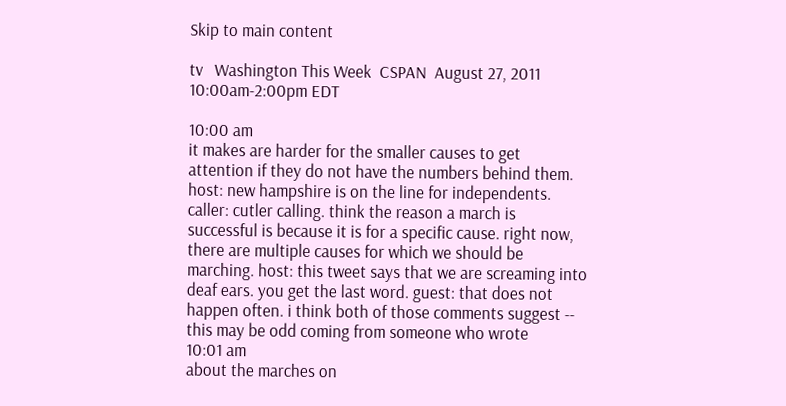Skip to main content

tv   Washington This Week  CSPAN  August 27, 2011 10:00am-2:00pm EDT

10:00 am
it makes are harder for the smaller causes to get attention if they do not have the numbers behind them. host: new hampshire is on the line for independents. caller: cutler calling. think the reason a march is successful is because it is for a specific cause. right now, there are multiple causes for which we should be marching. host: this tweet says that we are screaming into deaf ears. you get the last word. guest: that does not happen often. i think both of those comments suggest -- this may be odd coming from someone who wrote
10:01 am
about the marches on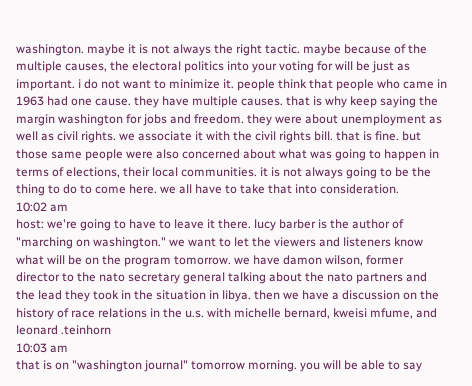washington. maybe it is not always the right tactic. maybe because of the multiple causes, the electoral politics into your voting for will be just as important. i do not want to minimize it. people think that people who came in 1963 had one cause. they have multiple causes. that is why keep saying the margin washington for jobs and freedom. they were about unemployment as well as civil rights. we associate it with the civil rights bill. that is fine. but those same people were also concerned about what was going to happen in terms of elections, their local communities. it is not always going to be the thing to do to come here. we all have to take that into consideration.
10:02 am
host: we're going to have to leave it there. lucy barber is the author of "marching on washington." we want to let the viewers and listeners know what will be on the program tomorrow. we have damon wilson, former director to the nato secretary general talking about the nato partners and the lead they took in the situation in libya. then we have a discussion on the history of race relations in the u.s. with michelle bernard, kweisi mfume, and leonard .teinhorn
10:03 am
that is on "washington journal" tomorrow morning. you will be able to say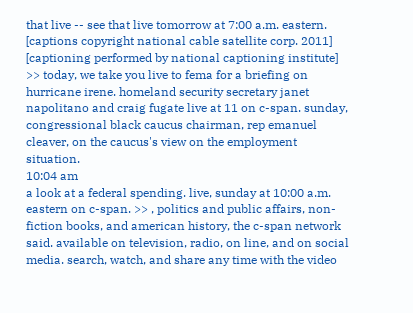that live -- see that live tomorrow at 7:00 a.m. eastern. [captions copyright national cable satellite corp. 2011] [captioning performed by national captioning institute] >> today, we take you live to fema for a briefing on hurricane irene. homeland security secretary janet napolitano and craig fugate live at 11 on c-span. sunday, congressional black caucus chairman, rep emanuel cleaver, on the caucus's view on the employment situation.
10:04 am
a look at a federal spending. live, sunday at 10:00 a.m. eastern on c-span. >> , politics and public affairs, non-fiction books, and american history, the c-span network said. available on television, radio, on line, and on social media. search, watch, and share any time with the video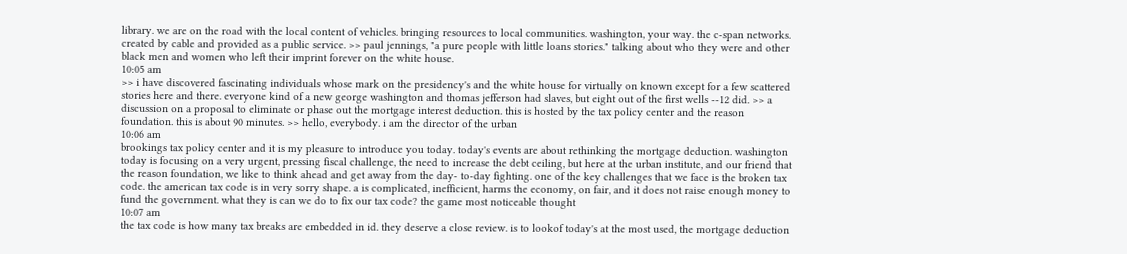library. we are on the road with the local content of vehicles. bringing resources to local communities. washington, your way. the c-span networks. created by cable and provided as a public service. >> paul jennings, "a pure people with little loans stories." talking about who they were and other black men and women who left their imprint forever on the white house.
10:05 am
>> i have discovered fascinating individuals whose mark on the presidency's and the white house for virtually on known except for a few scattered stories here and there. everyone kind of a new george washington and thomas jefferson had slaves, but eight out of the first wells --12 did. >> a discussion on a proposal to eliminate or phase out the mortgage interest deduction. this is hosted by the tax policy center and the reason foundation. this is about 90 minutes. >> hello, everybody. i am the director of the urban
10:06 am
brookings tax policy center and it is my pleasure to introduce you today. today's events are about rethinking the mortgage deduction. washington today is focusing on a very urgent, pressing fiscal challenge, the need to increase the debt ceiling, but here at the urban institute, and our friend that the reason foundation, we like to think ahead and get away from the day- to-day fighting. one of the key challenges that we face is the broken tax code. the american tax code is in very sorry shape. a is complicated, inefficient, harms the economy, on fair, and it does not raise enough money to fund the government. what they is can we do to fix our tax code? the game most noticeable thought
10:07 am
the tax code is how many tax breaks are embedded in id. they deserve a close review. is to lookof today's at the most used, the mortgage deduction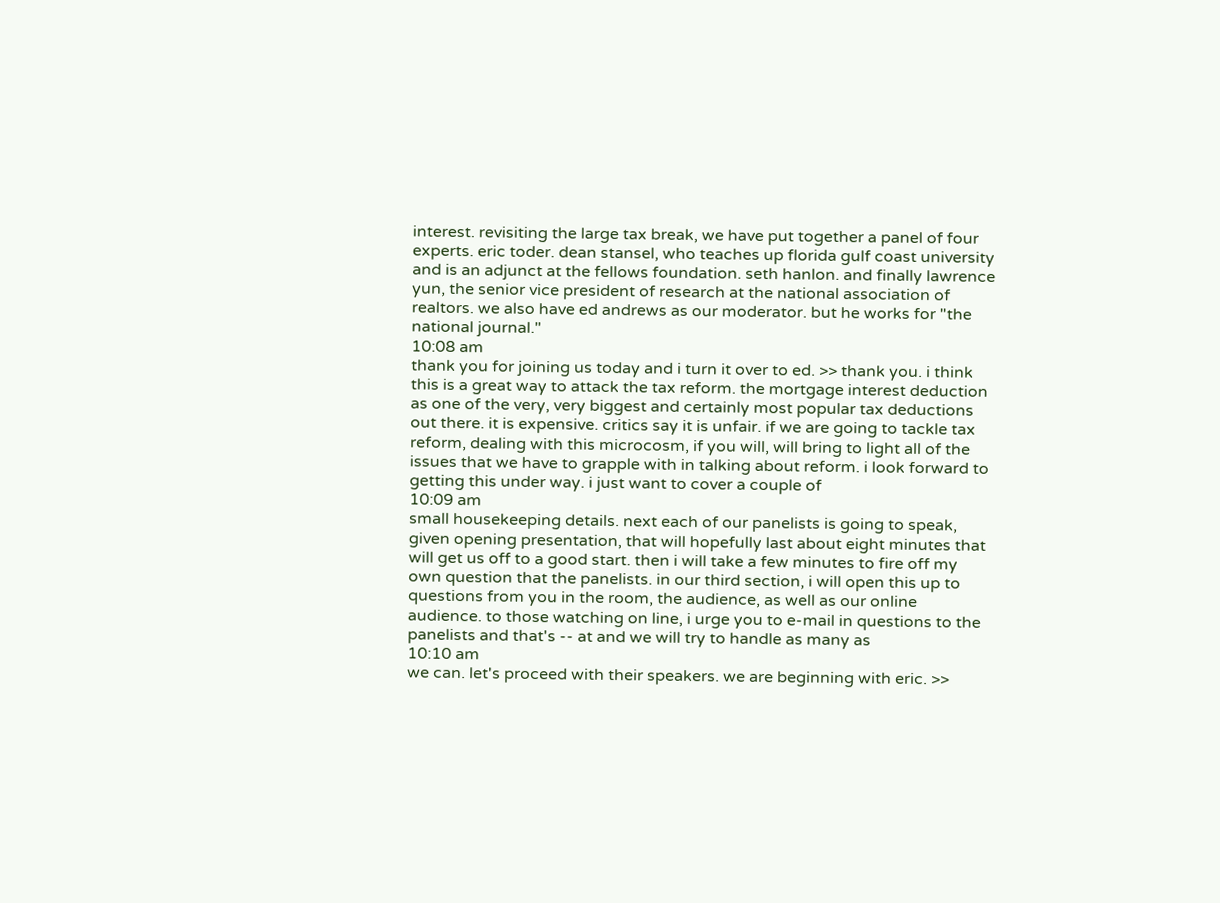interest. revisiting the large tax break, we have put together a panel of four experts. eric toder. dean stansel, who teaches up florida gulf coast university and is an adjunct at the fellows foundation. seth hanlon. and finally lawrence yun, the senior vice president of research at the national association of realtors. we also have ed andrews as our moderator. but he works for "the national journal."
10:08 am
thank you for joining us today and i turn it over to ed. >> thank you. i think this is a great way to attack the tax reform. the mortgage interest deduction as one of the very, very biggest and certainly most popular tax deductions out there. it is expensive. critics say it is unfair. if we are going to tackle tax reform, dealing with this microcosm, if you will, will bring to light all of the issues that we have to grapple with in talking about reform. i look forward to getting this under way. i just want to cover a couple of
10:09 am
small housekeeping details. next each of our panelists is going to speak, given opening presentation, that will hopefully last about eight minutes that will get us off to a good start. then i will take a few minutes to fire off my own question that the panelists. in our third section, i will open this up to questions from you in the room, the audience, as well as our online audience. to those watching on line, i urge you to e-mail in questions to the panelists and that's -- at and we will try to handle as many as
10:10 am
we can. let's proceed with their speakers. we are beginning with eric. >>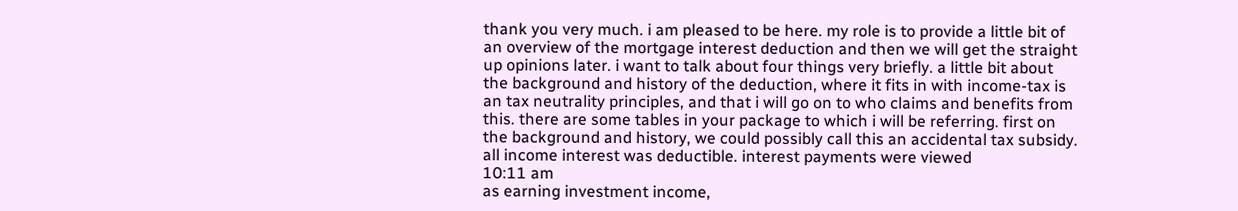thank you very much. i am pleased to be here. my role is to provide a little bit of an overview of the mortgage interest deduction and then we will get the straight up opinions later. i want to talk about four things very briefly. a little bit about the background and history of the deduction, where it fits in with income-tax is an tax neutrality principles, and that i will go on to who claims and benefits from this. there are some tables in your package to which i will be referring. first on the background and history, we could possibly call this an accidental tax subsidy. all income interest was deductible. interest payments were viewed
10:11 am
as earning investment income,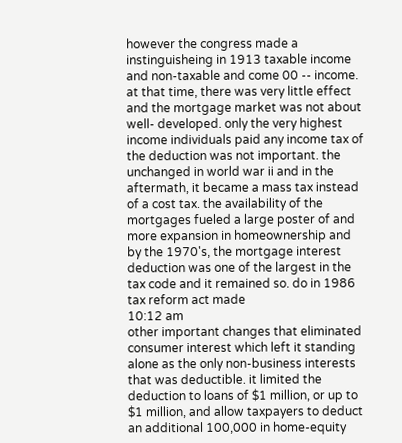however the congress made a instinguisheing in 1913 taxable income and non-taxable and come 00 -- income. at that time, there was very little effect and the mortgage market was not about well- developed. only the very highest income individuals paid any income tax of the deduction was not important. the unchanged in world war ii and in the aftermath, it became a mass tax instead of a cost tax. the availability of the mortgages fueled a large poster of and more expansion in homeownership and by the 1970's, the mortgage interest deduction was one of the largest in the tax code and it remained so. do in 1986 tax reform act made
10:12 am
other important changes that eliminated consumer interest which left it standing alone as the only non-business interests that was deductible. it limited the deduction to loans of $1 million, or up to $1 million, and allow taxpayers to deduct an additional 100,000 in home-equity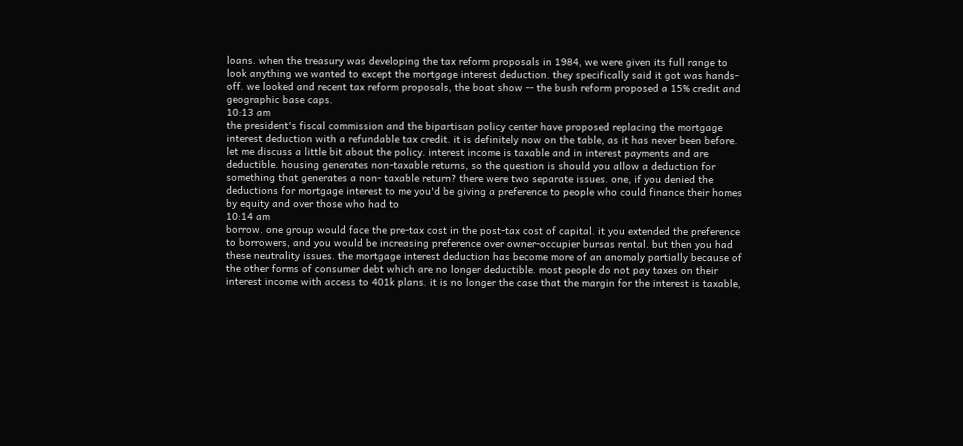loans. when the treasury was developing the tax reform proposals in 1984, we were given its full range to look anything we wanted to except the mortgage interest deduction. they specifically said it got was hands-off. we looked and recent tax reform proposals, the boat show -- the bush reform proposed a 15% credit and geographic base caps.
10:13 am
the president's fiscal commission and the bipartisan policy center have proposed replacing the mortgage interest deduction with a refundable tax credit. it is definitely now on the table, as it has never been before. let me discuss a little bit about the policy. interest income is taxable and in interest payments and are deductible. housing generates non-taxable returns, so the question is should you allow a deduction for something that generates a non- taxable return? there were two separate issues. one, if you denied the deductions for mortgage interest to me you'd be giving a preference to people who could finance their homes by equity and over those who had to
10:14 am
borrow. one group would face the pre-tax cost in the post-tax cost of capital. it you extended the preference to borrowers, and you would be increasing preference over owner-occupier bursas rental. but then you had these neutrality issues. the mortgage interest deduction has become more of an anomaly partially because of the other forms of consumer debt which are no longer deductible. most people do not pay taxes on their interest income with access to 401k plans. it is no longer the case that the margin for the interest is taxable,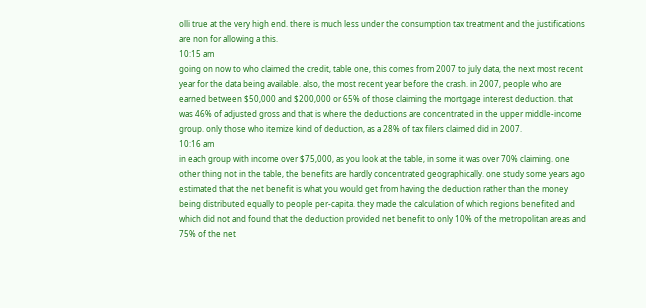olli true at the very high end. there is much less under the consumption tax treatment and the justifications are non for allowing a this.
10:15 am
going on now to who claimed the credit, table one, this comes from 2007 to july data, the next most recent year for the data being available. also, the most recent year before the crash. in 2007, people who are earned between $50,000 and $200,000 or 65% of those claiming the mortgage interest deduction. that was 46% of adjusted gross and that is where the deductions are concentrated in the upper middle-income group. only those who itemize kind of deduction, as a 28% of tax filers claimed did in 2007.
10:16 am
in each group with income over $75,000, as you look at the table, in some it was over 70% claiming. one other thing not in the table, the benefits are hardly concentrated geographically. one study some years ago estimated that the net benefit is what you would get from having the deduction rather than the money being distributed equally to people per-capita. they made the calculation of which regions benefited and which did not and found that the deduction provided net benefit to only 10% of the metropolitan areas and 75% of the net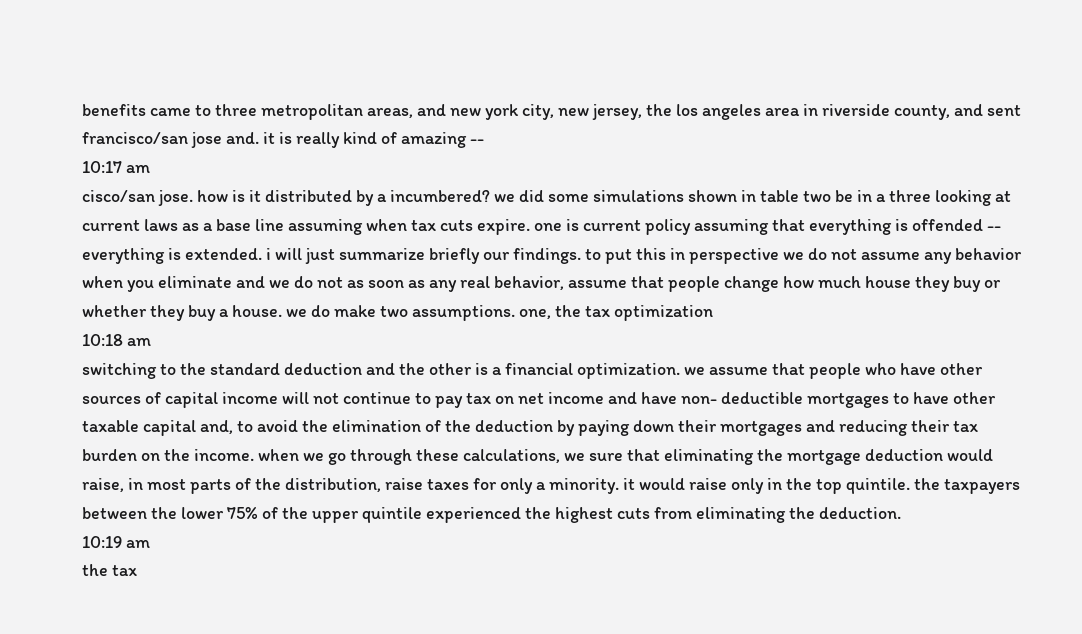benefits came to three metropolitan areas, and new york city, new jersey, the los angeles area in riverside county, and sent francisco/san jose and. it is really kind of amazing --
10:17 am
cisco/san jose. how is it distributed by a incumbered? we did some simulations shown in table two be in a three looking at current laws as a base line assuming when tax cuts expire. one is current policy assuming that everything is offended -- everything is extended. i will just summarize briefly our findings. to put this in perspective we do not assume any behavior when you eliminate and we do not as soon as any real behavior, assume that people change how much house they buy or whether they buy a house. we do make two assumptions. one, the tax optimization
10:18 am
switching to the standard deduction and the other is a financial optimization. we assume that people who have other sources of capital income will not continue to pay tax on net income and have non- deductible mortgages to have other taxable capital and, to avoid the elimination of the deduction by paying down their mortgages and reducing their tax burden on the income. when we go through these calculations, we sure that eliminating the mortgage deduction would raise, in most parts of the distribution, raise taxes for only a minority. it would raise only in the top quintile. the taxpayers between the lower 75% of the upper quintile experienced the highest cuts from eliminating the deduction.
10:19 am
the tax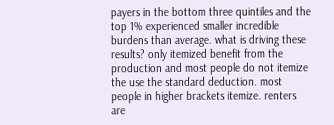payers in the bottom three quintiles and the top 1% experienced smaller incredible burdens than average. what is driving these results? only itemized benefit from the production and most people do not itemize the use the standard deduction. most people in higher brackets itemize. renters are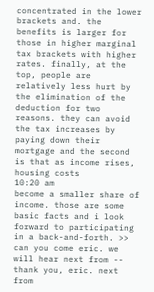concentrated in the lower brackets and. the benefits is larger for those in higher marginal tax brackets with higher rates. finally, at the top, people are relatively less hurt by the elimination of the deduction for two reasons. they can avoid the tax increases by paying down their mortgage and the second is that as income rises, housing costs
10:20 am
become a smaller share of income. those are some basic facts and i look forward to participating in a back-and-forth. >> can you come eric. we will hear next from -- thank you, eric. next from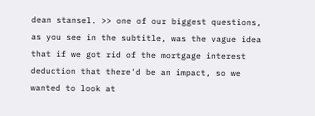dean stansel. >> one of our biggest questions, as you see in the subtitle, was the vague idea that if we got rid of the mortgage interest deduction that there'd be an impact, so we wanted to look at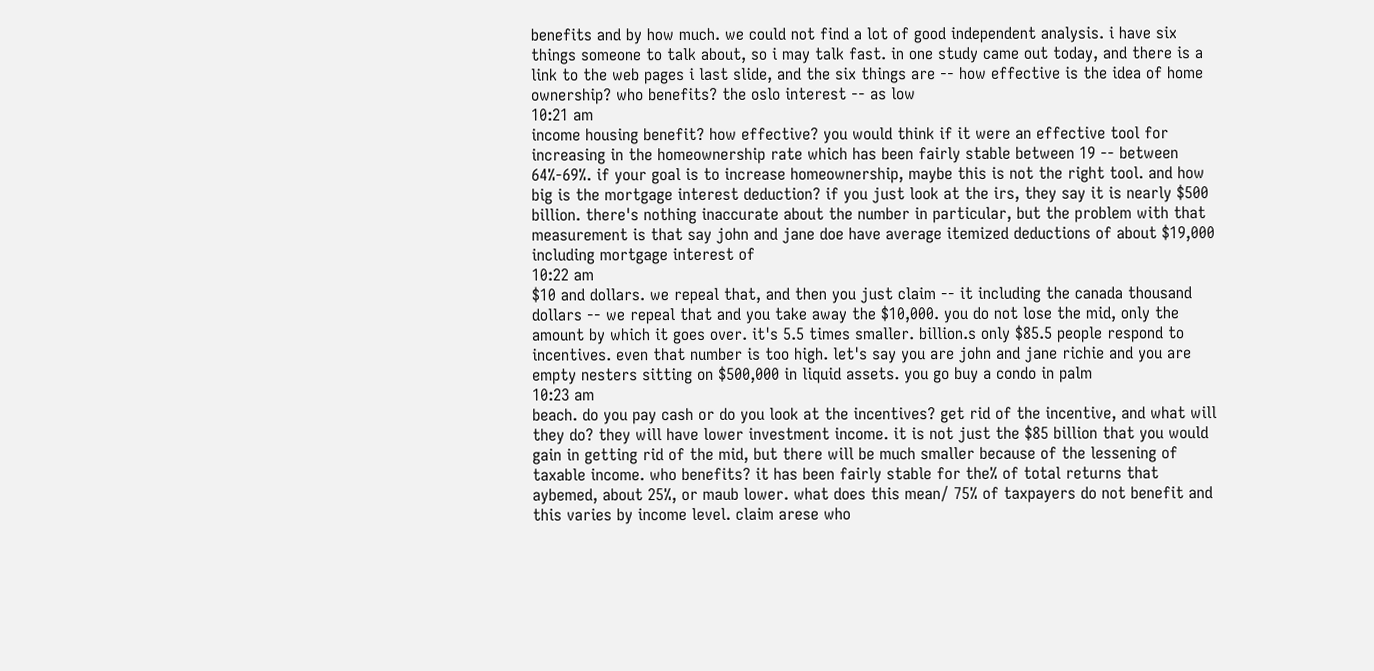benefits and by how much. we could not find a lot of good independent analysis. i have six things someone to talk about, so i may talk fast. in one study came out today, and there is a link to the web pages i last slide, and the six things are -- how effective is the idea of home ownership? who benefits? the oslo interest -- as low
10:21 am
income housing benefit? how effective? you would think if it were an effective tool for increasing in the homeownership rate which has been fairly stable between 19 -- between 64%-69%. if your goal is to increase homeownership, maybe this is not the right tool. and how big is the mortgage interest deduction? if you just look at the irs, they say it is nearly $500 billion. there's nothing inaccurate about the number in particular, but the problem with that measurement is that say john and jane doe have average itemized deductions of about $19,000 including mortgage interest of
10:22 am
$10 and dollars. we repeal that, and then you just claim -- it including the canada thousand dollars -- we repeal that and you take away the $10,000. you do not lose the mid, only the amount by which it goes over. it's 5.5 times smaller. billion.s only $85.5 people respond to incentives. even that number is too high. let's say you are john and jane richie and you are empty nesters sitting on $500,000 in liquid assets. you go buy a condo in palm
10:23 am
beach. do you pay cash or do you look at the incentives? get rid of the incentive, and what will they do? they will have lower investment income. it is not just the $85 billion that you would gain in getting rid of the mid, but there will be much smaller because of the lessening of taxable income. who benefits? it has been fairly stable for the% of total returns that aybemed, about 25%, or maub lower. what does this mean/ 75% of taxpayers do not benefit and this varies by income level. claim arese who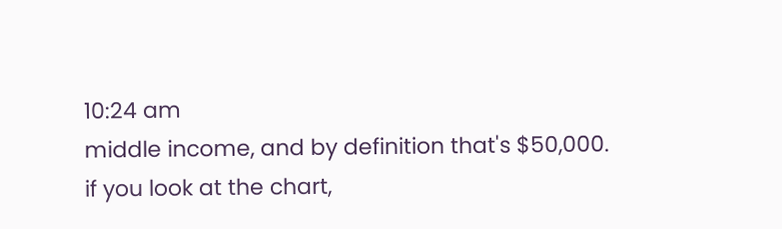10:24 am
middle income, and by definition that's $50,000. if you look at the chart,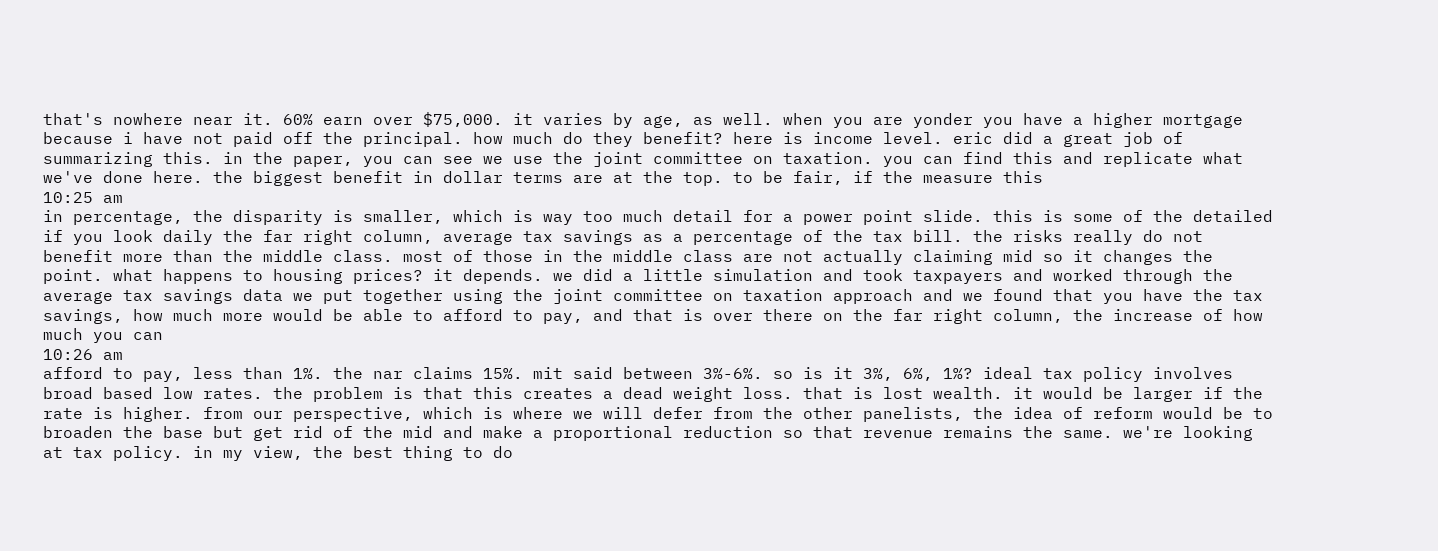that's nowhere near it. 60% earn over $75,000. it varies by age, as well. when you are yonder you have a higher mortgage because i have not paid off the principal. how much do they benefit? here is income level. eric did a great job of summarizing this. in the paper, you can see we use the joint committee on taxation. you can find this and replicate what we've done here. the biggest benefit in dollar terms are at the top. to be fair, if the measure this
10:25 am
in percentage, the disparity is smaller, which is way too much detail for a power point slide. this is some of the detailed if you look daily the far right column, average tax savings as a percentage of the tax bill. the risks really do not benefit more than the middle class. most of those in the middle class are not actually claiming mid so it changes the point. what happens to housing prices? it depends. we did a little simulation and took taxpayers and worked through the average tax savings data we put together using the joint committee on taxation approach and we found that you have the tax savings, how much more would be able to afford to pay, and that is over there on the far right column, the increase of how much you can
10:26 am
afford to pay, less than 1%. the nar claims 15%. mit said between 3%-6%. so is it 3%, 6%, 1%? ideal tax policy involves broad based low rates. the problem is that this creates a dead weight loss. that is lost wealth. it would be larger if the rate is higher. from our perspective, which is where we will defer from the other panelists, the idea of reform would be to broaden the base but get rid of the mid and make a proportional reduction so that revenue remains the same. we're looking at tax policy. in my view, the best thing to do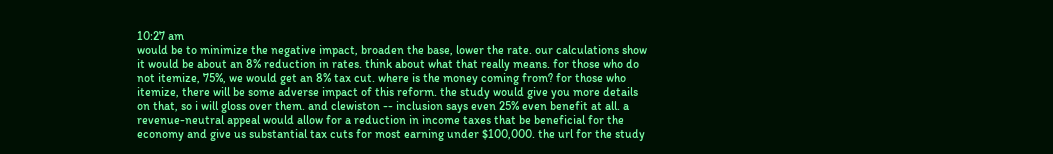10:27 am
would be to minimize the negative impact, broaden the base, lower the rate. our calculations show it would be about an 8% reduction in rates. think about what that really means. for those who do not itemize, 75%, we would get an 8% tax cut. where is the money coming from? for those who itemize, there will be some adverse impact of this reform. the study would give you more details on that, so i will gloss over them. and clewiston -- inclusion says even 25% even benefit at all. a revenue-neutral appeal would allow for a reduction in income taxes that be beneficial for the economy and give us substantial tax cuts for most earning under $100,000. the url for the study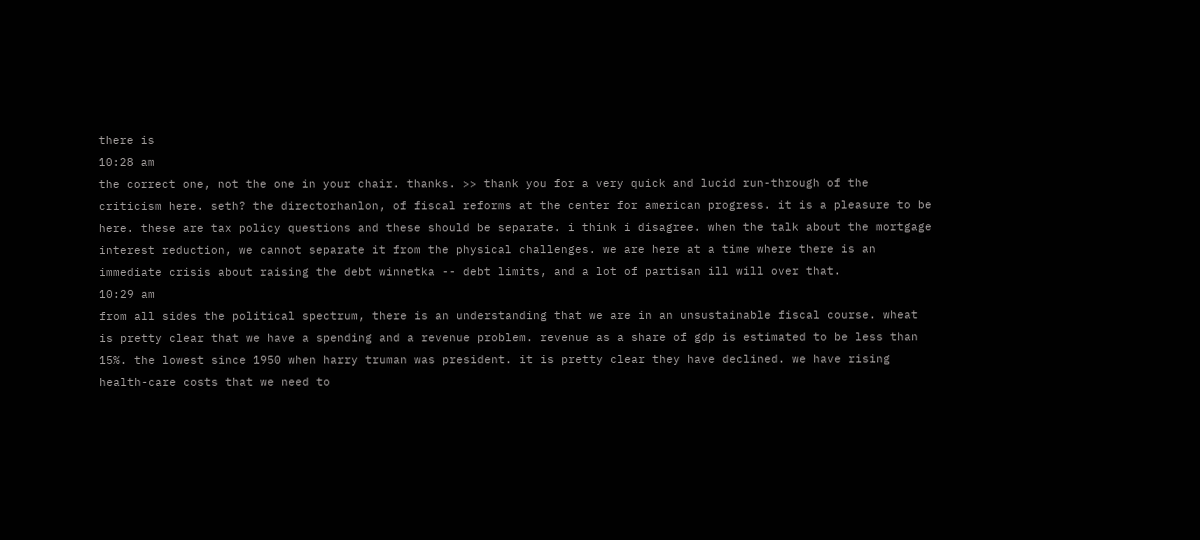there is
10:28 am
the correct one, not the one in your chair. thanks. >> thank you for a very quick and lucid run-through of the criticism here. seth? the directorhanlon, of fiscal reforms at the center for american progress. it is a pleasure to be here. these are tax policy questions and these should be separate. i think i disagree. when the talk about the mortgage interest reduction, we cannot separate it from the physical challenges. we are here at a time where there is an immediate crisis about raising the debt winnetka -- debt limits, and a lot of partisan ill will over that.
10:29 am
from all sides the political spectrum, there is an understanding that we are in an unsustainable fiscal course. wheat is pretty clear that we have a spending and a revenue problem. revenue as a share of gdp is estimated to be less than 15%. the lowest since 1950 when harry truman was president. it is pretty clear they have declined. we have rising health-care costs that we need to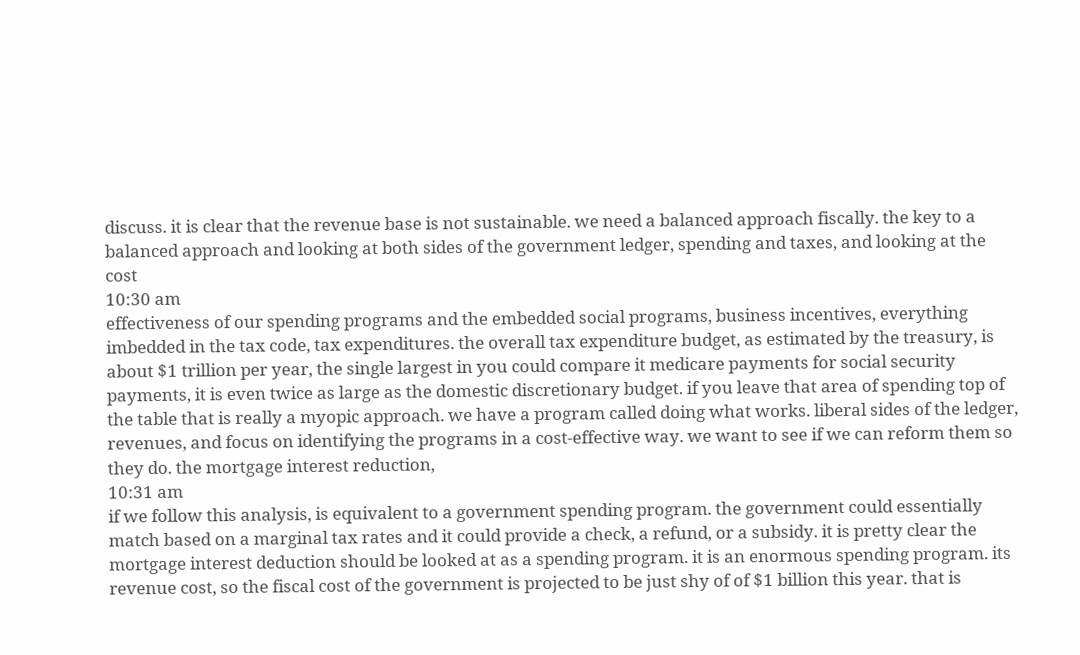discuss. it is clear that the revenue base is not sustainable. we need a balanced approach fiscally. the key to a balanced approach and looking at both sides of the government ledger, spending and taxes, and looking at the cost
10:30 am
effectiveness of our spending programs and the embedded social programs, business incentives, everything imbedded in the tax code, tax expenditures. the overall tax expenditure budget, as estimated by the treasury, is about $1 trillion per year, the single largest in you could compare it medicare payments for social security payments, it is even twice as large as the domestic discretionary budget. if you leave that area of spending top of the table that is really a myopic approach. we have a program called doing what works. liberal sides of the ledger, revenues, and focus on identifying the programs in a cost-effective way. we want to see if we can reform them so they do. the mortgage interest reduction,
10:31 am
if we follow this analysis, is equivalent to a government spending program. the government could essentially match based on a marginal tax rates and it could provide a check, a refund, or a subsidy. it is pretty clear the mortgage interest deduction should be looked at as a spending program. it is an enormous spending program. its revenue cost, so the fiscal cost of the government is projected to be just shy of of $1 billion this year. that is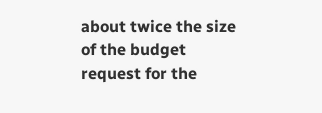about twice the size of the budget request for the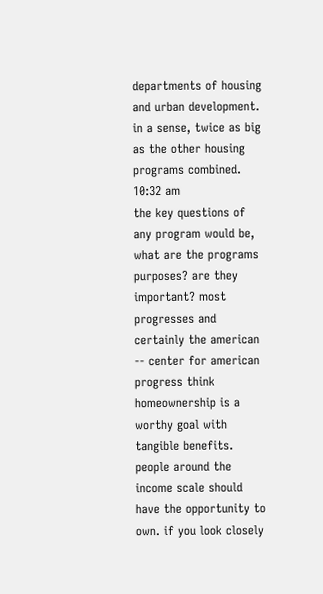departments of housing and urban development. in a sense, twice as big as the other housing programs combined.
10:32 am
the key questions of any program would be, what are the programs purposes? are they important? most progresses and certainly the american -- center for american progress think homeownership is a worthy goal with tangible benefits. people around the income scale should have the opportunity to own. if you look closely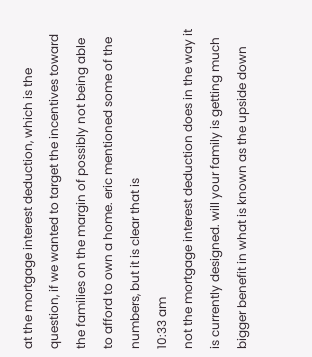at the mortgage interest deduction, which is the question, if we wanted to target the incentives toward the families on the margin of possibly not being able to afford to own a home. eric mentioned some of the numbers, but it is clear that is
10:33 am
not the mortgage interest deduction does in the way it is currently designed. will your family is getting much bigger benefit in what is known as the upside down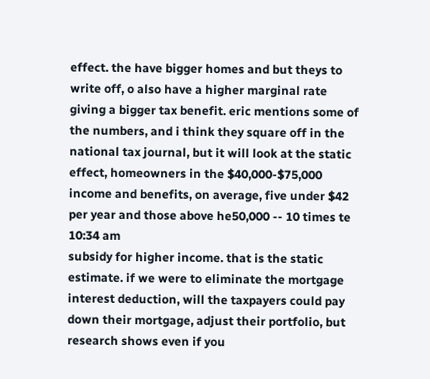effect. the have bigger homes and but theys to write off, o also have a higher marginal rate giving a bigger tax benefit. eric mentions some of the numbers, and i think they square off in the national tax journal, but it will look at the static effect, homeowners in the $40,000-$75,000 income and benefits, on average, five under $42 per year and those above he50,000 -- 10 times te
10:34 am
subsidy for higher income. that is the static estimate. if we were to eliminate the mortgage interest deduction, will the taxpayers could pay down their mortgage, adjust their portfolio, but research shows even if you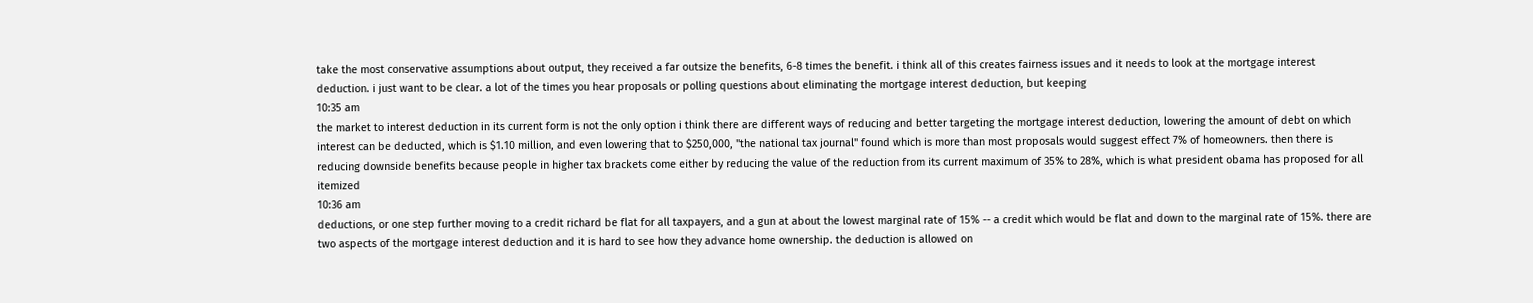take the most conservative assumptions about output, they received a far outsize the benefits, 6-8 times the benefit. i think all of this creates fairness issues and it needs to look at the mortgage interest deduction. i just want to be clear. a lot of the times you hear proposals or polling questions about eliminating the mortgage interest deduction, but keeping
10:35 am
the market to interest deduction in its current form is not the only option i think there are different ways of reducing and better targeting the mortgage interest deduction, lowering the amount of debt on which interest can be deducted, which is $1.10 million, and even lowering that to $250,000, "the national tax journal" found which is more than most proposals would suggest effect 7% of homeowners. then there is reducing downside benefits because people in higher tax brackets come either by reducing the value of the reduction from its current maximum of 35% to 28%, which is what president obama has proposed for all itemized
10:36 am
deductions, or one step further moving to a credit richard be flat for all taxpayers, and a gun at about the lowest marginal rate of 15% -- a credit which would be flat and down to the marginal rate of 15%. there are two aspects of the mortgage interest deduction and it is hard to see how they advance home ownership. the deduction is allowed on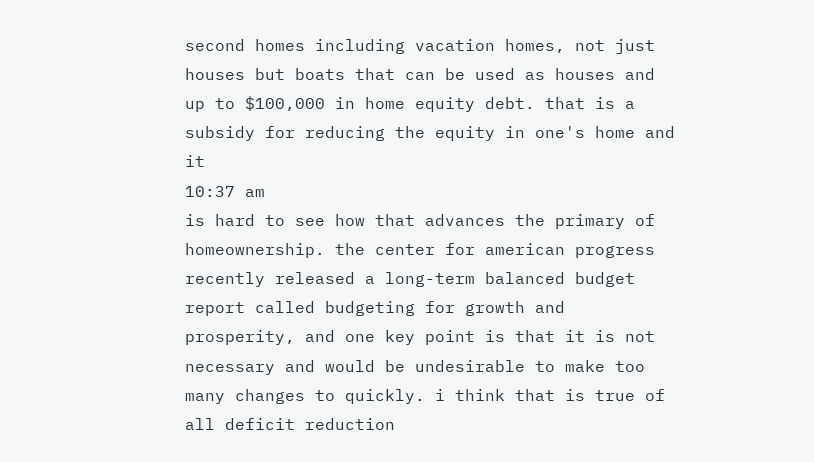second homes including vacation homes, not just houses but boats that can be used as houses and up to $100,000 in home equity debt. that is a subsidy for reducing the equity in one's home and it
10:37 am
is hard to see how that advances the primary of homeownership. the center for american progress recently released a long-term balanced budget report called budgeting for growth and prosperity, and one key point is that it is not necessary and would be undesirable to make too many changes to quickly. i think that is true of all deficit reduction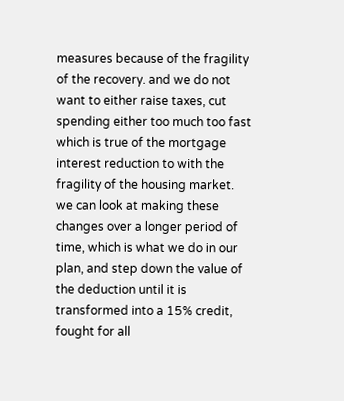measures because of the fragility of the recovery. and we do not want to either raise taxes, cut spending either too much too fast which is true of the mortgage interest reduction to with the fragility of the housing market. we can look at making these changes over a longer period of time, which is what we do in our plan, and step down the value of the deduction until it is transformed into a 15% credit, fought for all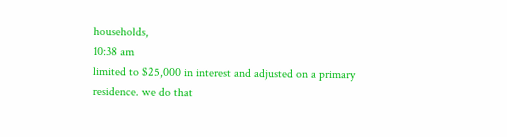households,
10:38 am
limited to $25,000 in interest and adjusted on a primary residence. we do that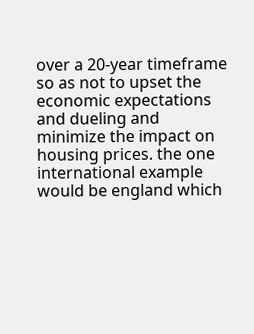over a 20-year timeframe so as not to upset the economic expectations and dueling and minimize the impact on housing prices. the one international example would be england which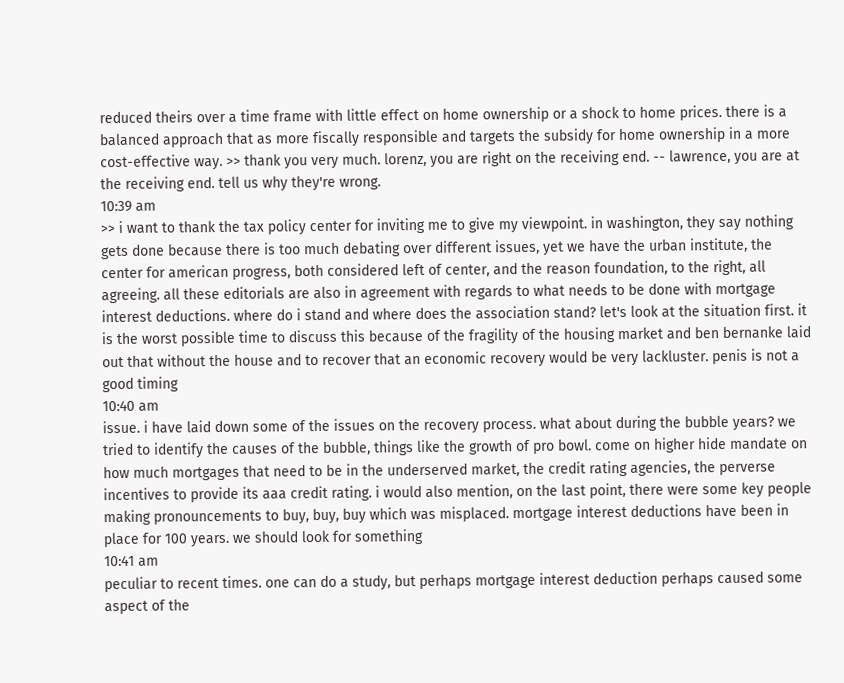reduced theirs over a time frame with little effect on home ownership or a shock to home prices. there is a balanced approach that as more fiscally responsible and targets the subsidy for home ownership in a more cost-effective way. >> thank you very much. lorenz, you are right on the receiving end. -- lawrence, you are at the receiving end. tell us why they're wrong.
10:39 am
>> i want to thank the tax policy center for inviting me to give my viewpoint. in washington, they say nothing gets done because there is too much debating over different issues, yet we have the urban institute, the center for american progress, both considered left of center, and the reason foundation, to the right, all agreeing. all these editorials are also in agreement with regards to what needs to be done with mortgage interest deductions. where do i stand and where does the association stand? let's look at the situation first. it is the worst possible time to discuss this because of the fragility of the housing market and ben bernanke laid out that without the house and to recover that an economic recovery would be very lackluster. penis is not a good timing
10:40 am
issue. i have laid down some of the issues on the recovery process. what about during the bubble years? we tried to identify the causes of the bubble, things like the growth of pro bowl. come on higher hide mandate on how much mortgages that need to be in the underserved market, the credit rating agencies, the perverse incentives to provide its aaa credit rating. i would also mention, on the last point, there were some key people making pronouncements to buy, buy, buy which was misplaced. mortgage interest deductions have been in place for 100 years. we should look for something
10:41 am
peculiar to recent times. one can do a study, but perhaps mortgage interest deduction perhaps caused some aspect of the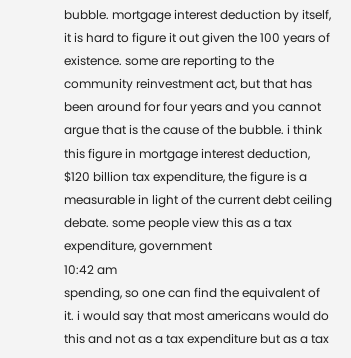bubble. mortgage interest deduction by itself, it is hard to figure it out given the 100 years of existence. some are reporting to the community reinvestment act, but that has been around for four years and you cannot argue that is the cause of the bubble. i think this figure in mortgage interest deduction, $120 billion tax expenditure, the figure is a measurable in light of the current debt ceiling debate. some people view this as a tax expenditure, government
10:42 am
spending, so one can find the equivalent of it. i would say that most americans would do this and not as a tax expenditure but as a tax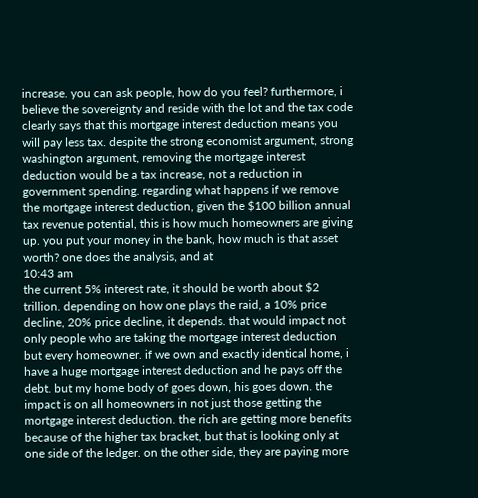increase. you can ask people, how do you feel? furthermore, i believe the sovereignty and reside with the lot and the tax code clearly says that this mortgage interest deduction means you will pay less tax. despite the strong economist argument, strong washington argument, removing the mortgage interest deduction would be a tax increase, not a reduction in government spending. regarding what happens if we remove the mortgage interest deduction, given the $100 billion annual tax revenue potential, this is how much homeowners are giving up. you put your money in the bank, how much is that asset worth? one does the analysis, and at
10:43 am
the current 5% interest rate, it should be worth about $2 trillion. depending on how one plays the raid, a 10% price decline, 20% price decline, it depends. that would impact not only people who are taking the mortgage interest deduction but every homeowner. if we own and exactly identical home, i have a huge mortgage interest deduction and he pays off the debt. but my home body of goes down, his goes down. the impact is on all homeowners in not just those getting the mortgage interest deduction. the rich are getting more benefits because of the higher tax bracket, but that is looking only at one side of the ledger. on the other side, they are paying more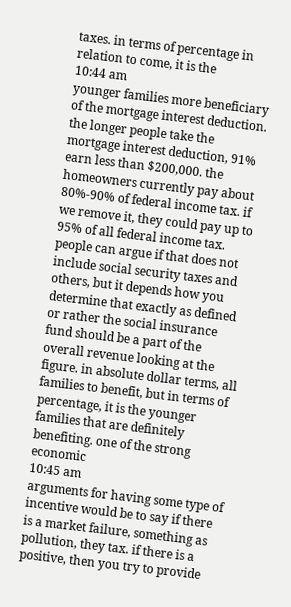taxes. in terms of percentage in relation to come, it is the
10:44 am
younger families more beneficiary of the mortgage interest deduction. the longer people take the mortgage interest deduction, 91% earn less than $200,000. the homeowners currently pay about 80%-90% of federal income tax. if we remove it, they could pay up to 95% of all federal income tax. people can argue if that does not include social security taxes and others, but it depends how you determine that exactly as defined or rather the social insurance fund should be a part of the overall revenue looking at the figure. in absolute dollar terms, all families to benefit, but in terms of percentage, it is the younger families that are definitely benefiting. one of the strong economic
10:45 am
arguments for having some type of incentive would be to say if there is a market failure, something as pollution, they tax. if there is a positive, then you try to provide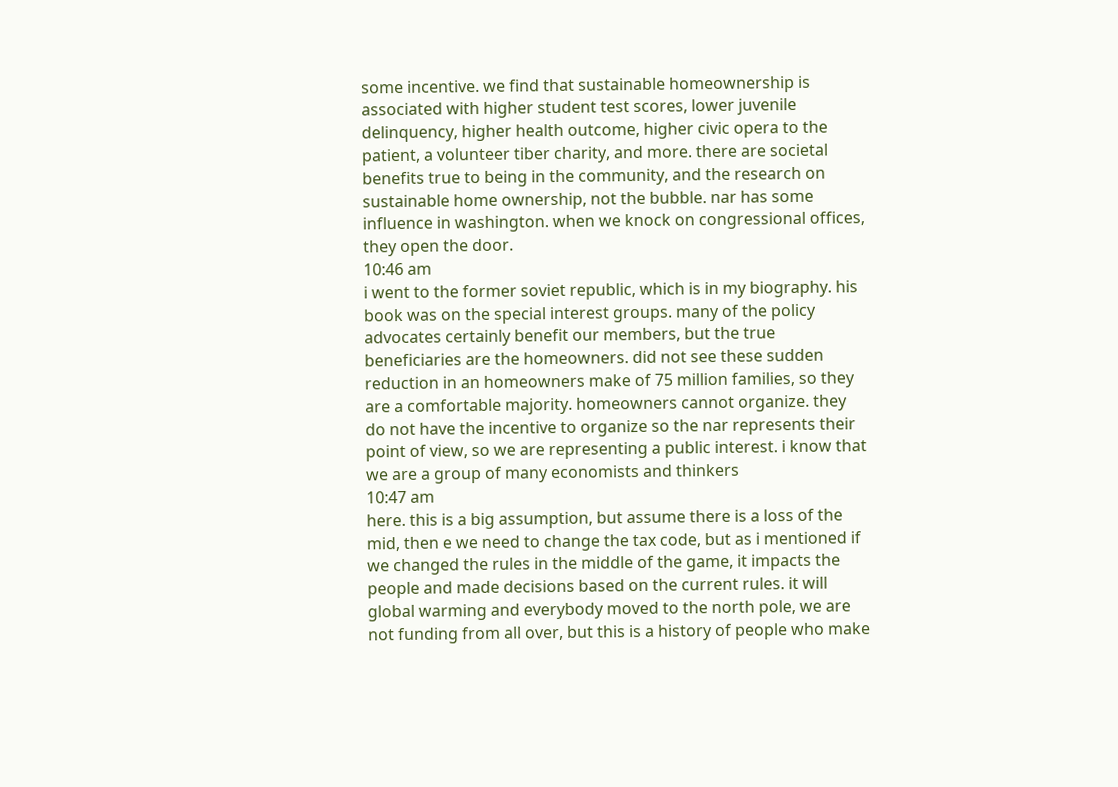some incentive. we find that sustainable homeownership is associated with higher student test scores, lower juvenile delinquency, higher health outcome, higher civic opera to the patient, a volunteer tiber charity, and more. there are societal benefits true to being in the community, and the research on sustainable home ownership, not the bubble. nar has some influence in washington. when we knock on congressional offices, they open the door.
10:46 am
i went to the former soviet republic, which is in my biography. his book was on the special interest groups. many of the policy advocates certainly benefit our members, but the true beneficiaries are the homeowners. did not see these sudden reduction in an homeowners make of 75 million families, so they are a comfortable majority. homeowners cannot organize. they do not have the incentive to organize so the nar represents their point of view, so we are representing a public interest. i know that we are a group of many economists and thinkers
10:47 am
here. this is a big assumption, but assume there is a loss of the mid, then e we need to change the tax code, but as i mentioned if we changed the rules in the middle of the game, it impacts the people and made decisions based on the current rules. it will global warming and everybody moved to the north pole, we are not funding from all over, but this is a history of people who make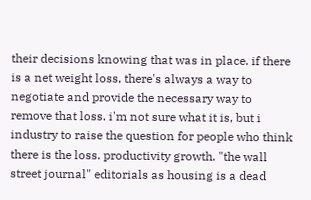their decisions knowing that was in place. if there is a net weight loss, there's always a way to negotiate and provide the necessary way to remove that loss. i'm not sure what it is, but i industry to raise the question for people who think there is the loss. productivity growth. "the wall street journal" editorials as housing is a dead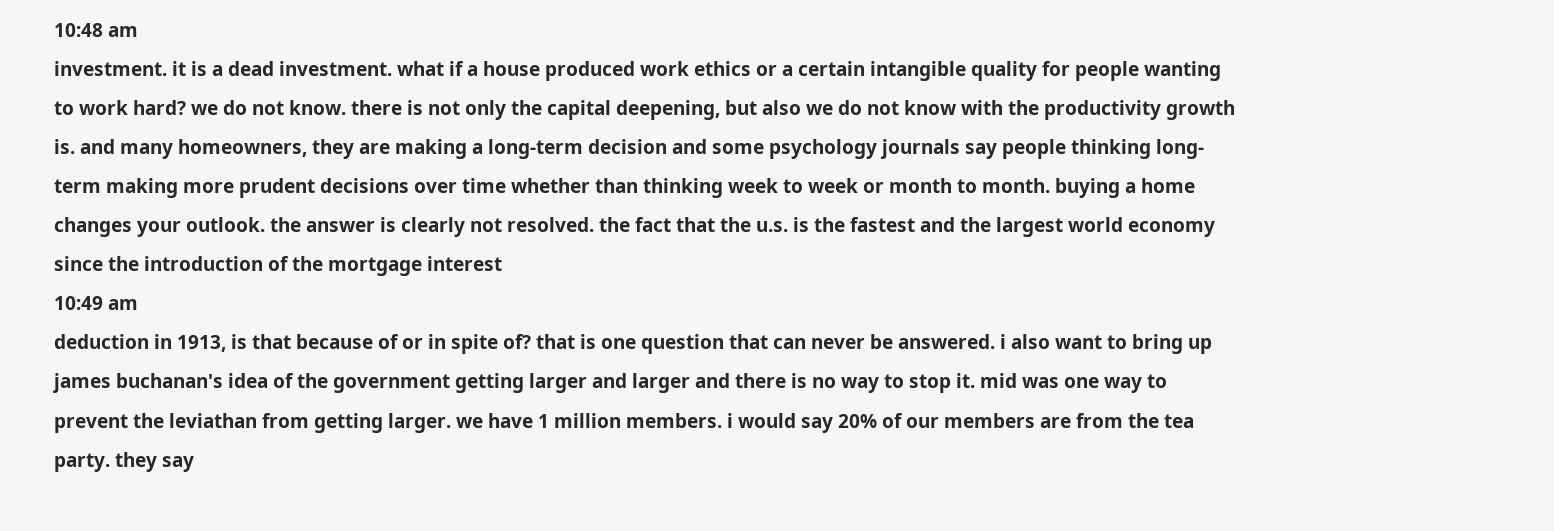10:48 am
investment. it is a dead investment. what if a house produced work ethics or a certain intangible quality for people wanting to work hard? we do not know. there is not only the capital deepening, but also we do not know with the productivity growth is. and many homeowners, they are making a long-term decision and some psychology journals say people thinking long-term making more prudent decisions over time whether than thinking week to week or month to month. buying a home changes your outlook. the answer is clearly not resolved. the fact that the u.s. is the fastest and the largest world economy since the introduction of the mortgage interest
10:49 am
deduction in 1913, is that because of or in spite of? that is one question that can never be answered. i also want to bring up james buchanan's idea of the government getting larger and larger and there is no way to stop it. mid was one way to prevent the leviathan from getting larger. we have 1 million members. i would say 20% of our members are from the tea party. they say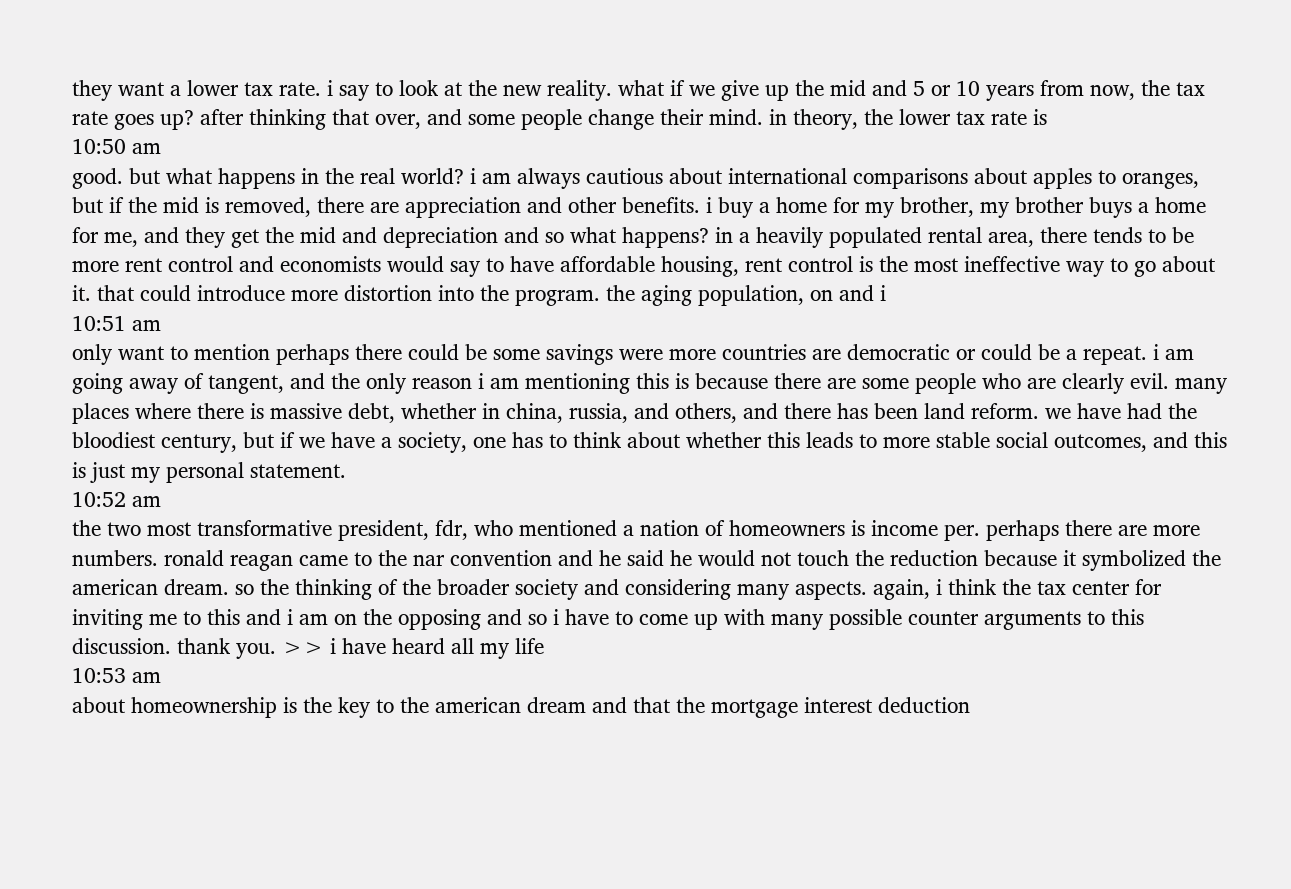they want a lower tax rate. i say to look at the new reality. what if we give up the mid and 5 or 10 years from now, the tax rate goes up? after thinking that over, and some people change their mind. in theory, the lower tax rate is
10:50 am
good. but what happens in the real world? i am always cautious about international comparisons about apples to oranges, but if the mid is removed, there are appreciation and other benefits. i buy a home for my brother, my brother buys a home for me, and they get the mid and depreciation and so what happens? in a heavily populated rental area, there tends to be more rent control and economists would say to have affordable housing, rent control is the most ineffective way to go about it. that could introduce more distortion into the program. the aging population, on and i
10:51 am
only want to mention perhaps there could be some savings were more countries are democratic or could be a repeat. i am going away of tangent, and the only reason i am mentioning this is because there are some people who are clearly evil. many places where there is massive debt, whether in china, russia, and others, and there has been land reform. we have had the bloodiest century, but if we have a society, one has to think about whether this leads to more stable social outcomes, and this is just my personal statement.
10:52 am
the two most transformative president, fdr, who mentioned a nation of homeowners is income per. perhaps there are more numbers. ronald reagan came to the nar convention and he said he would not touch the reduction because it symbolized the american dream. so the thinking of the broader society and considering many aspects. again, i think the tax center for inviting me to this and i am on the opposing and so i have to come up with many possible counter arguments to this discussion. thank you. >> i have heard all my life
10:53 am
about homeownership is the key to the american dream and that the mortgage interest deduction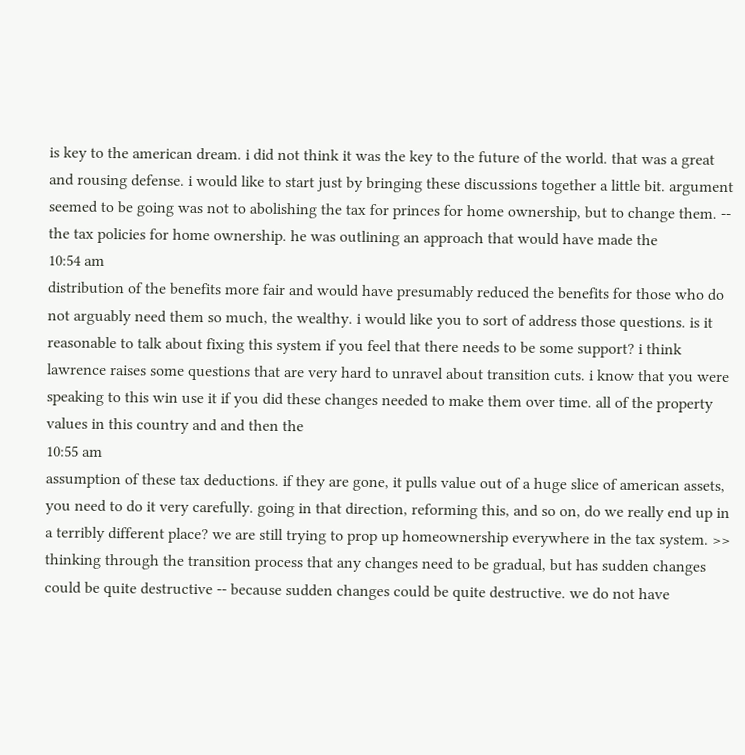is key to the american dream. i did not think it was the key to the future of the world. that was a great and rousing defense. i would like to start just by bringing these discussions together a little bit. argument seemed to be going was not to abolishing the tax for princes for home ownership, but to change them. -- the tax policies for home ownership. he was outlining an approach that would have made the
10:54 am
distribution of the benefits more fair and would have presumably reduced the benefits for those who do not arguably need them so much, the wealthy. i would like you to sort of address those questions. is it reasonable to talk about fixing this system if you feel that there needs to be some support? i think lawrence raises some questions that are very hard to unravel about transition cuts. i know that you were speaking to this win use it if you did these changes needed to make them over time. all of the property values in this country and and then the
10:55 am
assumption of these tax deductions. if they are gone, it pulls value out of a huge slice of american assets, you need to do it very carefully. going in that direction, reforming this, and so on, do we really end up in a terribly different place? we are still trying to prop up homeownership everywhere in the tax system. >> thinking through the transition process that any changes need to be gradual, but has sudden changes could be quite destructive -- because sudden changes could be quite destructive. we do not have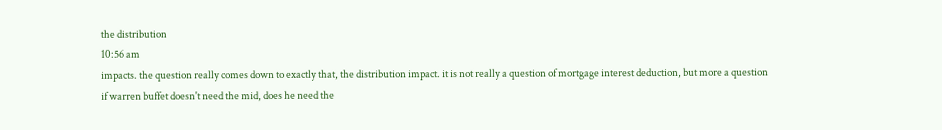the distribution
10:56 am
impacts. the question really comes down to exactly that, the distribution impact. it is not really a question of mortgage interest deduction, but more a question if warren buffet doesn't need the mid, does he need the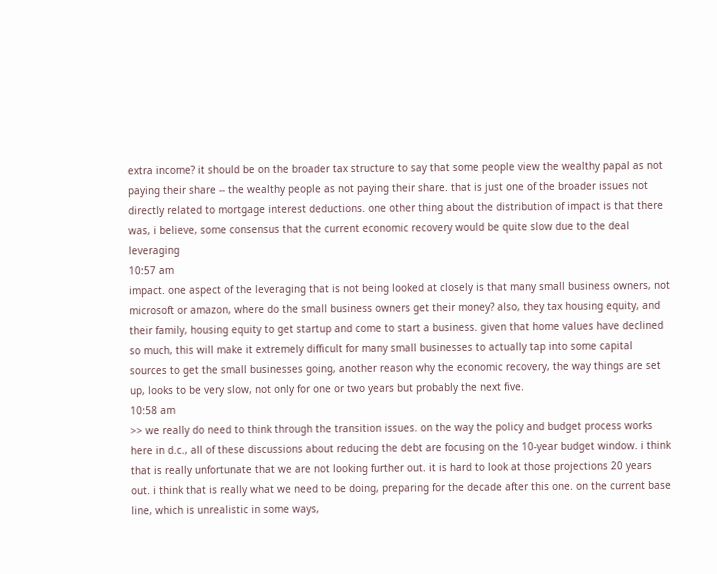extra income? it should be on the broader tax structure to say that some people view the wealthy papal as not paying their share -- the wealthy people as not paying their share. that is just one of the broader issues not directly related to mortgage interest deductions. one other thing about the distribution of impact is that there was, i believe, some consensus that the current economic recovery would be quite slow due to the deal leveraging
10:57 am
impact. one aspect of the leveraging that is not being looked at closely is that many small business owners, not microsoft or amazon, where do the small business owners get their money? also, they tax housing equity, and their family, housing equity to get startup and come to start a business. given that home values have declined so much, this will make it extremely difficult for many small businesses to actually tap into some capital sources to get the small businesses going, another reason why the economic recovery, the way things are set up, looks to be very slow, not only for one or two years but probably the next five.
10:58 am
>> we really do need to think through the transition issues. on the way the policy and budget process works here in d.c., all of these discussions about reducing the debt are focusing on the 10-year budget window. i think that is really unfortunate that we are not looking further out. it is hard to look at those projections 20 years out. i think that is really what we need to be doing, preparing for the decade after this one. on the current base line, which is unrealistic in some ways,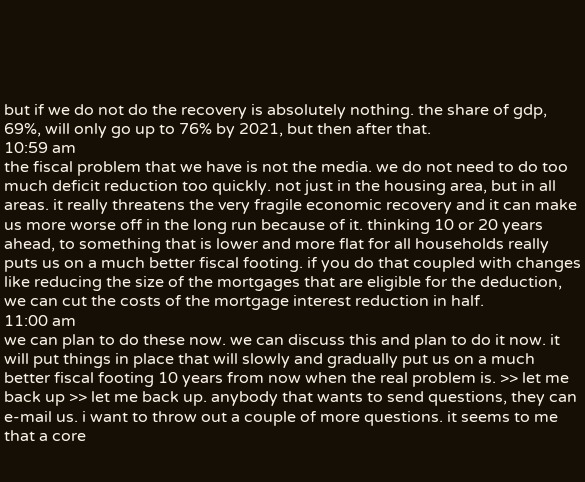but if we do not do the recovery is absolutely nothing. the share of gdp, 69%, will only go up to 76% by 2021, but then after that.
10:59 am
the fiscal problem that we have is not the media. we do not need to do too much deficit reduction too quickly. not just in the housing area, but in all areas. it really threatens the very fragile economic recovery and it can make us more worse off in the long run because of it. thinking 10 or 20 years ahead, to something that is lower and more flat for all households really puts us on a much better fiscal footing. if you do that coupled with changes like reducing the size of the mortgages that are eligible for the deduction, we can cut the costs of the mortgage interest reduction in half.
11:00 am
we can plan to do these now. we can discuss this and plan to do it now. it will put things in place that will slowly and gradually put us on a much better fiscal footing 10 years from now when the real problem is. >> let me back up >> let me back up. anybody that wants to send questions, they can e-mail us. i want to throw out a couple of more questions. it seems to me that a core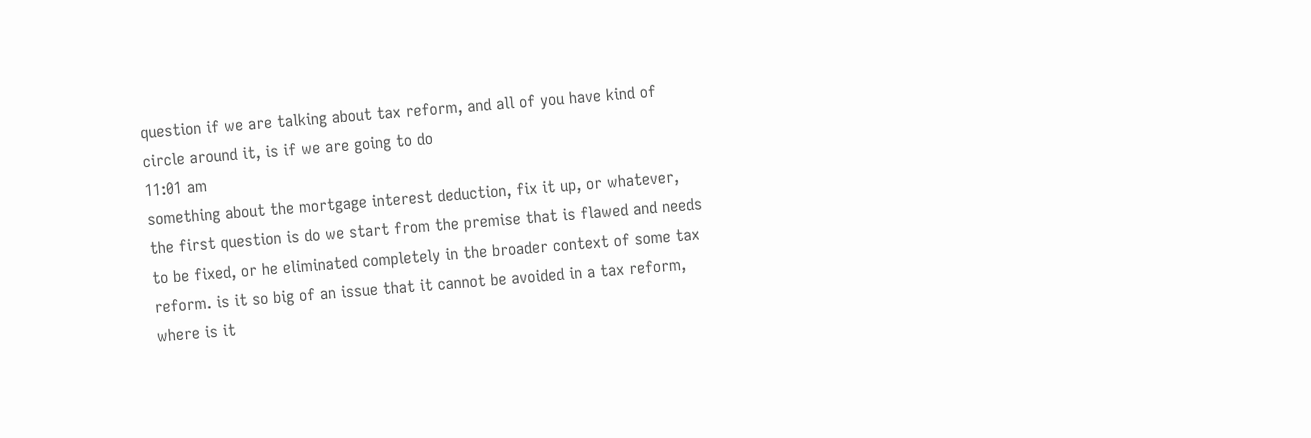question if we are talking about tax reform, and all of you have kind of circle around it, is if we are going to do
11:01 am
something about the mortgage interest deduction, fix it up, or whatever, the first question is do we start from the premise that is flawed and needs to be fixed, or he eliminated completely in the broader context of some tax reform. is it so big of an issue that it cannot be avoided in a tax reform, where is it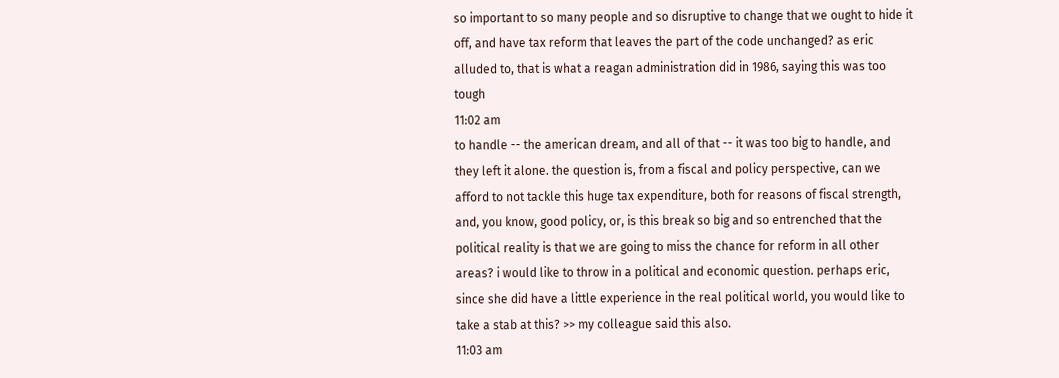so important to so many people and so disruptive to change that we ought to hide it off, and have tax reform that leaves the part of the code unchanged? as eric alluded to, that is what a reagan administration did in 1986, saying this was too tough
11:02 am
to handle -- the american dream, and all of that -- it was too big to handle, and they left it alone. the question is, from a fiscal and policy perspective, can we afford to not tackle this huge tax expenditure, both for reasons of fiscal strength, and, you know, good policy, or, is this break so big and so entrenched that the political reality is that we are going to miss the chance for reform in all other areas? i would like to throw in a political and economic question. perhaps eric, since she did have a little experience in the real political world, you would like to take a stab at this? >> my colleague said this also.
11:03 am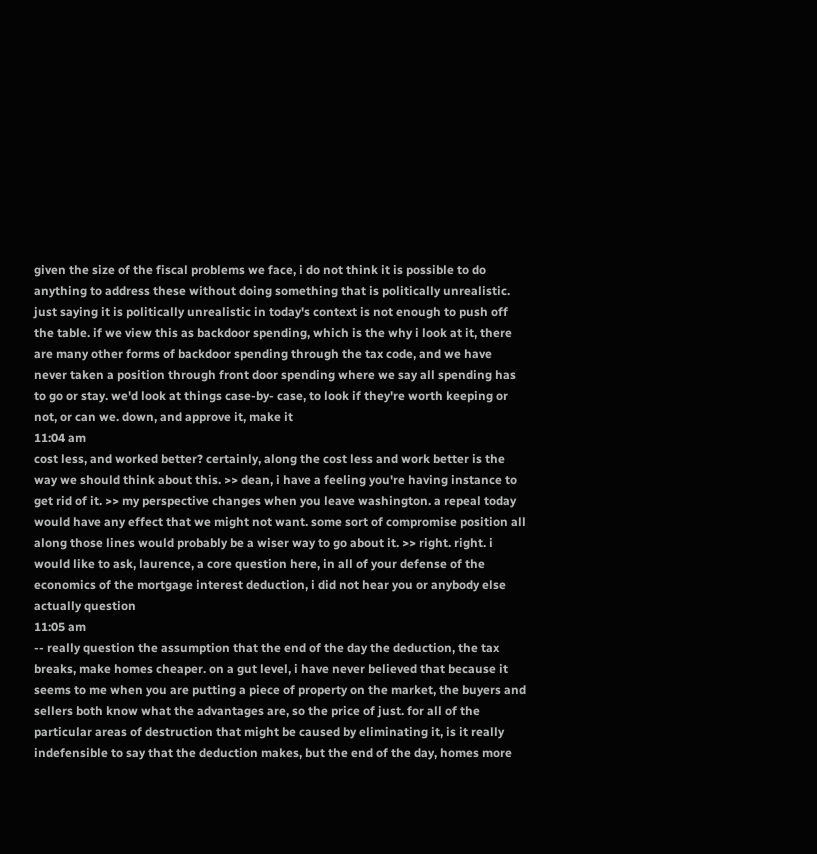given the size of the fiscal problems we face, i do not think it is possible to do anything to address these without doing something that is politically unrealistic. just saying it is politically unrealistic in today's context is not enough to push off the table. if we view this as backdoor spending, which is the why i look at it, there are many other forms of backdoor spending through the tax code, and we have never taken a position through front door spending where we say all spending has to go or stay. we'd look at things case-by- case, to look if they're worth keeping or not, or can we. down, and approve it, make it
11:04 am
cost less, and worked better? certainly, along the cost less and work better is the way we should think about this. >> dean, i have a feeling you're having instance to get rid of it. >> my perspective changes when you leave washington. a repeal today would have any effect that we might not want. some sort of compromise position all along those lines would probably be a wiser way to go about it. >> right. right. i would like to ask, laurence, a core question here, in all of your defense of the economics of the mortgage interest deduction, i did not hear you or anybody else actually question
11:05 am
-- really question the assumption that the end of the day the deduction, the tax breaks, make homes cheaper. on a gut level, i have never believed that because it seems to me when you are putting a piece of property on the market, the buyers and sellers both know what the advantages are, so the price of just. for all of the particular areas of destruction that might be caused by eliminating it, is it really indefensible to say that the deduction makes, but the end of the day, homes more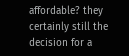affordable? they certainly still the decision for a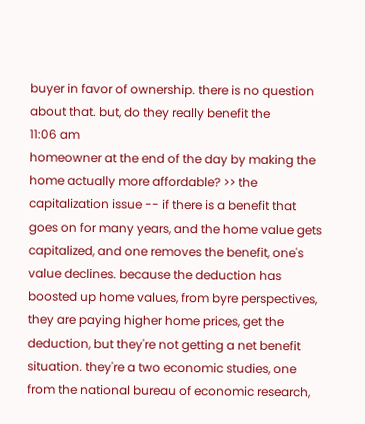buyer in favor of ownership. there is no question about that. but, do they really benefit the
11:06 am
homeowner at the end of the day by making the home actually more affordable? >> the capitalization issue -- if there is a benefit that goes on for many years, and the home value gets capitalized, and one removes the benefit, one's value declines. because the deduction has boosted up home values, from byre perspectives, they are paying higher home prices, get the deduction, but they're not getting a net benefit situation. they're a two economic studies, one from the national bureau of economic research,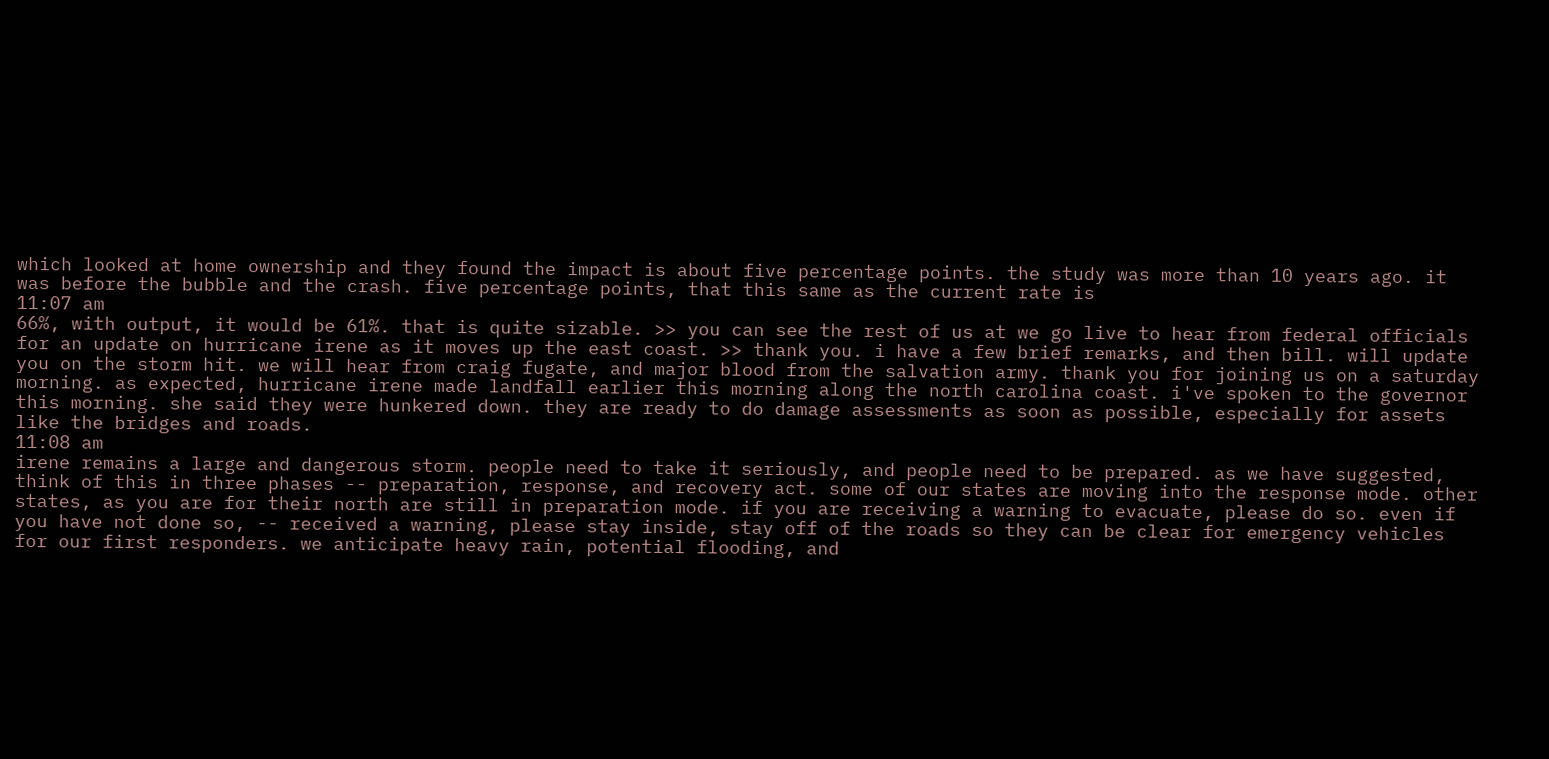which looked at home ownership and they found the impact is about five percentage points. the study was more than 10 years ago. it was before the bubble and the crash. five percentage points, that this same as the current rate is
11:07 am
66%, with output, it would be 61%. that is quite sizable. >> you can see the rest of us at we go live to hear from federal officials for an update on hurricane irene as it moves up the east coast. >> thank you. i have a few brief remarks, and then bill. will update you on the storm hit. we will hear from craig fugate, and major blood from the salvation army. thank you for joining us on a saturday morning. as expected, hurricane irene made landfall earlier this morning along the north carolina coast. i've spoken to the governor this morning. she said they were hunkered down. they are ready to do damage assessments as soon as possible, especially for assets like the bridges and roads.
11:08 am
irene remains a large and dangerous storm. people need to take it seriously, and people need to be prepared. as we have suggested, think of this in three phases -- preparation, response, and recovery act. some of our states are moving into the response mode. other states, as you are for their north are still in preparation mode. if you are receiving a warning to evacuate, please do so. even if you have not done so, -- received a warning, please stay inside, stay off of the roads so they can be clear for emergency vehicles for our first responders. we anticipate heavy rain, potential flooding, and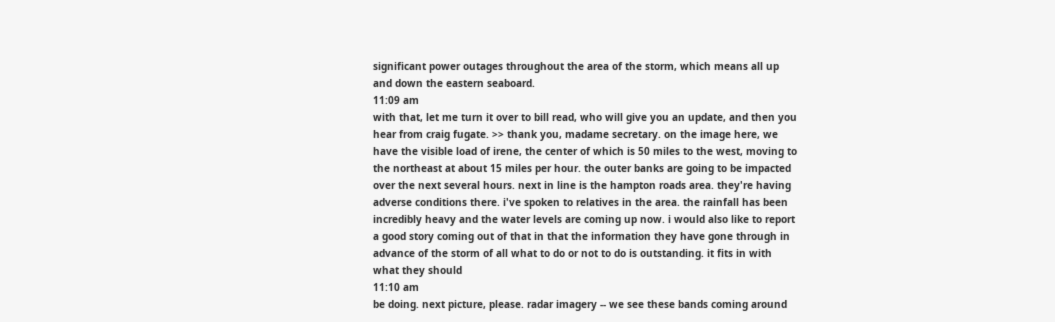significant power outages throughout the area of the storm, which means all up and down the eastern seaboard.
11:09 am
with that, let me turn it over to bill read, who will give you an update, and then you hear from craig fugate. >> thank you, madame secretary. on the image here, we have the visible load of irene, the center of which is 50 miles to the west, moving to the northeast at about 15 miles per hour. the outer banks are going to be impacted over the next several hours. next in line is the hampton roads area. they're having adverse conditions there. i've spoken to relatives in the area. the rainfall has been incredibly heavy and the water levels are coming up now. i would also like to report a good story coming out of that in that the information they have gone through in advance of the storm of all what to do or not to do is outstanding. it fits in with what they should
11:10 am
be doing. next picture, please. radar imagery -- we see these bands coming around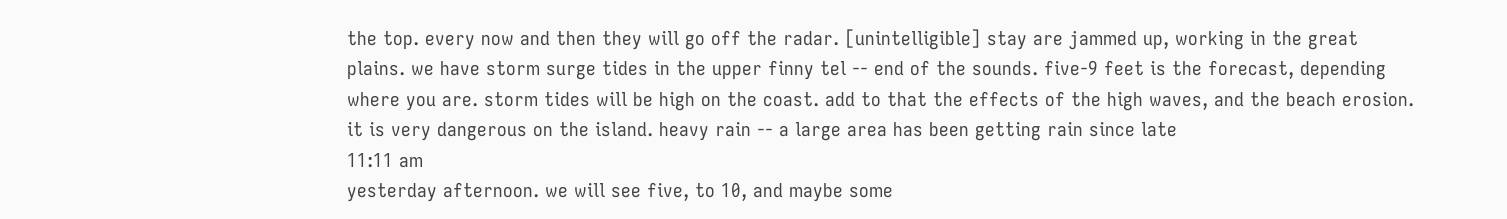the top. every now and then they will go off the radar. [unintelligible] stay are jammed up, working in the great plains. we have storm surge tides in the upper finny tel -- end of the sounds. five-9 feet is the forecast, depending where you are. storm tides will be high on the coast. add to that the effects of the high waves, and the beach erosion. it is very dangerous on the island. heavy rain -- a large area has been getting rain since late
11:11 am
yesterday afternoon. we will see five, to 10, and maybe some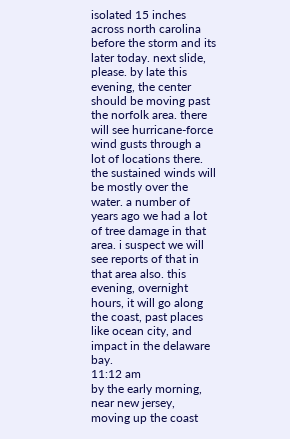isolated 15 inches across north carolina before the storm and its later today. next slide, please. by late this evening, the center should be moving past the norfolk area. there will see hurricane-force wind gusts through a lot of locations there. the sustained winds will be mostly over the water. a number of years ago we had a lot of tree damage in that area. i suspect we will see reports of that in that area also. this evening, overnight hours, it will go along the coast, past places like ocean city, and impact in the delaware bay.
11:12 am
by the early morning, near new jersey, moving up the coast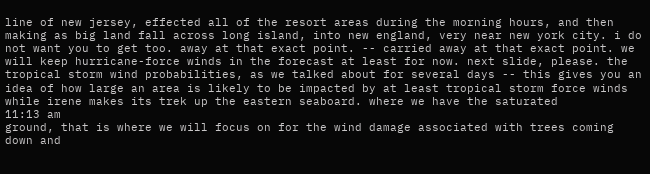line of new jersey, effected all of the resort areas during the morning hours, and then making as big land fall across long island, into new england, very near new york city. i do not want you to get too. away at that exact point. -- carried away at that exact point. we will keep hurricane-force winds in the forecast at least for now. next slide, please. the tropical storm wind probabilities, as we talked about for several days -- this gives you an idea of how large an area is likely to be impacted by at least tropical storm force winds while irene makes its trek up the eastern seaboard. where we have the saturated
11:13 am
ground, that is where we will focus on for the wind damage associated with trees coming down and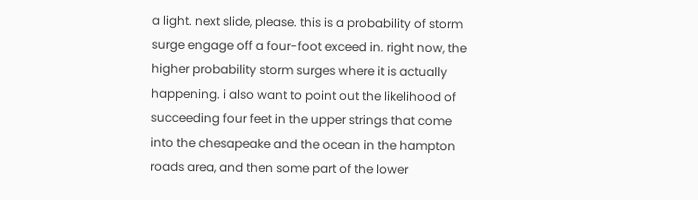a light. next slide, please. this is a probability of storm surge engage off a four-foot exceed in. right now, the higher probability storm surges where it is actually happening. i also want to point out the likelihood of succeeding four feet in the upper strings that come into the chesapeake and the ocean in the hampton roads area, and then some part of the lower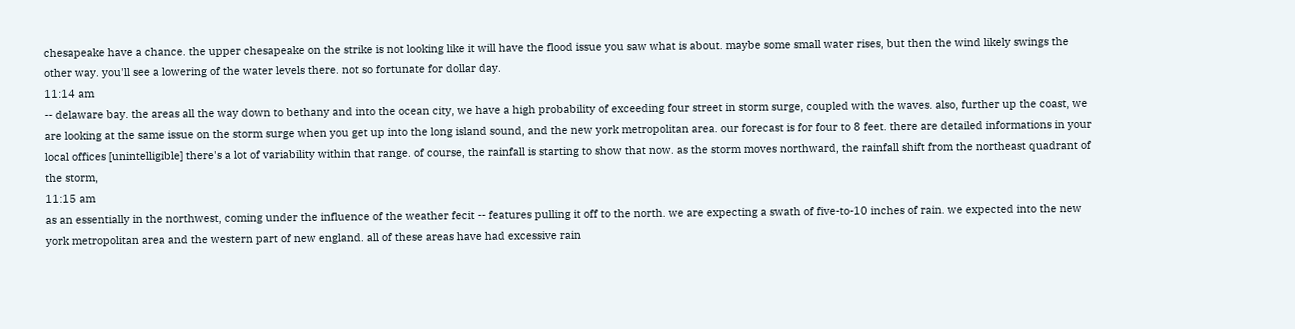chesapeake have a chance. the upper chesapeake on the strike is not looking like it will have the flood issue you saw what is about. maybe some small water rises, but then the wind likely swings the other way. you'll see a lowering of the water levels there. not so fortunate for dollar day.
11:14 am
-- delaware bay. the areas all the way down to bethany and into the ocean city, we have a high probability of exceeding four street in storm surge, coupled with the waves. also, further up the coast, we are looking at the same issue on the storm surge when you get up into the long island sound, and the new york metropolitan area. our forecast is for four to 8 feet. there are detailed informations in your local offices [unintelligible] there's a lot of variability within that range. of course, the rainfall is starting to show that now. as the storm moves northward, the rainfall shift from the northeast quadrant of the storm,
11:15 am
as an essentially in the northwest, coming under the influence of the weather fecit -- features pulling it off to the north. we are expecting a swath of five-to-10 inches of rain. we expected into the new york metropolitan area and the western part of new england. all of these areas have had excessive rain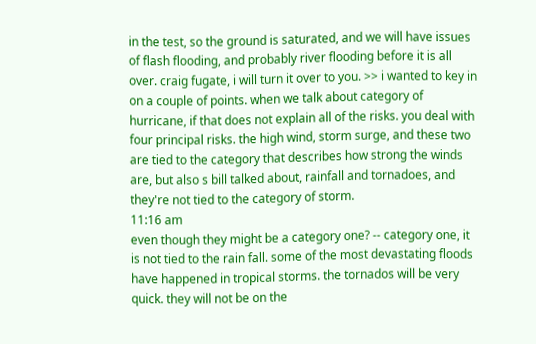in the test, so the ground is saturated, and we will have issues of flash flooding, and probably river flooding before it is all over. craig fugate, i will turn it over to you. >> i wanted to key in on a couple of points. when we talk about category of hurricane, if that does not explain all of the risks. you deal with four principal risks. the high wind, storm surge, and these two are tied to the category that describes how strong the winds are, but also s bill talked about, rainfall and tornadoes, and they're not tied to the category of storm.
11:16 am
even though they might be a category one? -- category one, it is not tied to the rain fall. some of the most devastating floods have happened in tropical storms. the tornados will be very quick. they will not be on the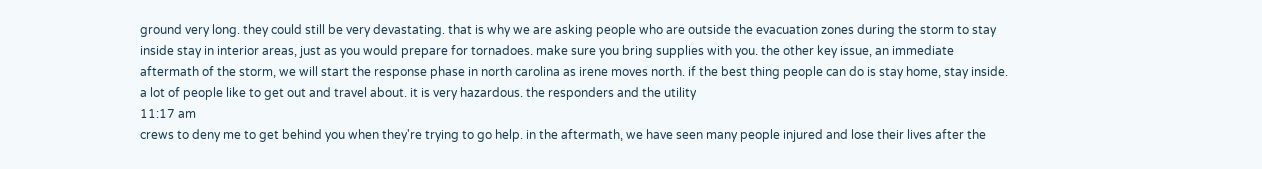ground very long. they could still be very devastating. that is why we are asking people who are outside the evacuation zones during the storm to stay inside stay in interior areas, just as you would prepare for tornadoes. make sure you bring supplies with you. the other key issue, an immediate aftermath of the storm, we will start the response phase in north carolina as irene moves north. if the best thing people can do is stay home, stay inside. a lot of people like to get out and travel about. it is very hazardous. the responders and the utility
11:17 am
crews to deny me to get behind you when they're trying to go help. in the aftermath, we have seen many people injured and lose their lives after the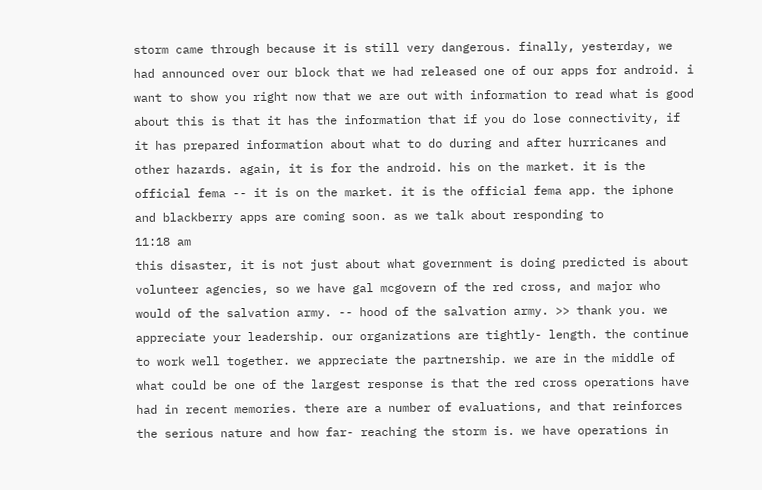storm came through because it is still very dangerous. finally, yesterday, we had announced over our block that we had released one of our apps for android. i want to show you right now that we are out with information to read what is good about this is that it has the information that if you do lose connectivity, if it has prepared information about what to do during and after hurricanes and other hazards. again, it is for the android. his on the market. it is the official fema -- it is on the market. it is the official fema app. the iphone and blackberry apps are coming soon. as we talk about responding to
11:18 am
this disaster, it is not just about what government is doing predicted is about volunteer agencies, so we have gal mcgovern of the red cross, and major who would of the salvation army. -- hood of the salvation army. >> thank you. we appreciate your leadership. our organizations are tightly- length. the continue to work well together. we appreciate the partnership. we are in the middle of what could be one of the largest response is that the red cross operations have had in recent memories. there are a number of evaluations, and that reinforces the serious nature and how far- reaching the storm is. we have operations in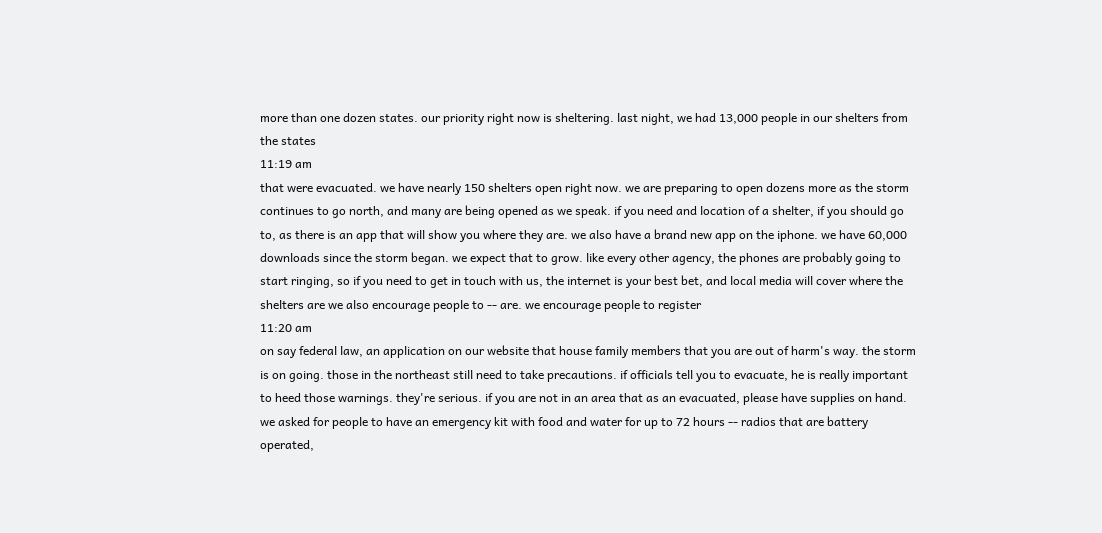more than one dozen states. our priority right now is sheltering. last night, we had 13,000 people in our shelters from the states
11:19 am
that were evacuated. we have nearly 150 shelters open right now. we are preparing to open dozens more as the storm continues to go north, and many are being opened as we speak. if you need and location of a shelter, if you should go to, as there is an app that will show you where they are. we also have a brand new app on the iphone. we have 60,000 downloads since the storm began. we expect that to grow. like every other agency, the phones are probably going to start ringing, so if you need to get in touch with us, the internet is your best bet, and local media will cover where the shelters are we also encourage people to -- are. we encourage people to register
11:20 am
on say federal law, an application on our website that house family members that you are out of harm's way. the storm is on going. those in the northeast still need to take precautions. if officials tell you to evacuate, he is really important to heed those warnings. they're serious. if you are not in an area that as an evacuated, please have supplies on hand. we asked for people to have an emergency kit with food and water for up to 72 hours -- radios that are battery operated,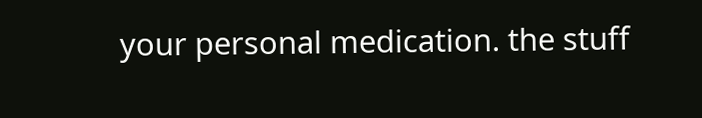your personal medication. the stuff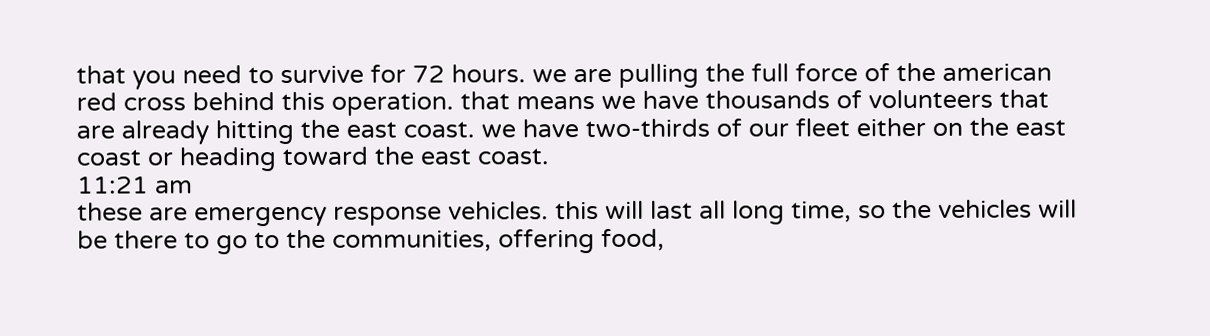that you need to survive for 72 hours. we are pulling the full force of the american red cross behind this operation. that means we have thousands of volunteers that are already hitting the east coast. we have two-thirds of our fleet either on the east coast or heading toward the east coast.
11:21 am
these are emergency response vehicles. this will last all long time, so the vehicles will be there to go to the communities, offering food,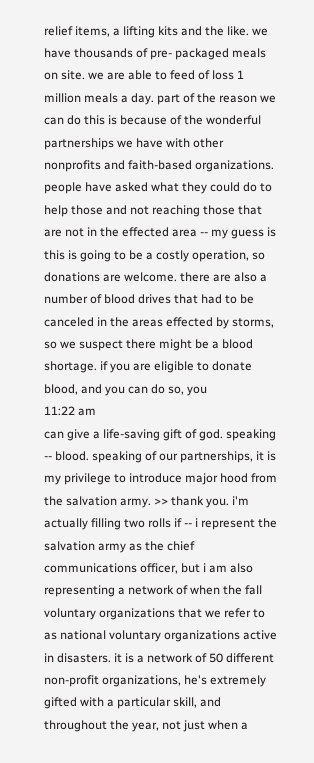relief items, a lifting kits and the like. we have thousands of pre- packaged meals on site. we are able to feed of loss 1 million meals a day. part of the reason we can do this is because of the wonderful partnerships we have with other nonprofits and faith-based organizations. people have asked what they could do to help those and not reaching those that are not in the effected area -- my guess is this is going to be a costly operation, so donations are welcome. there are also a number of blood drives that had to be canceled in the areas effected by storms, so we suspect there might be a blood shortage. if you are eligible to donate blood, and you can do so, you
11:22 am
can give a life-saving gift of god. speaking -- blood. speaking of our partnerships, it is my privilege to introduce major hood from the salvation army. >> thank you. i'm actually filling two rolls if -- i represent the salvation army as the chief communications officer, but i am also representing a network of when the fall voluntary organizations that we refer to as national voluntary organizations active in disasters. it is a network of 50 different non-profit organizations, he's extremely gifted with a particular skill, and throughout the year, not just when a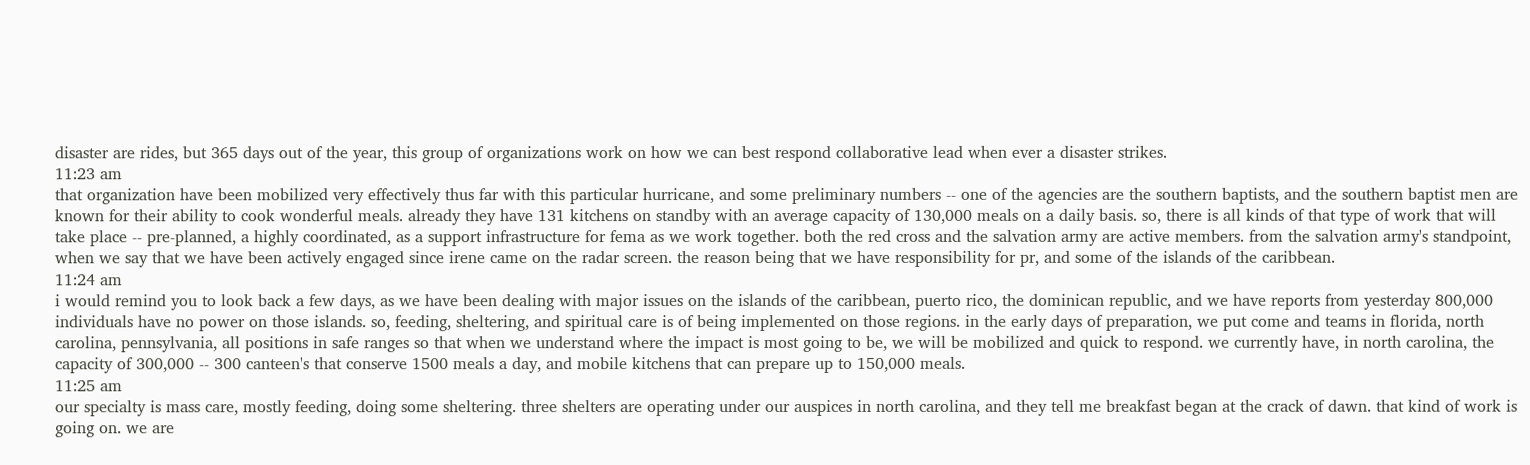disaster are rides, but 365 days out of the year, this group of organizations work on how we can best respond collaborative lead when ever a disaster strikes.
11:23 am
that organization have been mobilized very effectively thus far with this particular hurricane, and some preliminary numbers -- one of the agencies are the southern baptists, and the southern baptist men are known for their ability to cook wonderful meals. already they have 131 kitchens on standby with an average capacity of 130,000 meals on a daily basis. so, there is all kinds of that type of work that will take place -- pre-planned, a highly coordinated, as a support infrastructure for fema as we work together. both the red cross and the salvation army are active members. from the salvation army's standpoint, when we say that we have been actively engaged since irene came on the radar screen. the reason being that we have responsibility for pr, and some of the islands of the caribbean.
11:24 am
i would remind you to look back a few days, as we have been dealing with major issues on the islands of the caribbean, puerto rico, the dominican republic, and we have reports from yesterday 800,000 individuals have no power on those islands. so, feeding, sheltering, and spiritual care is of being implemented on those regions. in the early days of preparation, we put come and teams in florida, north carolina, pennsylvania, all positions in safe ranges so that when we understand where the impact is most going to be, we will be mobilized and quick to respond. we currently have, in north carolina, the capacity of 300,000 -- 300 canteen's that conserve 1500 meals a day, and mobile kitchens that can prepare up to 150,000 meals.
11:25 am
our specialty is mass care, mostly feeding, doing some sheltering. three shelters are operating under our auspices in north carolina, and they tell me breakfast began at the crack of dawn. that kind of work is going on. we are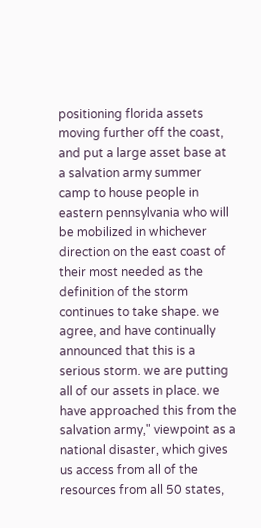positioning florida assets moving further off the coast, and put a large asset base at a salvation army summer camp to house people in eastern pennsylvania who will be mobilized in whichever direction on the east coast of their most needed as the definition of the storm continues to take shape. we agree, and have continually announced that this is a serious storm. we are putting all of our assets in place. we have approached this from the salvation army," viewpoint as a national disaster, which gives us access from all of the resources from all 50 states,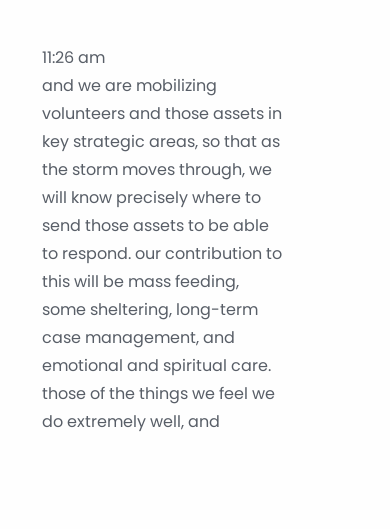11:26 am
and we are mobilizing volunteers and those assets in key strategic areas, so that as the storm moves through, we will know precisely where to send those assets to be able to respond. our contribution to this will be mass feeding, some sheltering, long-term case management, and emotional and spiritual care. those of the things we feel we do extremely well, and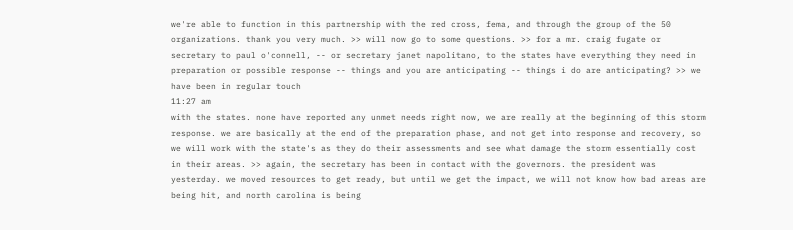we're able to function in this partnership with the red cross, fema, and through the group of the 50 organizations. thank you very much. >> will now go to some questions. >> for a mr. craig fugate or secretary to paul o'connell, -- or secretary janet napolitano, to the states have everything they need in preparation or possible response -- things and you are anticipating -- things i do are anticipating? >> we have been in regular touch
11:27 am
with the states. none have reported any unmet needs right now, we are really at the beginning of this storm response. we are basically at the end of the preparation phase, and not get into response and recovery, so we will work with the state's as they do their assessments and see what damage the storm essentially cost in their areas. >> again, the secretary has been in contact with the governors. the president was yesterday. we moved resources to get ready, but until we get the impact, we will not know how bad areas are being hit, and north carolina is being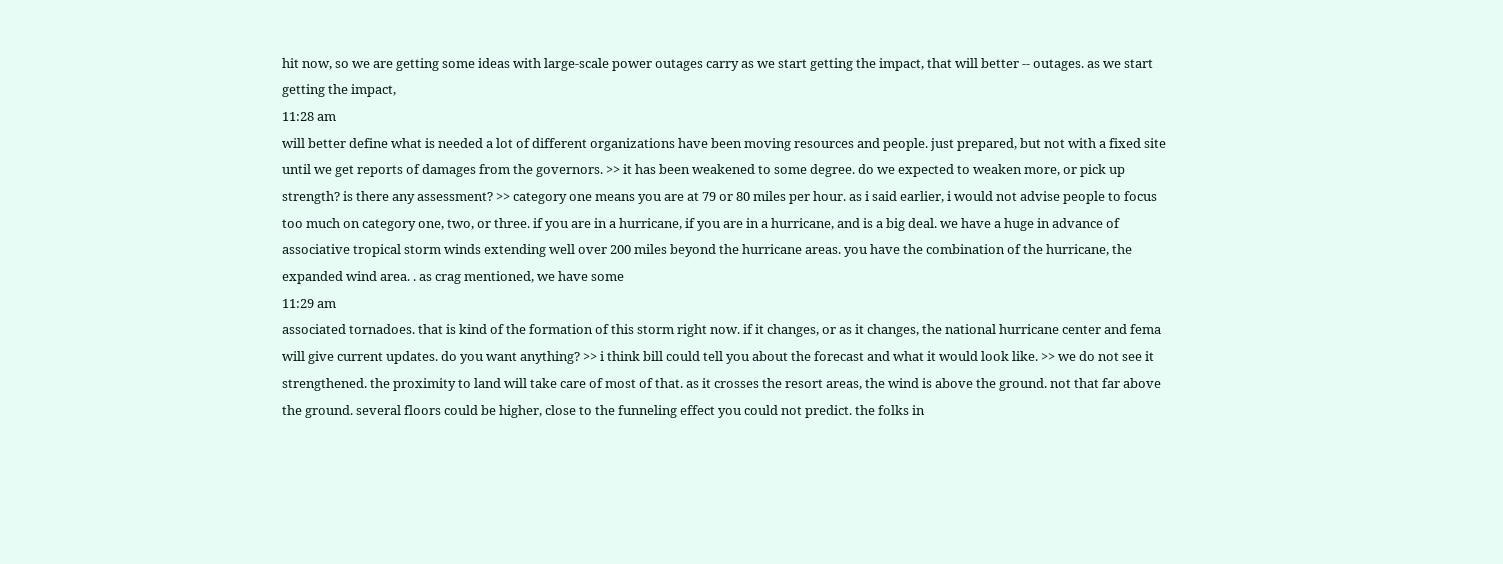hit now, so we are getting some ideas with large-scale power outages carry as we start getting the impact, that will better -- outages. as we start getting the impact,
11:28 am
will better define what is needed a lot of different organizations have been moving resources and people. just prepared, but not with a fixed site until we get reports of damages from the governors. >> it has been weakened to some degree. do we expected to weaken more, or pick up strength? is there any assessment? >> category one means you are at 79 or 80 miles per hour. as i said earlier, i would not advise people to focus too much on category one, two, or three. if you are in a hurricane, if you are in a hurricane, and is a big deal. we have a huge in advance of associative tropical storm winds extending well over 200 miles beyond the hurricane areas. you have the combination of the hurricane, the expanded wind area. . as crag mentioned, we have some
11:29 am
associated tornadoes. that is kind of the formation of this storm right now. if it changes, or as it changes, the national hurricane center and fema will give current updates. do you want anything? >> i think bill could tell you about the forecast and what it would look like. >> we do not see it strengthened. the proximity to land will take care of most of that. as it crosses the resort areas, the wind is above the ground. not that far above the ground. several floors could be higher, close to the funneling effect you could not predict. the folks in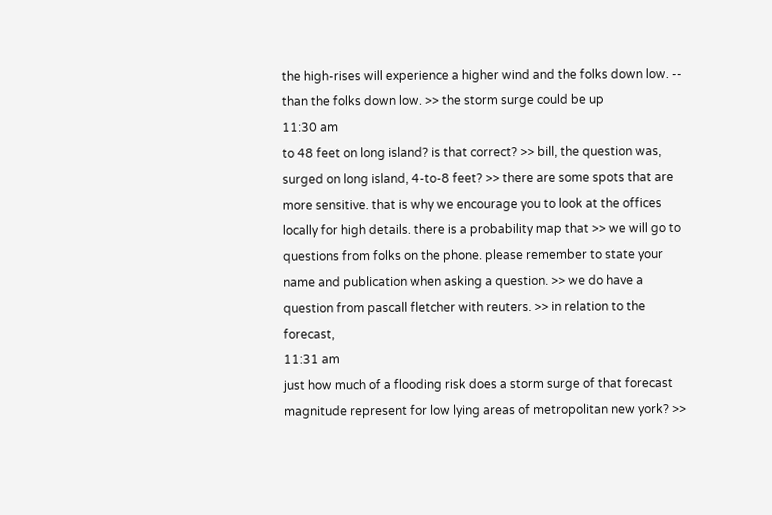the high-rises will experience a higher wind and the folks down low. -- than the folks down low. >> the storm surge could be up
11:30 am
to 48 feet on long island? is that correct? >> bill, the question was, surged on long island, 4-to-8 feet? >> there are some spots that are more sensitive. that is why we encourage you to look at the offices locally for high details. there is a probability map that >> we will go to questions from folks on the phone. please remember to state your name and publication when asking a question. >> we do have a question from pascall fletcher with reuters. >> in relation to the forecast,
11:31 am
just how much of a flooding risk does a storm surge of that forecast magnitude represent for low lying areas of metropolitan new york? >>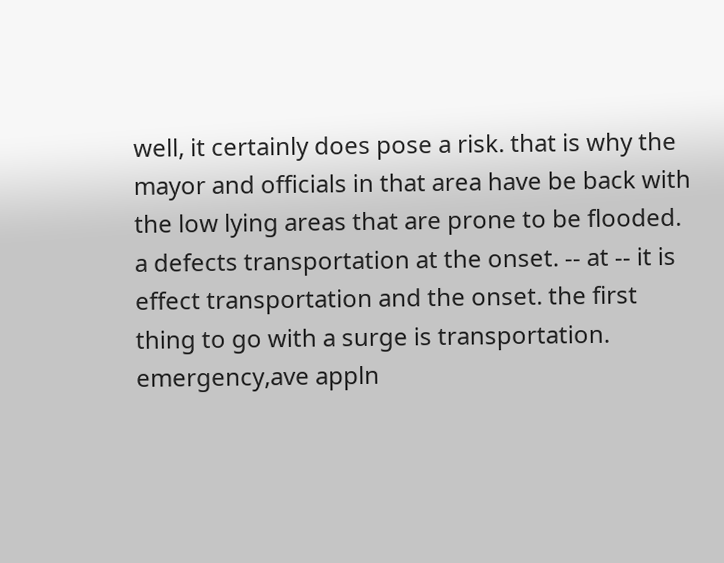well, it certainly does pose a risk. that is why the mayor and officials in that area have be back with the low lying areas that are prone to be flooded. a defects transportation at the onset. -- at -- it is effect transportation and the onset. the first thing to go with a surge is transportation. emergency,ave appln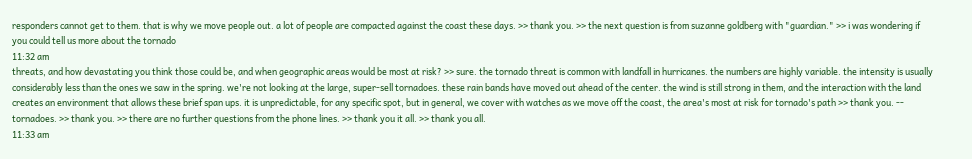responders cannot get to them. that is why we move people out. a lot of people are compacted against the coast these days. >> thank you. >> the next question is from suzanne goldberg with "guardian." >> i was wondering if you could tell us more about the tornado
11:32 am
threats, and how devastating you think those could be, and when geographic areas would be most at risk? >> sure. the tornado threat is common with landfall in hurricanes. the numbers are highly variable. the intensity is usually considerably less than the ones we saw in the spring. we're not looking at the large, super-sell tornadoes. these rain bands have moved out ahead of the center. the wind is still strong in them, and the interaction with the land creates an environment that allows these brief span ups. it is unpredictable, for any specific spot, but in general, we cover with watches as we move off the coast, the area's most at risk for tornado's path >> thank you. -- tornadoes. >> thank you. >> there are no further questions from the phone lines. >> thank you it all. >> thank you all.
11:33 am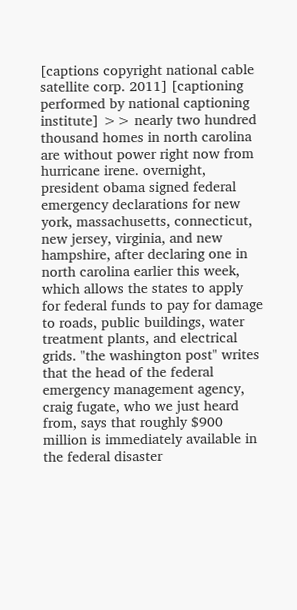[captions copyright national cable satellite corp. 2011] [captioning performed by national captioning institute] >> nearly two hundred thousand homes in north carolina are without power right now from hurricane irene. overnight, president obama signed federal emergency declarations for new york, massachusetts, connecticut, new jersey, virginia, and new hampshire, after declaring one in north carolina earlier this week, which allows the states to apply for federal funds to pay for damage to roads, public buildings, water treatment plants, and electrical grids. "the washington post" writes that the head of the federal emergency management agency, craig fugate, who we just heard from, says that roughly $900 million is immediately available in the federal disaster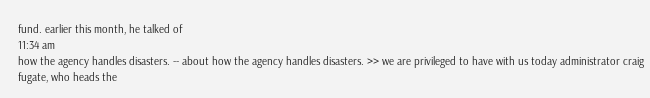fund. earlier this month, he talked of
11:34 am
how the agency handles disasters. -- about how the agency handles disasters. >> we are privileged to have with us today administrator craig fugate, who heads the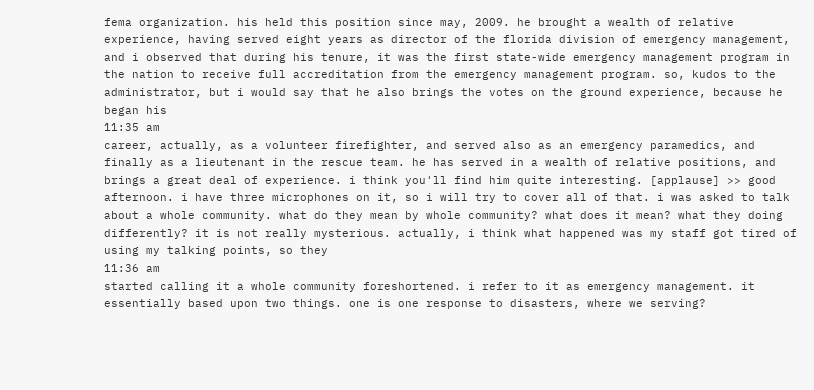fema organization. his held this position since may, 2009. he brought a wealth of relative experience, having served eight years as director of the florida division of emergency management, and i observed that during his tenure, it was the first state-wide emergency management program in the nation to receive full accreditation from the emergency management program. so, kudos to the administrator, but i would say that he also brings the votes on the ground experience, because he began his
11:35 am
career, actually, as a volunteer firefighter, and served also as an emergency paramedics, and finally as a lieutenant in the rescue team. he has served in a wealth of relative positions, and brings a great deal of experience. i think you'll find him quite interesting. [applause] >> good afternoon. i have three microphones on it, so i will try to cover all of that. i was asked to talk about a whole community. what do they mean by whole community? what does it mean? what they doing differently? it is not really mysterious. actually, i think what happened was my staff got tired of using my talking points, so they
11:36 am
started calling it a whole community foreshortened. i refer to it as emergency management. it essentially based upon two things. one is one response to disasters, where we serving?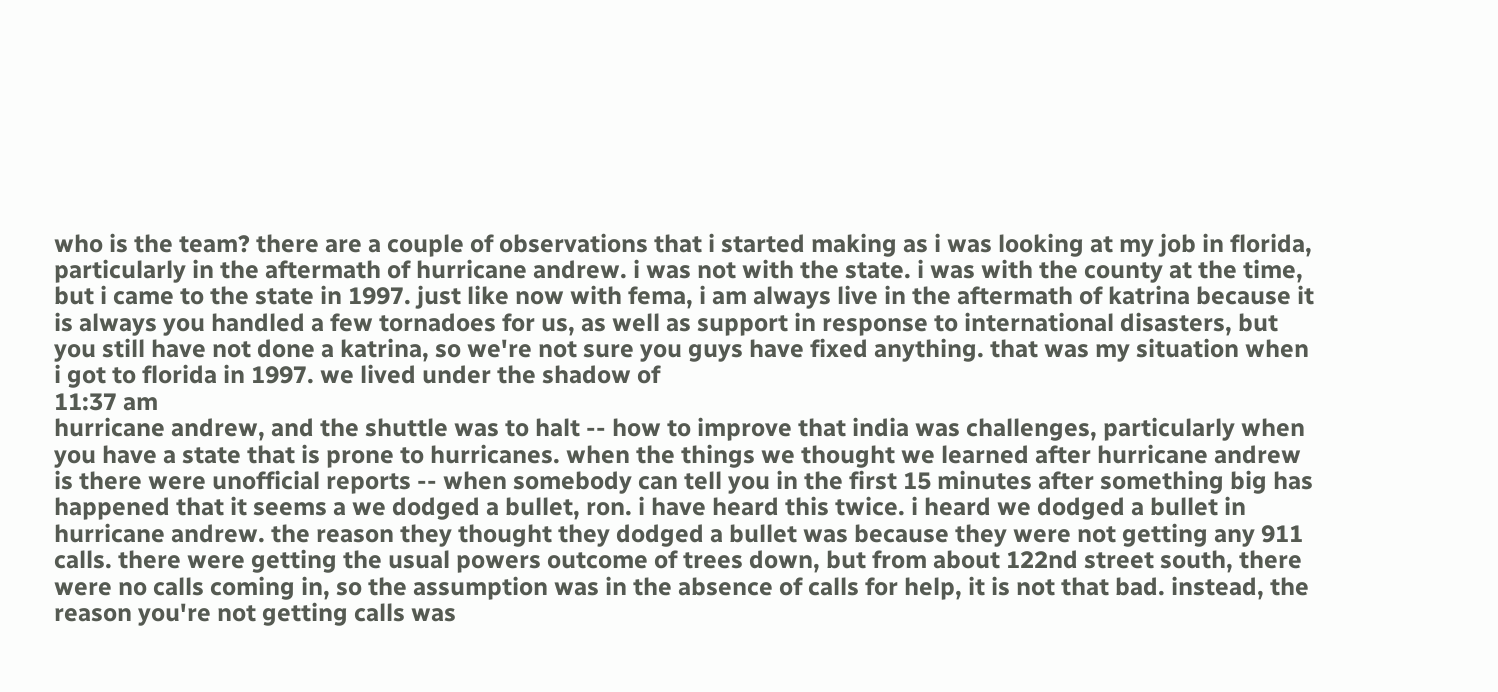who is the team? there are a couple of observations that i started making as i was looking at my job in florida, particularly in the aftermath of hurricane andrew. i was not with the state. i was with the county at the time, but i came to the state in 1997. just like now with fema, i am always live in the aftermath of katrina because it is always you handled a few tornadoes for us, as well as support in response to international disasters, but you still have not done a katrina, so we're not sure you guys have fixed anything. that was my situation when i got to florida in 1997. we lived under the shadow of
11:37 am
hurricane andrew, and the shuttle was to halt -- how to improve that india was challenges, particularly when you have a state that is prone to hurricanes. when the things we thought we learned after hurricane andrew is there were unofficial reports -- when somebody can tell you in the first 15 minutes after something big has happened that it seems a we dodged a bullet, ron. i have heard this twice. i heard we dodged a bullet in hurricane andrew. the reason they thought they dodged a bullet was because they were not getting any 911 calls. there were getting the usual powers outcome of trees down, but from about 122nd street south, there were no calls coming in, so the assumption was in the absence of calls for help, it is not that bad. instead, the reason you're not getting calls was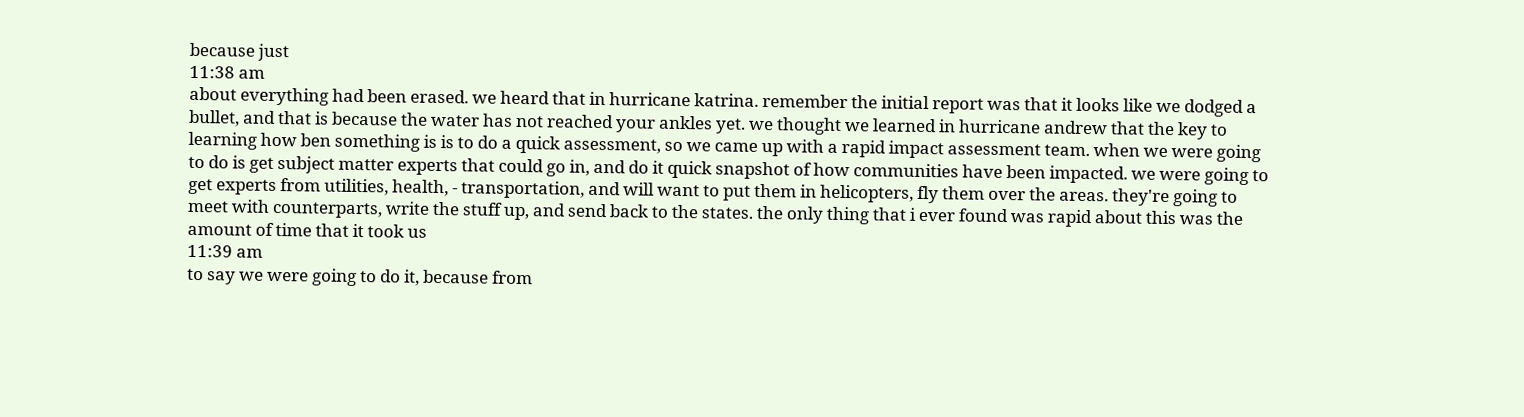because just
11:38 am
about everything had been erased. we heard that in hurricane katrina. remember the initial report was that it looks like we dodged a bullet, and that is because the water has not reached your ankles yet. we thought we learned in hurricane andrew that the key to learning how ben something is is to do a quick assessment, so we came up with a rapid impact assessment team. when we were going to do is get subject matter experts that could go in, and do it quick snapshot of how communities have been impacted. we were going to get experts from utilities, health, - transportation, and will want to put them in helicopters, fly them over the areas. they're going to meet with counterparts, write the stuff up, and send back to the states. the only thing that i ever found was rapid about this was the amount of time that it took us
11:39 am
to say we were going to do it, because from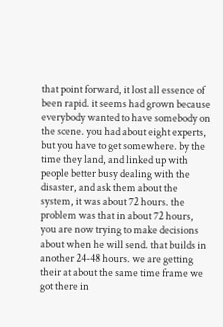that point forward, it lost all essence of been rapid. it seems had grown because everybody wanted to have somebody on the scene. you had about eight experts, but you have to get somewhere. by the time they land, and linked up with people better busy dealing with the disaster, and ask them about the system, it was about 72 hours. the problem was that in about 72 hours, you are now trying to make decisions about when he will send. that builds in another 24-48 hours. we are getting their at about the same time frame we got there in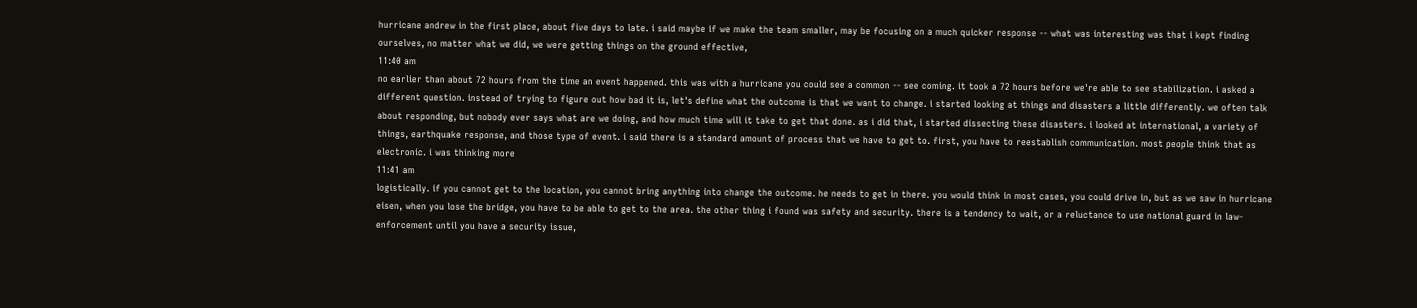hurricane andrew in the first place, about five days to late. i said maybe if we make the team smaller, may be focusing on a much quicker response -- what was interesting was that i kept finding ourselves, no matter what we did, we were getting things on the ground effective,
11:40 am
no earlier than about 72 hours from the time an event happened. this was with a hurricane you could see a common -- see coming. it took a 72 hours before we're able to see stabilization. i asked a different question. instead of trying to figure out how bad it is, let's define what the outcome is that we want to change. i started looking at things and disasters a little differently. we often talk about responding, but nobody ever says what are we doing, and how much time will it take to get that done. as i did that, i started dissecting these disasters. i looked at international, a variety of things, earthquake response, and those type of event. i said there is a standard amount of process that we have to get to. first, you have to reestablish communication. most people think that as electronic. i was thinking more
11:41 am
logistically. if you cannot get to the location, you cannot bring anything into change the outcome. he needs to get in there. you would think in most cases, you could drive in, but as we saw in hurricane eisen, when you lose the bridge, you have to be able to get to the area. the other thing i found was safety and security. there is a tendency to wait, or a reluctance to use national guard in law-enforcement until you have a security issue,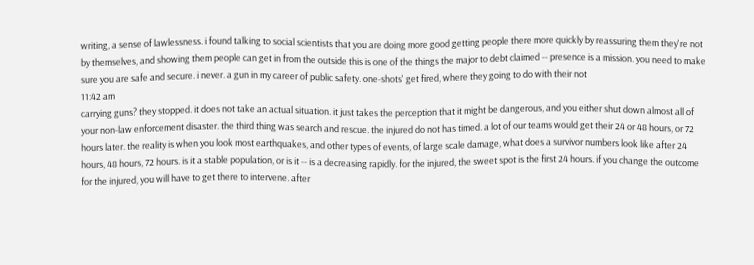writing, a sense of lawlessness. i found talking to social scientists that you are doing more good getting people there more quickly by reassuring them they're not by themselves, and showing them people can get in from the outside this is one of the things the major to debt claimed -- presence is a mission. you need to make sure you are safe and secure. i never. a gun in my career of public safety. one-shots' get fired, where they going to do with their not
11:42 am
carrying guns? they stopped. it does not take an actual situation. it just takes the perception that it might be dangerous, and you either shut down almost all of your non-law enforcement disaster. the third thing was search and rescue. the injured do not has timed. a lot of our teams would get their 24 or 48 hours, or 72 hours later. the reality is when you look most earthquakes, and other types of events, of large scale damage, what does a survivor numbers look like after 24 hours, 48 hours, 72 hours. is it a stable population, or is it -- is a decreasing rapidly. for the injured, the sweet spot is the first 24 hours. if you change the outcome for the injured, you will have to get there to intervene. after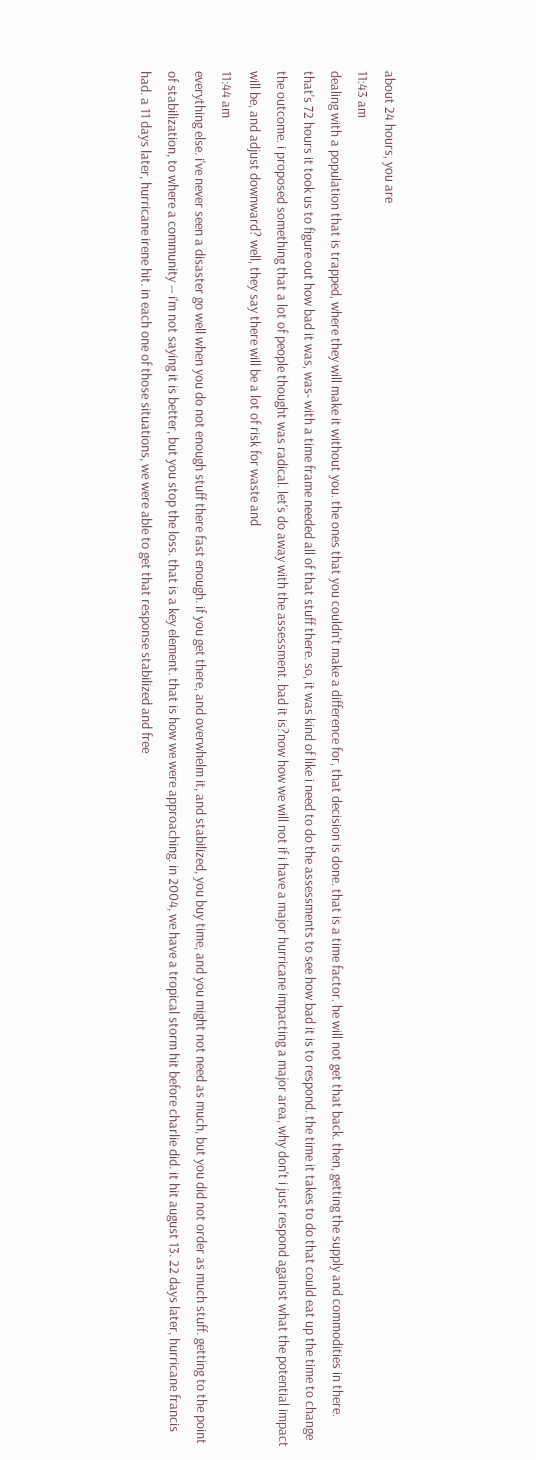about 24 hours, you are
11:43 am
dealing with a population that is trapped, where they will make it without you. the ones that you couldn't make a difference for, that decision is done. that is a time factor. he will not get that back. then, getting the supply and commodities in there. that's 72 hours it took us to figure out how bad it was, was- with a time frame needed all of that stuff there. so, it was kind of like i need to do the assessments to see how bad it is to respond. the time it takes to do that could eat up the time to change the outcome. i proposed something that a lot of people thought was radical. let's do away with the assessment. bad it is?now how we will not if i have a major hurricane impacting a major area, why don't i just respond against what the potential impact will be, and adjust downward? well, they say there will be a lot of risk for waste and
11:44 am
everything else. i've never seen a disaster go well when you do not enough stuff there fast enough. if you get there, and overwhelm it, and stabilized, you buy time, and you might not need as much, but you did not order as much stuff. getting to the point of stabilization, to where a community -- i'm not saying it is better, but you stop the loss. that is a key element. that is how we were approaching. in 2004, we have a tropical storm hit before charlie did. it hit august 13. 22 days later, hurricane francis had. a 11 days later, hurricane irene hit. in each one of those situations, we were able to get that response stabilized and free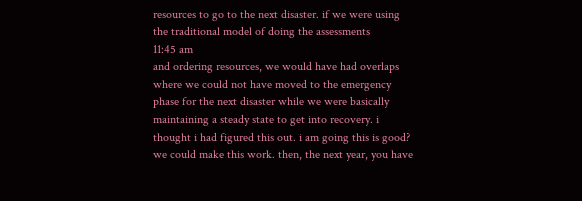resources to go to the next disaster. if we were using the traditional model of doing the assessments
11:45 am
and ordering resources, we would have had overlaps where we could not have moved to the emergency phase for the next disaster while we were basically maintaining a steady state to get into recovery. i thought i had figured this out. i am going this is good? we could make this work. then, the next year, you have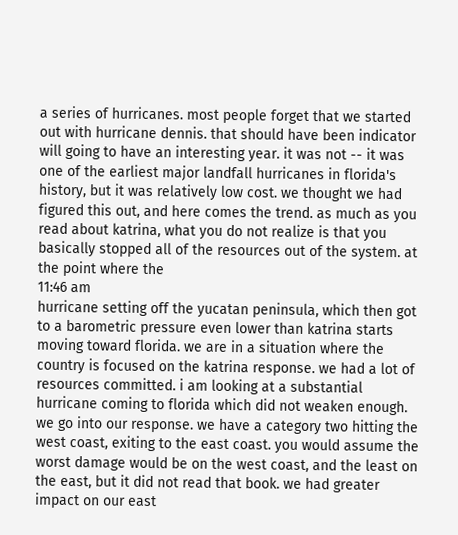a series of hurricanes. most people forget that we started out with hurricane dennis. that should have been indicator will going to have an interesting year. it was not -- it was one of the earliest major landfall hurricanes in florida's history, but it was relatively low cost. we thought we had figured this out, and here comes the trend. as much as you read about katrina, what you do not realize is that you basically stopped all of the resources out of the system. at the point where the
11:46 am
hurricane setting off the yucatan peninsula, which then got to a barometric pressure even lower than katrina starts moving toward florida. we are in a situation where the country is focused on the katrina response. we had a lot of resources committed. i am looking at a substantial hurricane coming to florida which did not weaken enough. we go into our response. we have a category two hitting the west coast, exiting to the east coast. you would assume the worst damage would be on the west coast, and the least on the east, but it did not read that book. we had greater impact on our east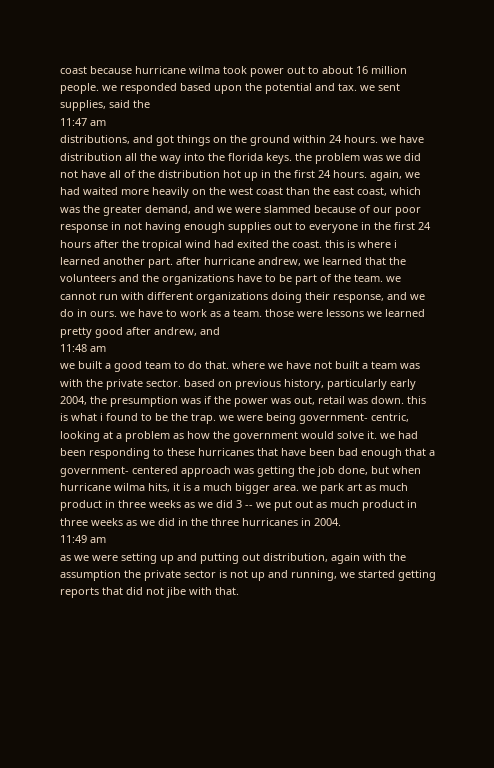coast because hurricane wilma took power out to about 16 million people. we responded based upon the potential and tax. we sent supplies, said the
11:47 am
distributions, and got things on the ground within 24 hours. we have distribution all the way into the florida keys. the problem was we did not have all of the distribution hot up in the first 24 hours. again, we had waited more heavily on the west coast than the east coast, which was the greater demand, and we were slammed because of our poor response in not having enough supplies out to everyone in the first 24 hours after the tropical wind had exited the coast. this is where i learned another part. after hurricane andrew, we learned that the volunteers and the organizations have to be part of the team. we cannot run with different organizations doing their response, and we do in ours. we have to work as a team. those were lessons we learned pretty good after andrew, and
11:48 am
we built a good team to do that. where we have not built a team was with the private sector. based on previous history, particularly early 2004, the presumption was if the power was out, retail was down. this is what i found to be the trap. we were being government- centric, looking at a problem as how the government would solve it. we had been responding to these hurricanes that have been bad enough that a government- centered approach was getting the job done, but when hurricane wilma hits, it is a much bigger area. we park art as much product in three weeks as we did 3 -- we put out as much product in three weeks as we did in the three hurricanes in 2004.
11:49 am
as we were setting up and putting out distribution, again with the assumption the private sector is not up and running, we started getting reports that did not jibe with that.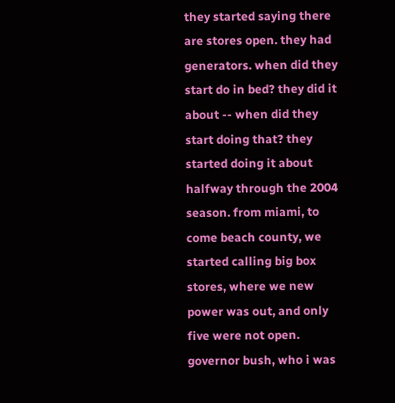they started saying there are stores open. they had generators. when did they start do in bed? they did it about -- when did they start doing that? they started doing it about halfway through the 2004 season. from miami, to come beach county, we started calling big box stores, where we new power was out, and only five were not open. governor bush, who i was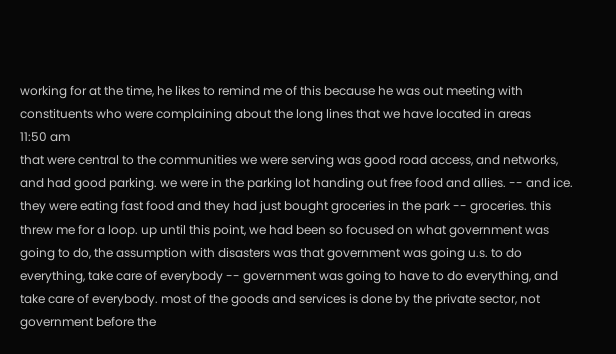working for at the time, he likes to remind me of this because he was out meeting with constituents who were complaining about the long lines that we have located in areas
11:50 am
that were central to the communities we were serving was good road access, and networks, and had good parking. we were in the parking lot handing out free food and allies. -- and ice. they were eating fast food and they had just bought groceries in the park -- groceries. this threw me for a loop. up until this point, we had been so focused on what government was going to do, the assumption with disasters was that government was going u.s. to do everything, take care of everybody -- government was going to have to do everything, and take care of everybody. most of the goods and services is done by the private sector, not government before the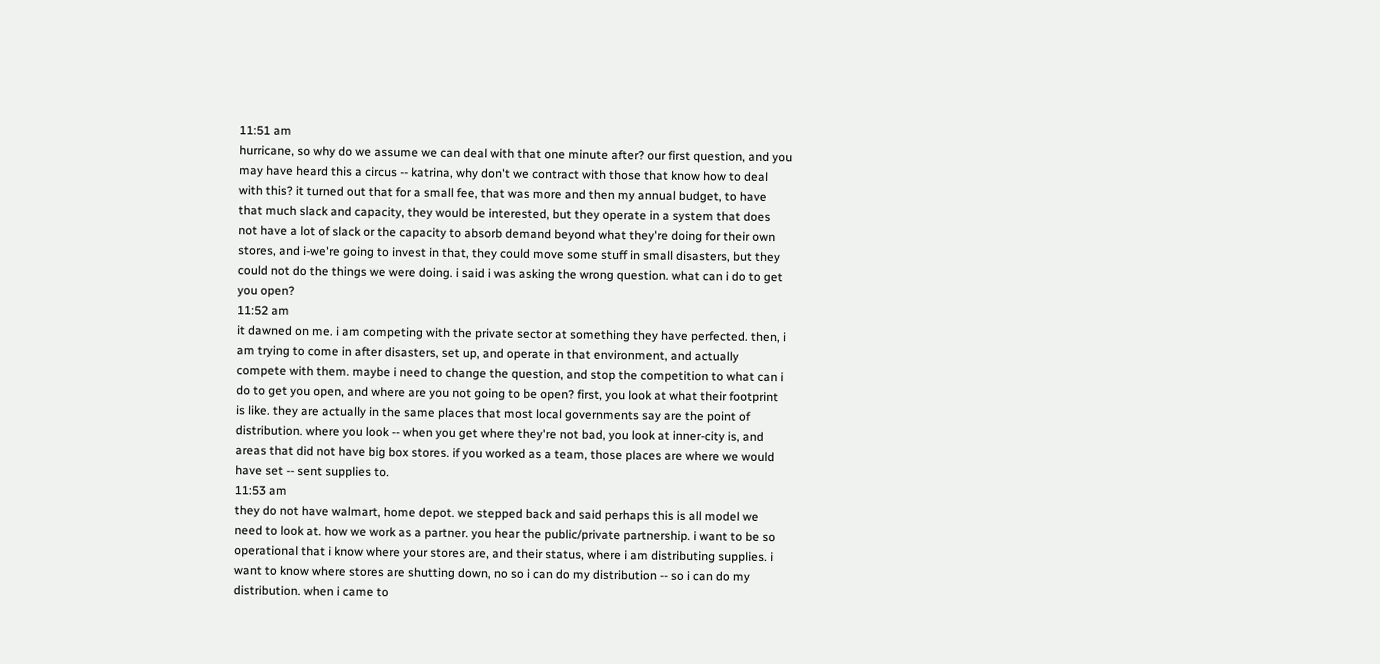11:51 am
hurricane, so why do we assume we can deal with that one minute after? our first question, and you may have heard this a circus -- katrina, why don't we contract with those that know how to deal with this? it turned out that for a small fee, that was more and then my annual budget, to have that much slack and capacity, they would be interested, but they operate in a system that does not have a lot of slack or the capacity to absorb demand beyond what they're doing for their own stores, and i-we're going to invest in that, they could move some stuff in small disasters, but they could not do the things we were doing. i said i was asking the wrong question. what can i do to get you open?
11:52 am
it dawned on me. i am competing with the private sector at something they have perfected. then, i am trying to come in after disasters, set up, and operate in that environment, and actually compete with them. maybe i need to change the question, and stop the competition to what can i do to get you open, and where are you not going to be open? first, you look at what their footprint is like. they are actually in the same places that most local governments say are the point of distribution. where you look -- when you get where they're not bad, you look at inner-city is, and areas that did not have big box stores. if you worked as a team, those places are where we would have set -- sent supplies to.
11:53 am
they do not have walmart, home depot. we stepped back and said perhaps this is all model we need to look at. how we work as a partner. you hear the public/private partnership. i want to be so operational that i know where your stores are, and their status, where i am distributing supplies. i want to know where stores are shutting down, no so i can do my distribution -- so i can do my distribution. when i came to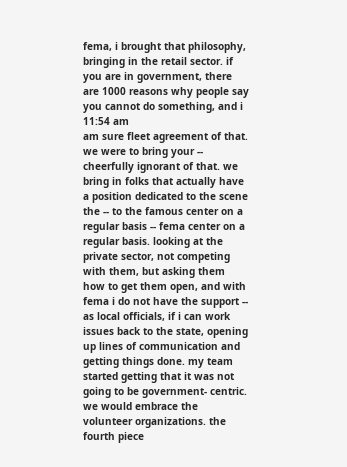fema, i brought that philosophy, bringing in the retail sector. if you are in government, there are 1000 reasons why people say you cannot do something, and i
11:54 am
am sure fleet agreement of that. we were to bring your -- cheerfully ignorant of that. we bring in folks that actually have a position dedicated to the scene the -- to the famous center on a regular basis -- fema center on a regular basis. looking at the private sector, not competing with them, but asking them how to get them open, and with fema i do not have the support -- as local officials, if i can work issues back to the state, opening up lines of communication and getting things done. my team started getting that it was not going to be government- centric. we would embrace the volunteer organizations. the fourth piece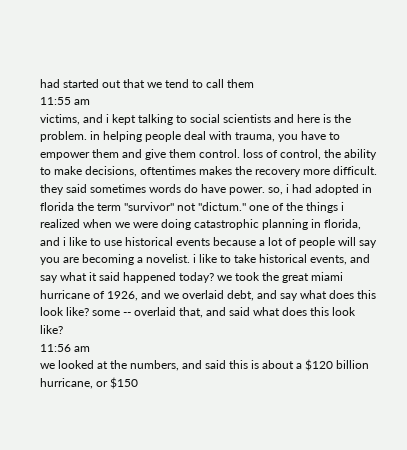had started out that we tend to call them
11:55 am
victims, and i kept talking to social scientists and here is the problem. in helping people deal with trauma, you have to empower them and give them control. loss of control, the ability to make decisions, oftentimes makes the recovery more difficult. they said sometimes words do have power. so, i had adopted in florida the term "survivor" not "dictum." one of the things i realized when we were doing catastrophic planning in florida, and i like to use historical events because a lot of people will say you are becoming a novelist. i like to take historical events, and say what it said happened today? we took the great miami hurricane of 1926, and we overlaid debt, and say what does this look like? some -- overlaid that, and said what does this look like?
11:56 am
we looked at the numbers, and said this is about a $120 billion hurricane, or $150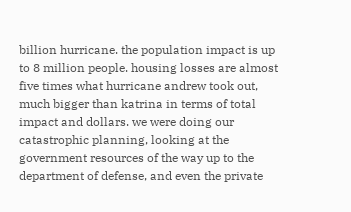billion hurricane. the population impact is up to 8 million people. housing losses are almost five times what hurricane andrew took out, much bigger than katrina in terms of total impact and dollars. we were doing our catastrophic planning, looking at the government resources of the way up to the department of defense, and even the private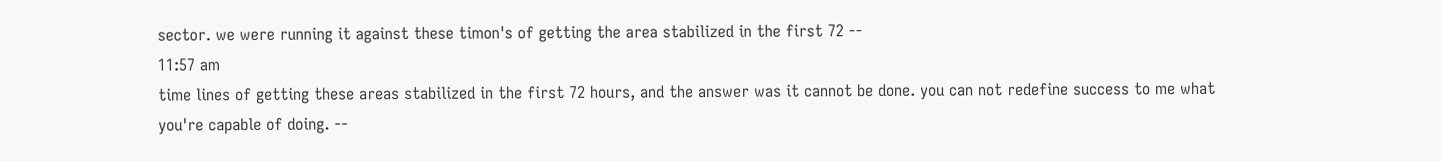sector. we were running it against these timon's of getting the area stabilized in the first 72 --
11:57 am
time lines of getting these areas stabilized in the first 72 hours, and the answer was it cannot be done. you can not redefine success to me what you're capable of doing. --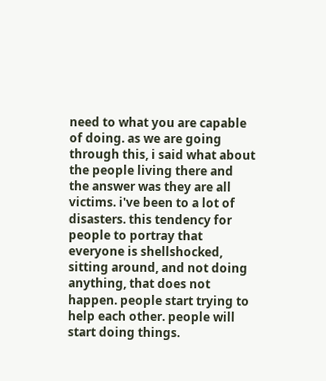need to what you are capable of doing. as we are going through this, i said what about the people living there and the answer was they are all victims. i've been to a lot of disasters. this tendency for people to portray that everyone is shellshocked, sitting around, and not doing anything, that does not happen. people start trying to help each other. people will start doing things.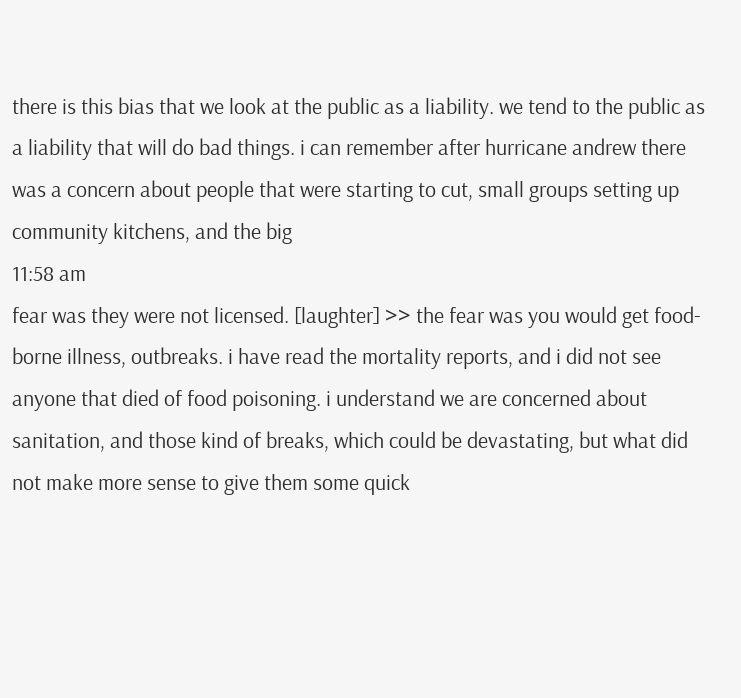there is this bias that we look at the public as a liability. we tend to the public as a liability that will do bad things. i can remember after hurricane andrew there was a concern about people that were starting to cut, small groups setting up community kitchens, and the big
11:58 am
fear was they were not licensed. [laughter] >> the fear was you would get food-borne illness, outbreaks. i have read the mortality reports, and i did not see anyone that died of food poisoning. i understand we are concerned about sanitation, and those kind of breaks, which could be devastating, but what did not make more sense to give them some quick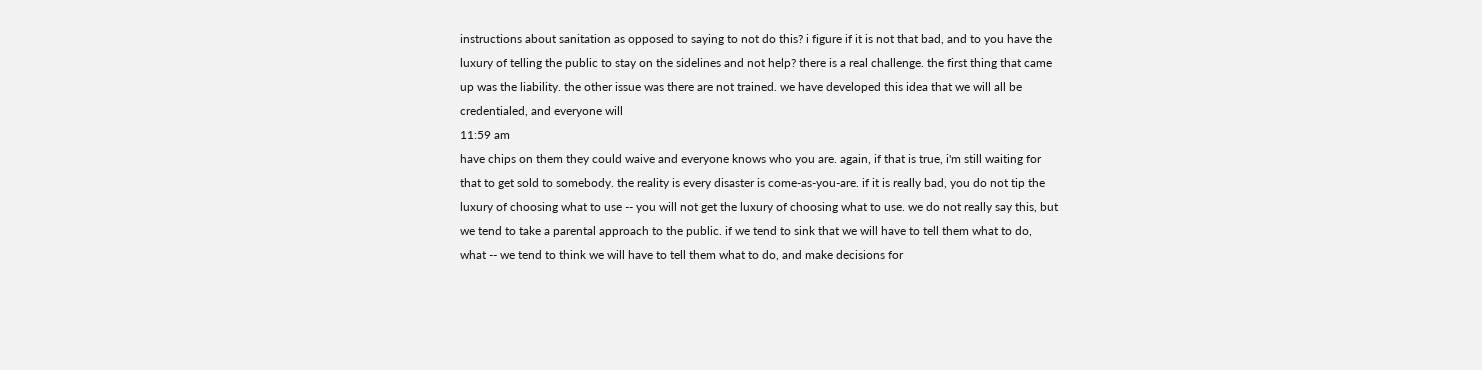instructions about sanitation as opposed to saying to not do this? i figure if it is not that bad, and to you have the luxury of telling the public to stay on the sidelines and not help? there is a real challenge. the first thing that came up was the liability. the other issue was there are not trained. we have developed this idea that we will all be credentialed, and everyone will
11:59 am
have chips on them they could waive and everyone knows who you are. again, if that is true, i'm still waiting for that to get sold to somebody. the reality is every disaster is come-as-you-are. if it is really bad, you do not tip the luxury of choosing what to use -- you will not get the luxury of choosing what to use. we do not really say this, but we tend to take a parental approach to the public. if we tend to sink that we will have to tell them what to do, what -- we tend to think we will have to tell them what to do, and make decisions for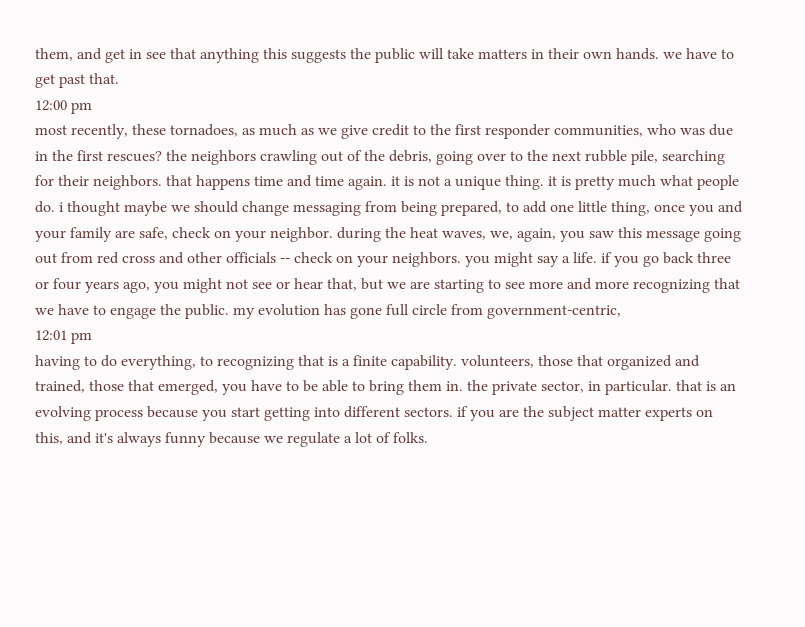them, and get in see that anything this suggests the public will take matters in their own hands. we have to get past that.
12:00 pm
most recently, these tornadoes, as much as we give credit to the first responder communities, who was due in the first rescues? the neighbors crawling out of the debris, going over to the next rubble pile, searching for their neighbors. that happens time and time again. it is not a unique thing. it is pretty much what people do. i thought maybe we should change messaging from being prepared, to add one little thing, once you and your family are safe, check on your neighbor. during the heat waves, we, again, you saw this message going out from red cross and other officials -- check on your neighbors. you might say a life. if you go back three or four years ago, you might not see or hear that, but we are starting to see more and more recognizing that we have to engage the public. my evolution has gone full circle from government-centric,
12:01 pm
having to do everything, to recognizing that is a finite capability. volunteers, those that organized and trained, those that emerged, you have to be able to bring them in. the private sector, in particular. that is an evolving process because you start getting into different sectors. if you are the subject matter experts on this, and it's always funny because we regulate a lot of folks.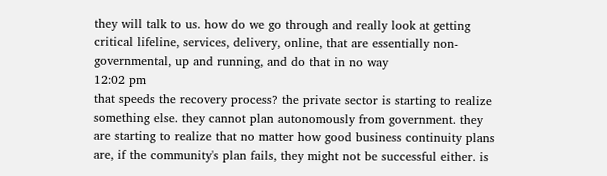they will talk to us. how do we go through and really look at getting critical lifeline, services, delivery, online, that are essentially non-governmental, up and running, and do that in no way
12:02 pm
that speeds the recovery process? the private sector is starting to realize something else. they cannot plan autonomously from government. they are starting to realize that no matter how good business continuity plans are, if the community's plan fails, they might not be successful either. is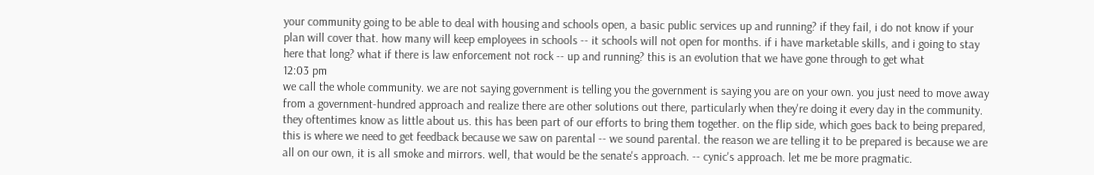your community going to be able to deal with housing and schools open, a basic public services up and running? if they fail, i do not know if your plan will cover that. how many will keep employees in schools -- it schools will not open for months. if i have marketable skills, and i going to stay here that long? what if there is law enforcement not rock -- up and running? this is an evolution that we have gone through to get what
12:03 pm
we call the whole community. we are not saying government is telling you the government is saying you are on your own. you just need to move away from a government-hundred approach and realize there are other solutions out there, particularly when they're doing it every day in the community. they oftentimes know as little about us. this has been part of our efforts to bring them together. on the flip side, which goes back to being prepared, this is where we need to get feedback because we saw on parental -- we sound parental. the reason we are telling it to be prepared is because we are all on our own, it is all smoke and mirrors. well, that would be the senate's approach. -- cynic's approach. let me be more pragmatic.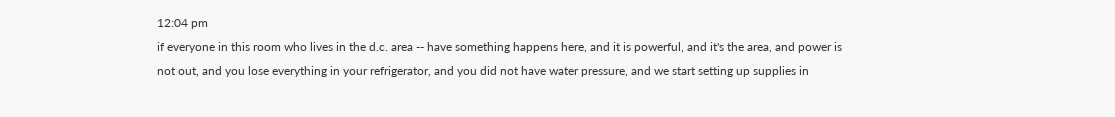12:04 pm
if everyone in this room who lives in the d.c. area -- have something happens here, and it is powerful, and it's the area, and power is not out, and you lose everything in your refrigerator, and you did not have water pressure, and we start setting up supplies in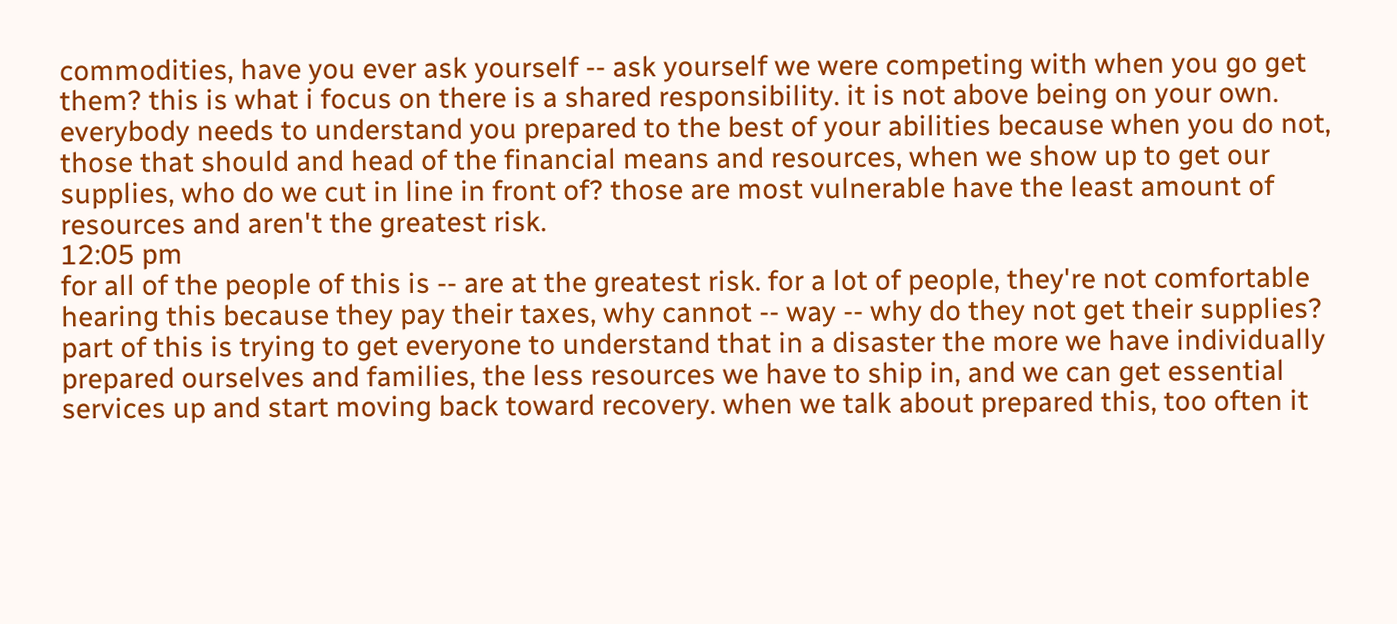commodities, have you ever ask yourself -- ask yourself we were competing with when you go get them? this is what i focus on there is a shared responsibility. it is not above being on your own. everybody needs to understand you prepared to the best of your abilities because when you do not, those that should and head of the financial means and resources, when we show up to get our supplies, who do we cut in line in front of? those are most vulnerable have the least amount of resources and aren't the greatest risk.
12:05 pm
for all of the people of this is -- are at the greatest risk. for a lot of people, they're not comfortable hearing this because they pay their taxes, why cannot -- way -- why do they not get their supplies? part of this is trying to get everyone to understand that in a disaster the more we have individually prepared ourselves and families, the less resources we have to ship in, and we can get essential services up and start moving back toward recovery. when we talk about prepared this, too often it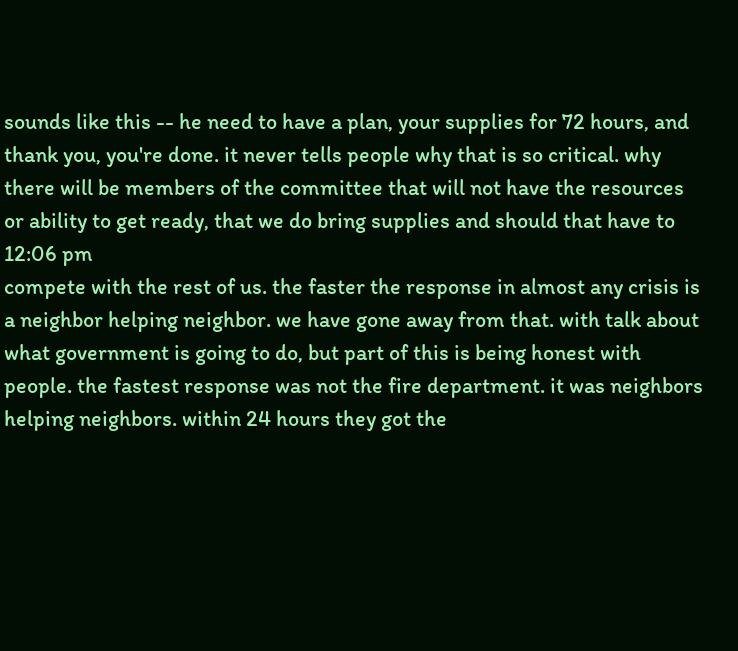sounds like this -- he need to have a plan, your supplies for 72 hours, and thank you, you're done. it never tells people why that is so critical. why there will be members of the committee that will not have the resources or ability to get ready, that we do bring supplies and should that have to
12:06 pm
compete with the rest of us. the faster the response in almost any crisis is a neighbor helping neighbor. we have gone away from that. with talk about what government is going to do, but part of this is being honest with people. the fastest response was not the fire department. it was neighbors helping neighbors. within 24 hours they got the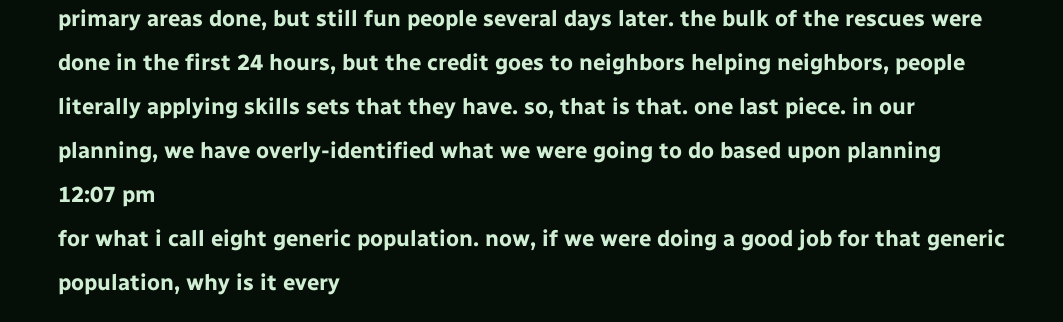primary areas done, but still fun people several days later. the bulk of the rescues were done in the first 24 hours, but the credit goes to neighbors helping neighbors, people literally applying skills sets that they have. so, that is that. one last piece. in our planning, we have overly-identified what we were going to do based upon planning
12:07 pm
for what i call eight generic population. now, if we were doing a good job for that generic population, why is it every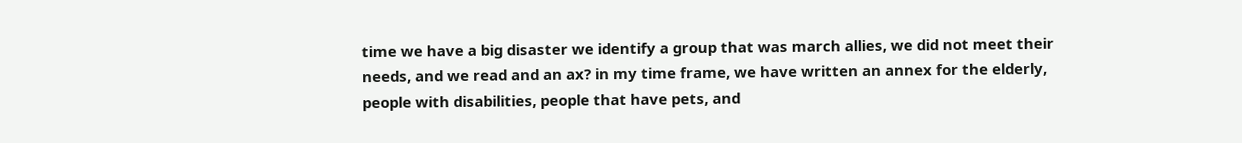time we have a big disaster we identify a group that was march allies, we did not meet their needs, and we read and an ax? in my time frame, we have written an annex for the elderly, people with disabilities, people that have pets, and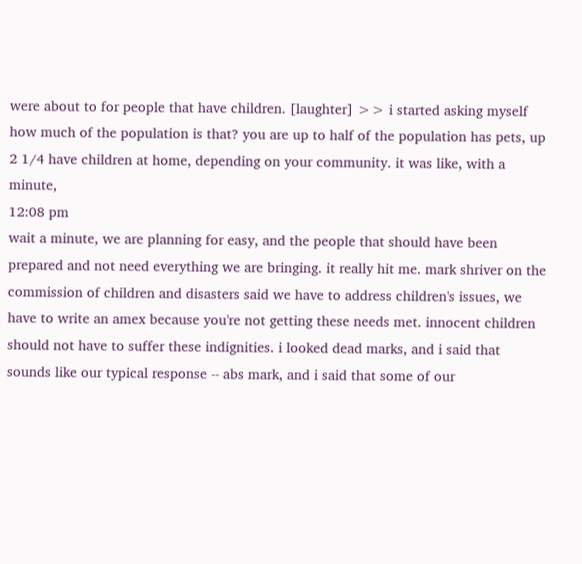were about to for people that have children. [laughter] >> i started asking myself how much of the population is that? you are up to half of the population has pets, up 2 1/4 have children at home, depending on your community. it was like, with a minute,
12:08 pm
wait a minute, we are planning for easy, and the people that should have been prepared and not need everything we are bringing. it really hit me. mark shriver on the commission of children and disasters said we have to address children's issues, we have to write an amex because you're not getting these needs met. innocent children should not have to suffer these indignities. i looked dead marks, and i said that sounds like our typical response -- abs mark, and i said that some of our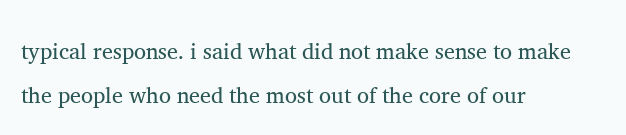typical response. i said what did not make sense to make the people who need the most out of the core of our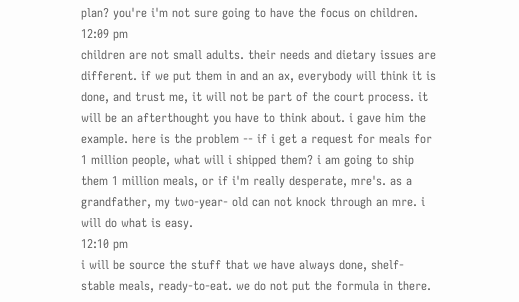plan? you're i'm not sure going to have the focus on children.
12:09 pm
children are not small adults. their needs and dietary issues are different. if we put them in and an ax, everybody will think it is done, and trust me, it will not be part of the court process. it will be an afterthought you have to think about. i gave him the example. here is the problem -- if i get a request for meals for 1 million people, what will i shipped them? i am going to ship them 1 million meals, or if i'm really desperate, mre's. as a grandfather, my two-year- old can not knock through an mre. i will do what is easy.
12:10 pm
i will be source the stuff that we have always done, shelf- stable meals, ready-to-eat. we do not put the formula in there.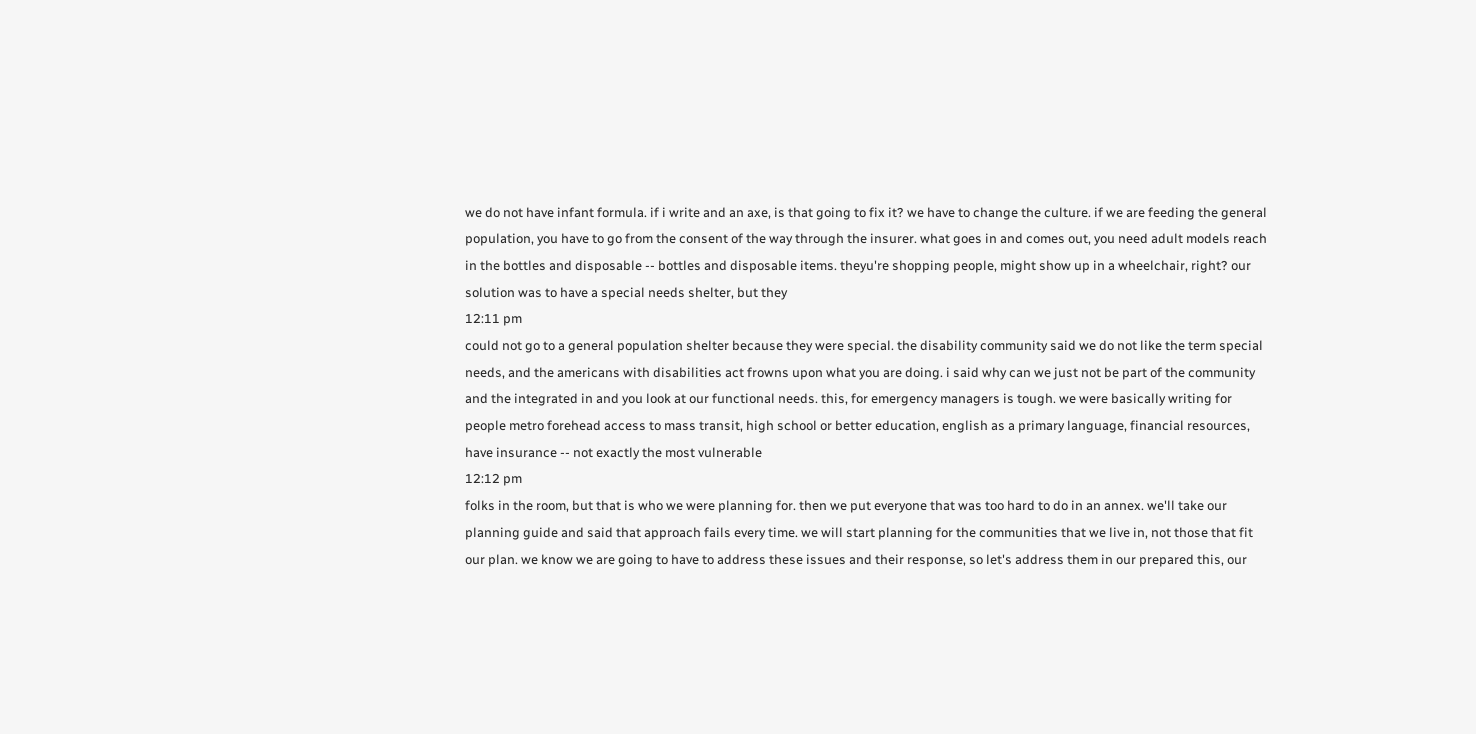we do not have infant formula. if i write and an axe, is that going to fix it? we have to change the culture. if we are feeding the general population, you have to go from the consent of the way through the insurer. what goes in and comes out, you need adult models reach in the bottles and disposable -- bottles and disposable items. theyu're shopping people, might show up in a wheelchair, right? our solution was to have a special needs shelter, but they
12:11 pm
could not go to a general population shelter because they were special. the disability community said we do not like the term special needs, and the americans with disabilities act frowns upon what you are doing. i said why can we just not be part of the community and the integrated in and you look at our functional needs. this, for emergency managers is tough. we were basically writing for people metro forehead access to mass transit, high school or better education, english as a primary language, financial resources, have insurance -- not exactly the most vulnerable
12:12 pm
folks in the room, but that is who we were planning for. then we put everyone that was too hard to do in an annex. we'll take our planning guide and said that approach fails every time. we will start planning for the communities that we live in, not those that fit our plan. we know we are going to have to address these issues and their response, so let's address them in our prepared this, our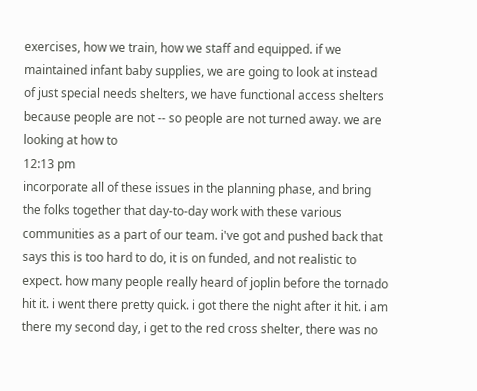exercises, how we train, how we staff and equipped. if we maintained infant baby supplies, we are going to look at instead of just special needs shelters, we have functional access shelters because people are not -- so people are not turned away. we are looking at how to
12:13 pm
incorporate all of these issues in the planning phase, and bring the folks together that day-to-day work with these various communities as a part of our team. i've got and pushed back that says this is too hard to do, it is on funded, and not realistic to expect. how many people really heard of joplin before the tornado hit it. i went there pretty quick. i got there the night after it hit. i am there my second day, i get to the red cross shelter, there was no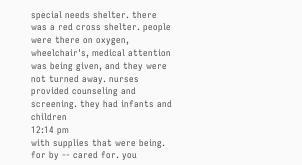special needs shelter. there was a red cross shelter. people were there on oxygen, wheelchair's, medical attention was being given, and they were not turned away. nurses provided counseling and screening. they had infants and children
12:14 pm
with supplies that were being. for by -- cared for. you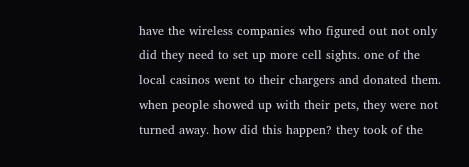have the wireless companies who figured out not only did they need to set up more cell sights. one of the local casinos went to their chargers and donated them. when people showed up with their pets, they were not turned away. how did this happen? they took of the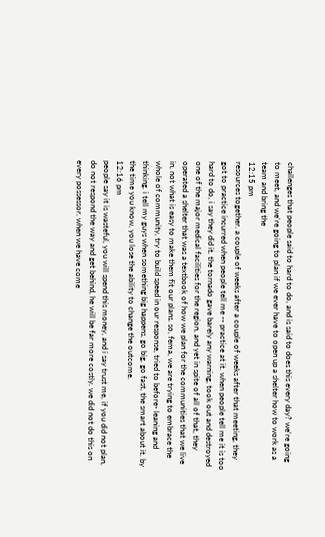challenges that people said to hard to do, and is said to does this every day? we're going to meet, and we're going to plan if we ever have to open up a shelter how to work as a team and bring the
12:15 pm
resources together. a couple of weeks after a couple of weeks after that meeting, they got to practice incurred when people tell me -- practice at it. when people tell me it is too hard to do, i say they did it. the tornado gave barely any warning, took out and destroyed one of the major medical facilities for the region, and yet in spite of all of that, they operated a shelter that was a textbook of how we plan for the communities that we live in, not what is easy to make them fit our plans. so, fema, we are trying to embrace the whole of community, try to build speed in our response, tried to before- leaning and thinking. i tell my guys when something big happens, go big, go fast, the smart about it. by the time you know, you lose the ability to change the outcome.
12:16 pm
people say it is wasteful, you will spend this money, and i say trust me, if you did not plan, do not respond the way and get behind, he will be far more costly. we did not do this on every possessor. when we have come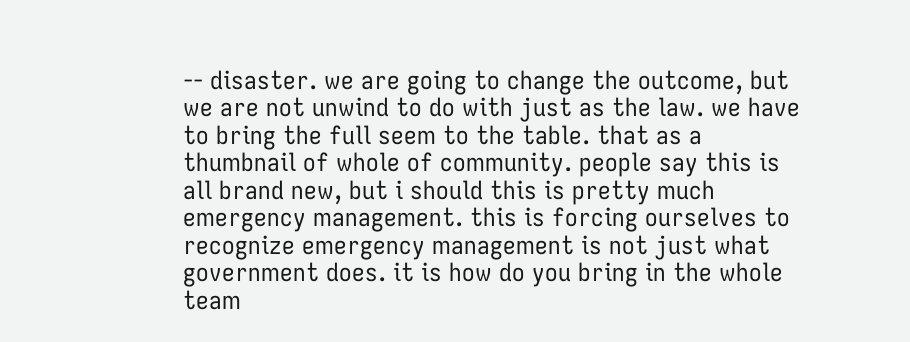-- disaster. we are going to change the outcome, but we are not unwind to do with just as the law. we have to bring the full seem to the table. that as a thumbnail of whole of community. people say this is all brand new, but i should this is pretty much emergency management. this is forcing ourselves to recognize emergency management is not just what government does. it is how do you bring in the whole team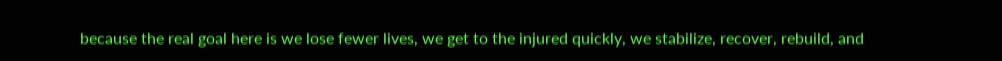because the real goal here is we lose fewer lives, we get to the injured quickly, we stabilize, recover, rebuild, and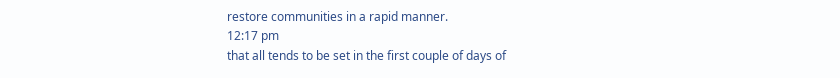restore communities in a rapid manner.
12:17 pm
that all tends to be set in the first couple of days of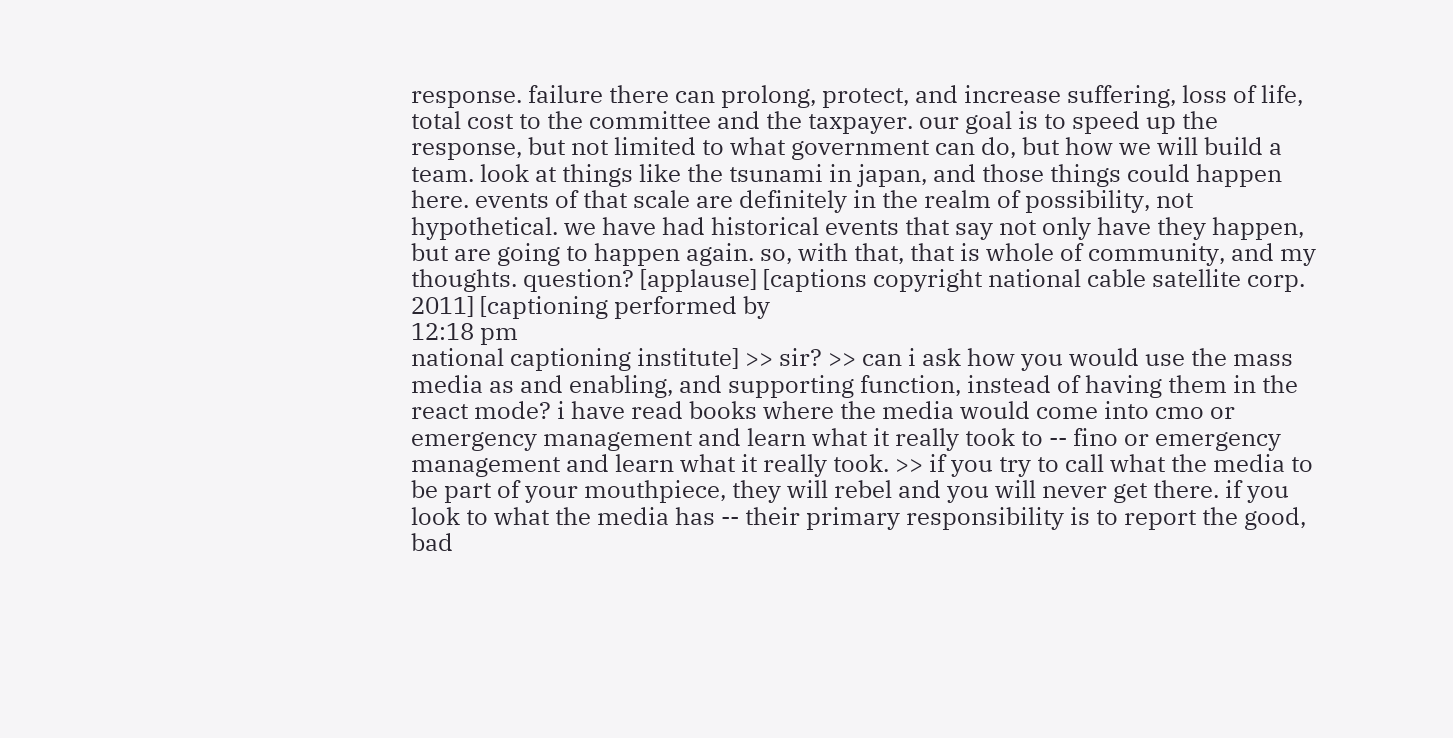response. failure there can prolong, protect, and increase suffering, loss of life, total cost to the committee and the taxpayer. our goal is to speed up the response, but not limited to what government can do, but how we will build a team. look at things like the tsunami in japan, and those things could happen here. events of that scale are definitely in the realm of possibility, not hypothetical. we have had historical events that say not only have they happen, but are going to happen again. so, with that, that is whole of community, and my thoughts. question? [applause] [captions copyright national cable satellite corp. 2011] [captioning performed by
12:18 pm
national captioning institute] >> sir? >> can i ask how you would use the mass media as and enabling, and supporting function, instead of having them in the react mode? i have read books where the media would come into cmo or emergency management and learn what it really took to -- fino or emergency management and learn what it really took. >> if you try to call what the media to be part of your mouthpiece, they will rebel and you will never get there. if you look to what the media has -- their primary responsibility is to report the good, bad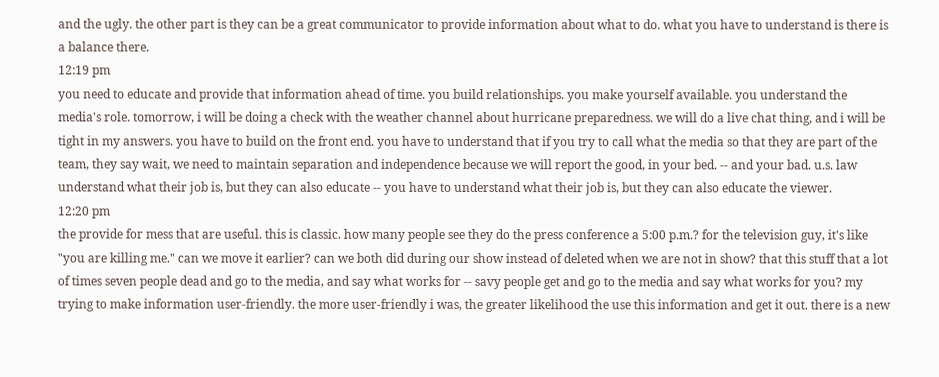and the ugly. the other part is they can be a great communicator to provide information about what to do. what you have to understand is there is a balance there.
12:19 pm
you need to educate and provide that information ahead of time. you build relationships. you make yourself available. you understand the media's role. tomorrow, i will be doing a check with the weather channel about hurricane preparedness. we will do a live chat thing, and i will be tight in my answers. you have to build on the front end. you have to understand that if you try to call what the media so that they are part of the team, they say wait, we need to maintain separation and independence because we will report the good, in your bed. -- and your bad. u.s. law understand what their job is, but they can also educate -- you have to understand what their job is, but they can also educate the viewer.
12:20 pm
the provide for mess that are useful. this is classic. how many people see they do the press conference a 5:00 p.m.? for the television guy, it's like "you are killing me." can we move it earlier? can we both did during our show instead of deleted when we are not in show? that this stuff that a lot of times seven people dead and go to the media, and say what works for -- savy people get and go to the media and say what works for you? my trying to make information user-friendly. the more user-friendly i was, the greater likelihood the use this information and get it out. there is a new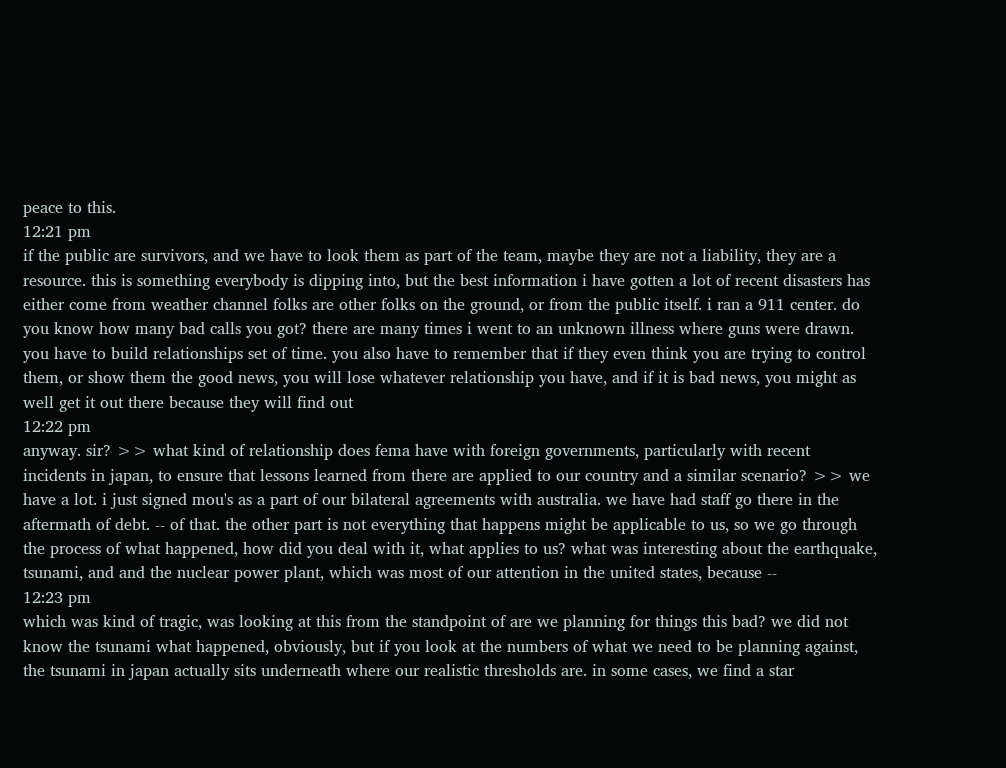peace to this.
12:21 pm
if the public are survivors, and we have to look them as part of the team, maybe they are not a liability, they are a resource. this is something everybody is dipping into, but the best information i have gotten a lot of recent disasters has either come from weather channel folks are other folks on the ground, or from the public itself. i ran a 911 center. do you know how many bad calls you got? there are many times i went to an unknown illness where guns were drawn. you have to build relationships set of time. you also have to remember that if they even think you are trying to control them, or show them the good news, you will lose whatever relationship you have, and if it is bad news, you might as well get it out there because they will find out
12:22 pm
anyway. sir? >> what kind of relationship does fema have with foreign governments, particularly with recent incidents in japan, to ensure that lessons learned from there are applied to our country and a similar scenario? >> we have a lot. i just signed mou's as a part of our bilateral agreements with australia. we have had staff go there in the aftermath of debt. -- of that. the other part is not everything that happens might be applicable to us, so we go through the process of what happened, how did you deal with it, what applies to us? what was interesting about the earthquake, tsunami, and and the nuclear power plant, which was most of our attention in the united states, because --
12:23 pm
which was kind of tragic, was looking at this from the standpoint of are we planning for things this bad? we did not know the tsunami what happened, obviously, but if you look at the numbers of what we need to be planning against, the tsunami in japan actually sits underneath where our realistic thresholds are. in some cases, we find a star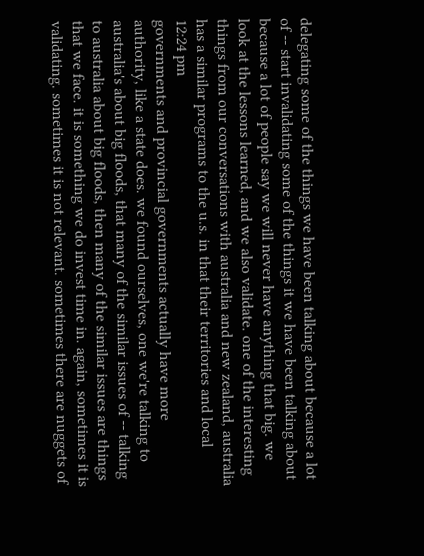delegating some of the things we have been talking about because a lot of -- start invalidating some of the things it we have been talking about because a lot of people say we will never have anything that big. we look at the lessons learned, and we also validate. one of the interesting things from our conversations with australia and new zealand, australia has a similar programs to the u.s. in that their territories and local
12:24 pm
governments and provincial governments actually have more authority, like a state does. we found ourselves, one we're talking to australia's about big floods, that many of the similar issues of -- talking to australia about big floods, then many of the similar issues are things that we face. it is something we do invest time in. again, sometimes it is validating. sometimes it is not relevant. sometimes there are nuggets of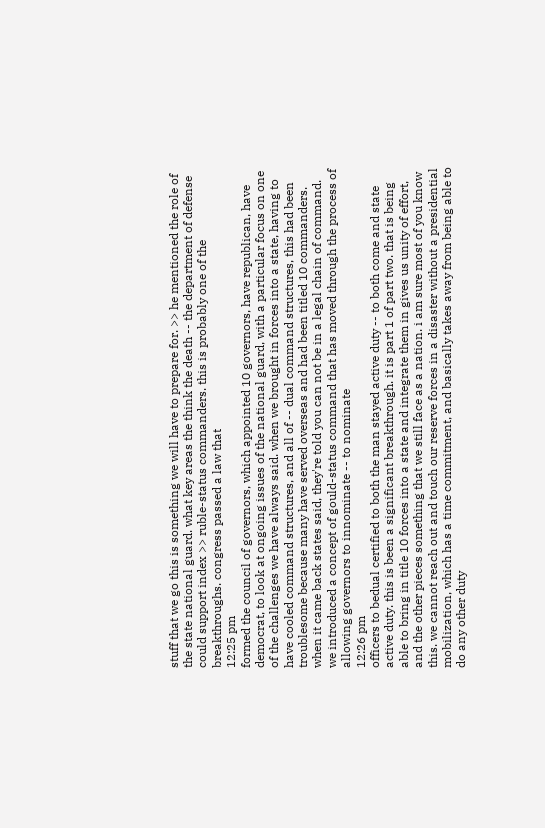stuff that we go this is something we will have to prepare for. >> he mentioned the role of the state national guard. what key areas the think the death -- the department of defense could support index >> ruble-status commanders. this is probably one of the breakthroughs. congress passed a law that
12:25 pm
formed the council of governors, which appointed 10 governors, have republican, have democrat, to look at ongoing issues of the national guard, with a particular focus on one of the challenges we have always said. when we brought in forces into a state, having to have cooled command structures, and all of -- dual command structures, this had been troublesome because many have served overseas and had been titled 10 commanders. when it came back states said, they're told you can not be in a legal chain of command. we introduced a concept of gould-status command that has moved through the process of allowing governors to innominate -- to nominate
12:26 pm
officers to bedual certified to both the man stayed active duty -- to both come and state active duty. this is been a significant breakthrough. it is part 1 of part two. that is being able to bring in title 10 forces into a state and integrate them in gives us unity of effort, and the other pieces something that we still face as a nation. i am sure most of you know this. we cannot reach out and touch our reserve forces in a disaster without a presidential mobilization, which has a time commitment, and basically takes away from being able to do any other duty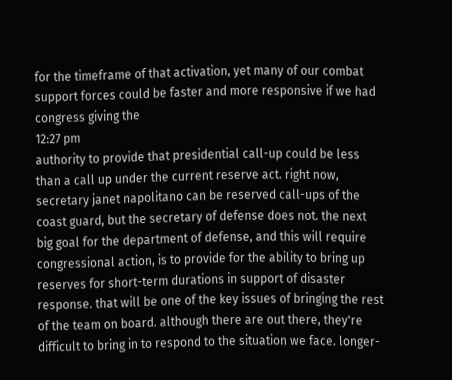for the timeframe of that activation, yet many of our combat support forces could be faster and more responsive if we had congress giving the
12:27 pm
authority to provide that presidential call-up could be less than a call up under the current reserve act. right now, secretary janet napolitano can be reserved call-ups of the coast guard, but the secretary of defense does not. the next big goal for the department of defense, and this will require congressional action, is to provide for the ability to bring up reserves for short-term durations in support of disaster response. that will be one of the key issues of bringing the rest of the team on board. although there are out there, they're difficult to bring in to respond to the situation we face. longer-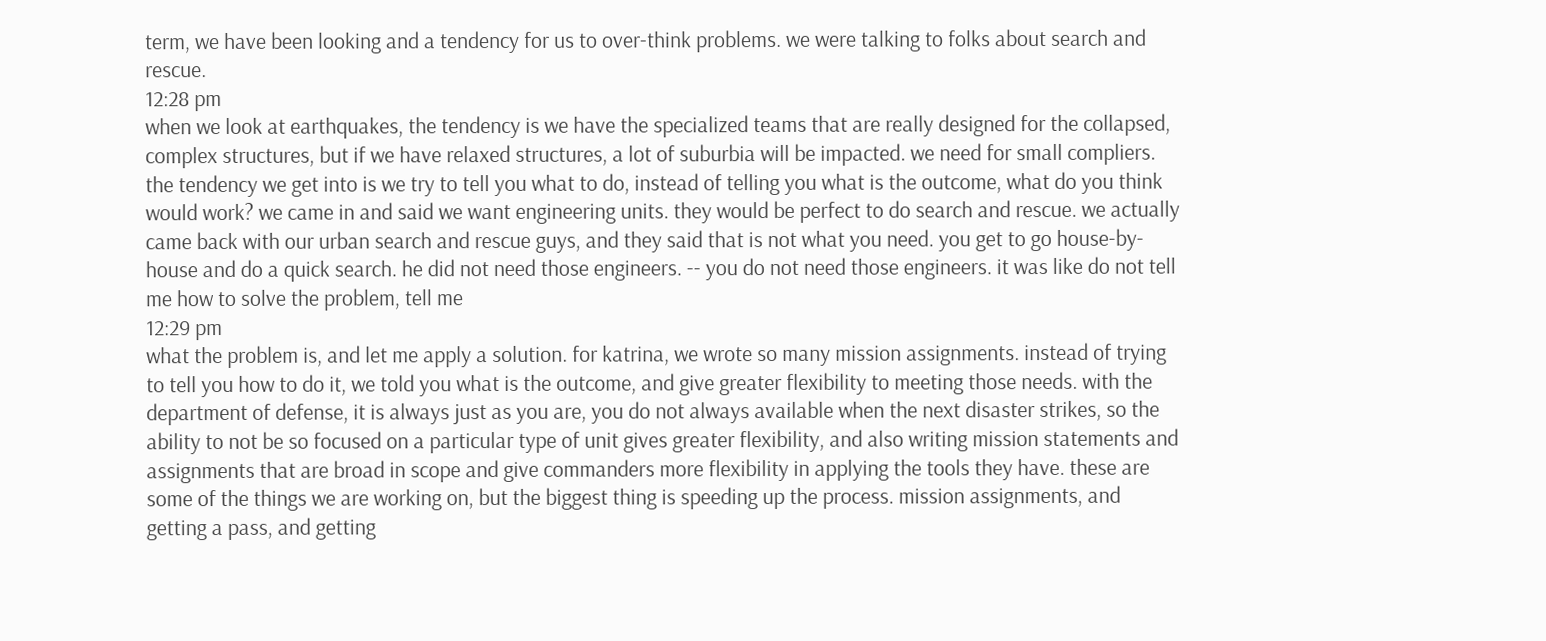term, we have been looking and a tendency for us to over-think problems. we were talking to folks about search and rescue.
12:28 pm
when we look at earthquakes, the tendency is we have the specialized teams that are really designed for the collapsed, complex structures, but if we have relaxed structures, a lot of suburbia will be impacted. we need for small compliers. the tendency we get into is we try to tell you what to do, instead of telling you what is the outcome, what do you think would work? we came in and said we want engineering units. they would be perfect to do search and rescue. we actually came back with our urban search and rescue guys, and they said that is not what you need. you get to go house-by-house and do a quick search. he did not need those engineers. -- you do not need those engineers. it was like do not tell me how to solve the problem, tell me
12:29 pm
what the problem is, and let me apply a solution. for katrina, we wrote so many mission assignments. instead of trying to tell you how to do it, we told you what is the outcome, and give greater flexibility to meeting those needs. with the department of defense, it is always just as you are, you do not always available when the next disaster strikes, so the ability to not be so focused on a particular type of unit gives greater flexibility, and also writing mission statements and assignments that are broad in scope and give commanders more flexibility in applying the tools they have. these are some of the things we are working on, but the biggest thing is speeding up the process. mission assignments, and getting a pass, and getting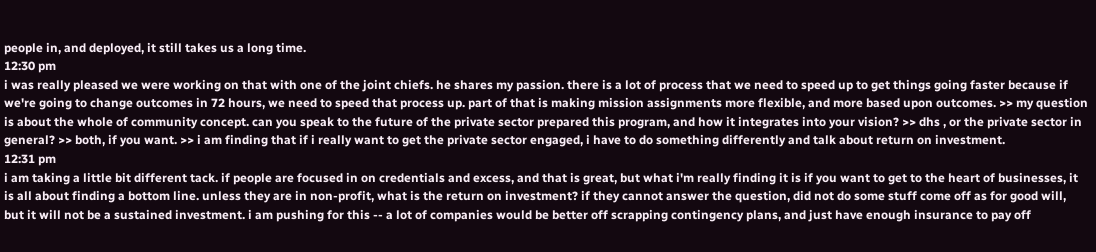people in, and deployed, it still takes us a long time.
12:30 pm
i was really pleased we were working on that with one of the joint chiefs. he shares my passion. there is a lot of process that we need to speed up to get things going faster because if we're going to change outcomes in 72 hours, we need to speed that process up. part of that is making mission assignments more flexible, and more based upon outcomes. >> my question is about the whole of community concept. can you speak to the future of the private sector prepared this program, and how it integrates into your vision? >> dhs , or the private sector in general? >> both, if you want. >> i am finding that if i really want to get the private sector engaged, i have to do something differently and talk about return on investment.
12:31 pm
i am taking a little bit different tack. if people are focused in on credentials and excess, and that is great, but what i'm really finding it is if you want to get to the heart of businesses, it is all about finding a bottom line. unless they are in non-profit, what is the return on investment? if they cannot answer the question, did not do some stuff come off as for good will, but it will not be a sustained investment. i am pushing for this -- a lot of companies would be better off scrapping contingency plans, and just have enough insurance to pay off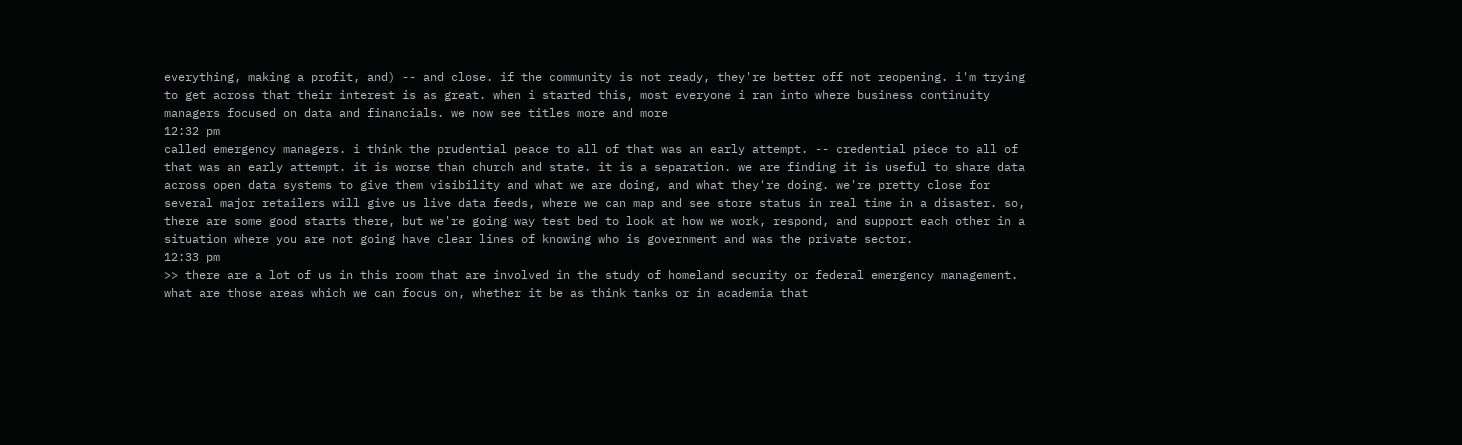everything, making a profit, and) -- and close. if the community is not ready, they're better off not reopening. i'm trying to get across that their interest is as great. when i started this, most everyone i ran into where business continuity managers focused on data and financials. we now see titles more and more
12:32 pm
called emergency managers. i think the prudential peace to all of that was an early attempt. -- credential piece to all of that was an early attempt. it is worse than church and state. it is a separation. we are finding it is useful to share data across open data systems to give them visibility and what we are doing, and what they're doing. we're pretty close for several major retailers will give us live data feeds, where we can map and see store status in real time in a disaster. so, there are some good starts there, but we're going way test bed to look at how we work, respond, and support each other in a situation where you are not going have clear lines of knowing who is government and was the private sector.
12:33 pm
>> there are a lot of us in this room that are involved in the study of homeland security or federal emergency management. what are those areas which we can focus on, whether it be as think tanks or in academia that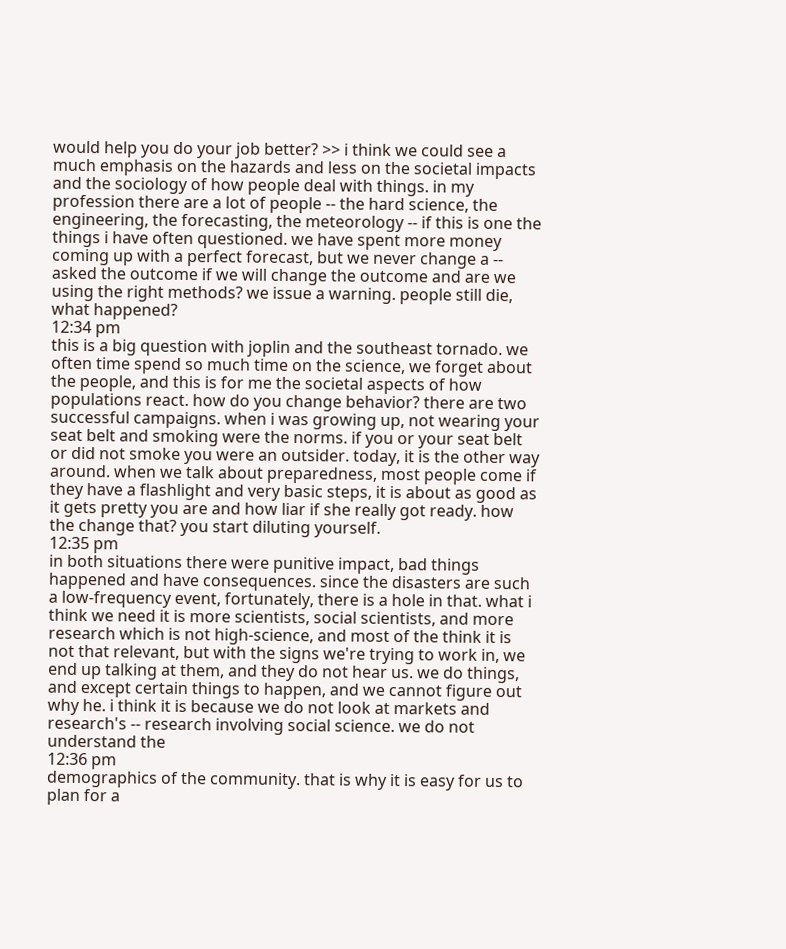would help you do your job better? >> i think we could see a much emphasis on the hazards and less on the societal impacts and the sociology of how people deal with things. in my profession there are a lot of people -- the hard science, the engineering, the forecasting, the meteorology -- if this is one the things i have often questioned. we have spent more money coming up with a perfect forecast, but we never change a -- asked the outcome if we will change the outcome and are we using the right methods? we issue a warning. people still die, what happened?
12:34 pm
this is a big question with joplin and the southeast tornado. we often time spend so much time on the science, we forget about the people, and this is for me the societal aspects of how populations react. how do you change behavior? there are two successful campaigns. when i was growing up, not wearing your seat belt and smoking were the norms. if you or your seat belt or did not smoke you were an outsider. today, it is the other way around. when we talk about preparedness, most people come if they have a flashlight and very basic steps, it is about as good as it gets pretty you are and how liar if she really got ready. how the change that? you start diluting yourself.
12:35 pm
in both situations there were punitive impact, bad things happened and have consequences. since the disasters are such a low-frequency event, fortunately, there is a hole in that. what i think we need it is more scientists, social scientists, and more research which is not high-science, and most of the think it is not that relevant, but with the signs we're trying to work in, we end up talking at them, and they do not hear us. we do things, and except certain things to happen, and we cannot figure out why he. i think it is because we do not look at markets and research's -- research involving social science. we do not understand the
12:36 pm
demographics of the community. that is why it is easy for us to plan for a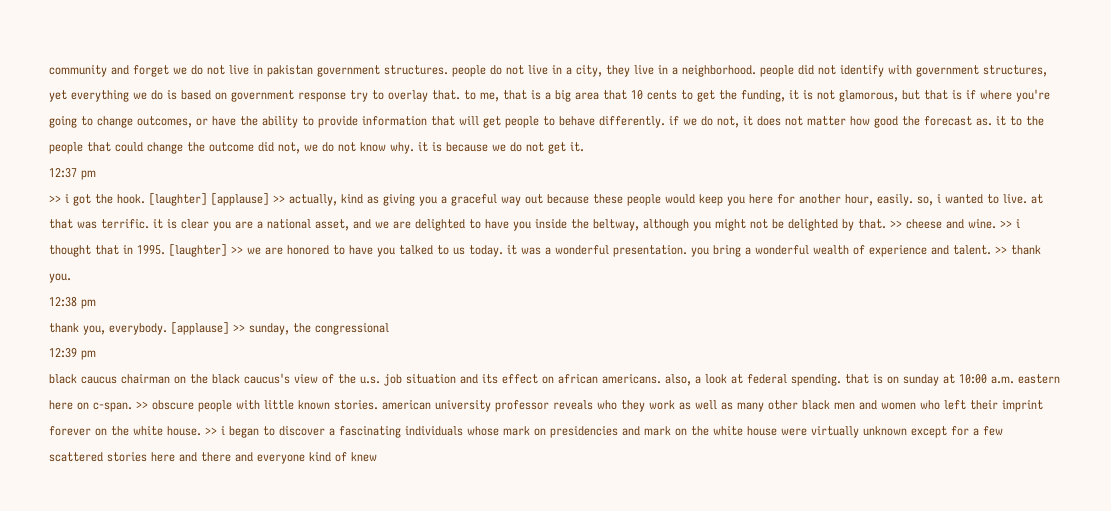community and forget we do not live in pakistan government structures. people do not live in a city, they live in a neighborhood. people did not identify with government structures, yet everything we do is based on government response try to overlay that. to me, that is a big area that 10 cents to get the funding, it is not glamorous, but that is if where you're going to change outcomes, or have the ability to provide information that will get people to behave differently. if we do not, it does not matter how good the forecast as. it to the people that could change the outcome did not, we do not know why. it is because we do not get it.
12:37 pm
>> i got the hook. [laughter] [applause] >> actually, kind as giving you a graceful way out because these people would keep you here for another hour, easily. so, i wanted to live. at that was terrific. it is clear you are a national asset, and we are delighted to have you inside the beltway, although you might not be delighted by that. >> cheese and wine. >> i thought that in 1995. [laughter] >> we are honored to have you talked to us today. it was a wonderful presentation. you bring a wonderful wealth of experience and talent. >> thank you.
12:38 pm
thank you, everybody. [applause] >> sunday, the congressional
12:39 pm
black caucus chairman on the black caucus's view of the u.s. job situation and its effect on african americans. also, a look at federal spending. that is on sunday at 10:00 a.m. eastern here on c-span. >> obscure people with little known stories. american university professor reveals who they work as well as many other black men and women who left their imprint forever on the white house. >> i began to discover a fascinating individuals whose mark on presidencies and mark on the white house were virtually unknown except for a few scattered stories here and there and everyone kind of knew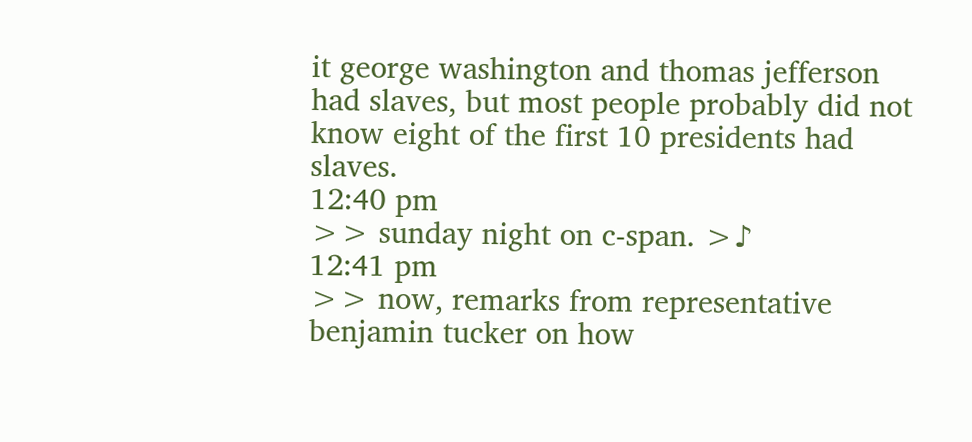it george washington and thomas jefferson had slaves, but most people probably did not know eight of the first 10 presidents had slaves.
12:40 pm
>> sunday night on c-span. >♪
12:41 pm
>> now, remarks from representative benjamin tucker on how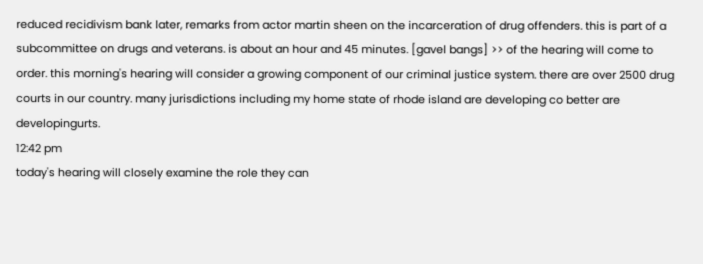reduced recidivism bank later, remarks from actor martin sheen on the incarceration of drug offenders. this is part of a subcommittee on drugs and veterans. is about an hour and 45 minutes. [gavel bangs] >> of the hearing will come to order. this morning's hearing will consider a growing component of our criminal justice system. there are over 2500 drug courts in our country. many jurisdictions including my home state of rhode island are developing co better are developingurts.
12:42 pm
today's hearing will closely examine the role they can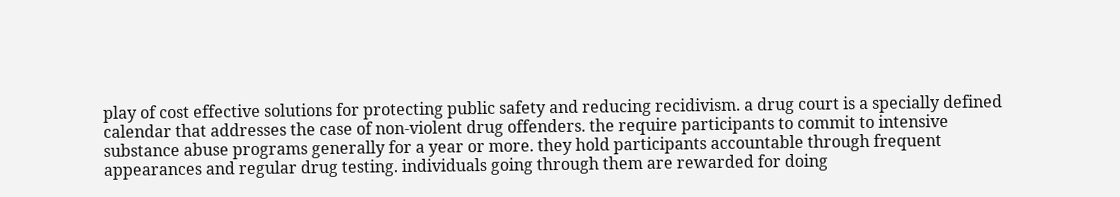play of cost effective solutions for protecting public safety and reducing recidivism. a drug court is a specially defined calendar that addresses the case of non-violent drug offenders. the require participants to commit to intensive substance abuse programs generally for a year or more. they hold participants accountable through frequent appearances and regular drug testing. individuals going through them are rewarded for doing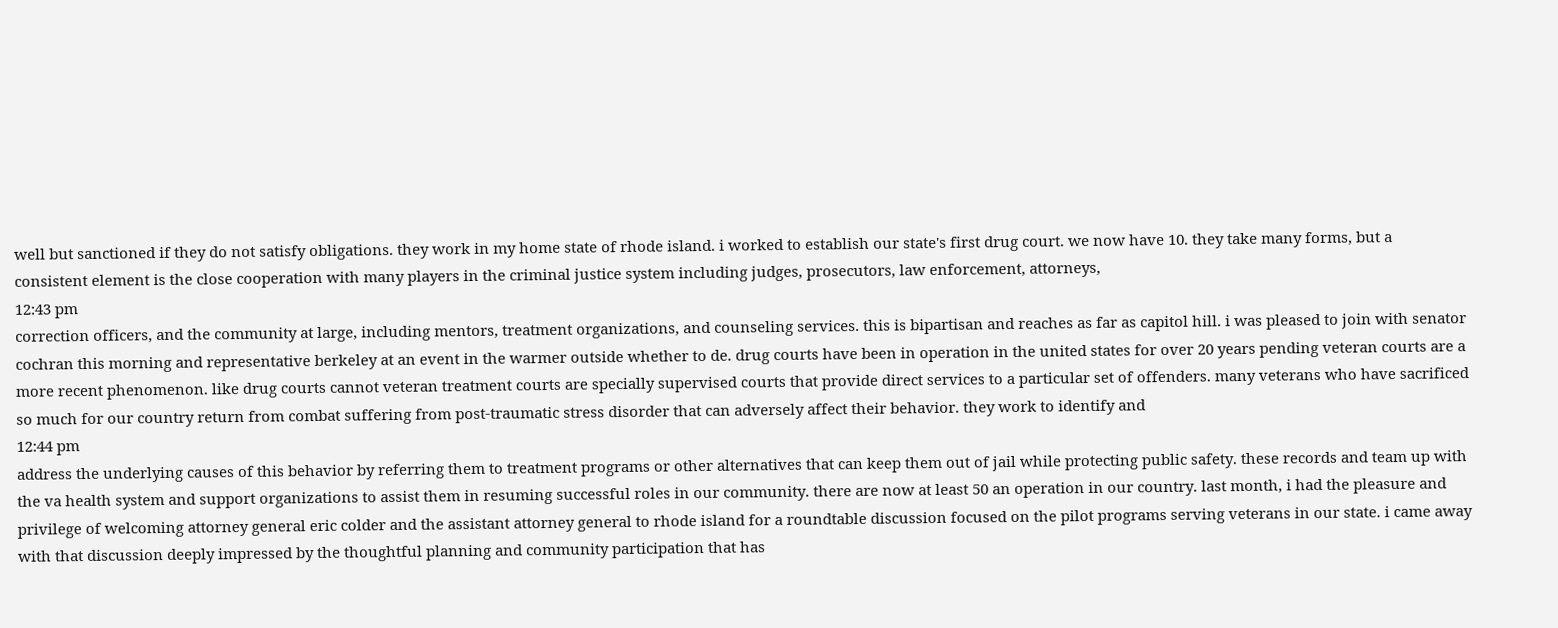well but sanctioned if they do not satisfy obligations. they work in my home state of rhode island. i worked to establish our state's first drug court. we now have 10. they take many forms, but a consistent element is the close cooperation with many players in the criminal justice system including judges, prosecutors, law enforcement, attorneys,
12:43 pm
correction officers, and the community at large, including mentors, treatment organizations, and counseling services. this is bipartisan and reaches as far as capitol hill. i was pleased to join with senator cochran this morning and representative berkeley at an event in the warmer outside whether to de. drug courts have been in operation in the united states for over 20 years pending veteran courts are a more recent phenomenon. like drug courts cannot veteran treatment courts are specially supervised courts that provide direct services to a particular set of offenders. many veterans who have sacrificed so much for our country return from combat suffering from post-traumatic stress disorder that can adversely affect their behavior. they work to identify and
12:44 pm
address the underlying causes of this behavior by referring them to treatment programs or other alternatives that can keep them out of jail while protecting public safety. these records and team up with the va health system and support organizations to assist them in resuming successful roles in our community. there are now at least 50 an operation in our country. last month, i had the pleasure and privilege of welcoming attorney general eric colder and the assistant attorney general to rhode island for a roundtable discussion focused on the pilot programs serving veterans in our state. i came away with that discussion deeply impressed by the thoughtful planning and community participation that has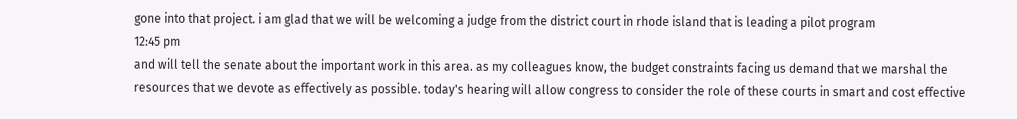gone into that project. i am glad that we will be welcoming a judge from the district court in rhode island that is leading a pilot program
12:45 pm
and will tell the senate about the important work in this area. as my colleagues know, the budget constraints facing us demand that we marshal the resources that we devote as effectively as possible. today's hearing will allow congress to consider the role of these courts in smart and cost effective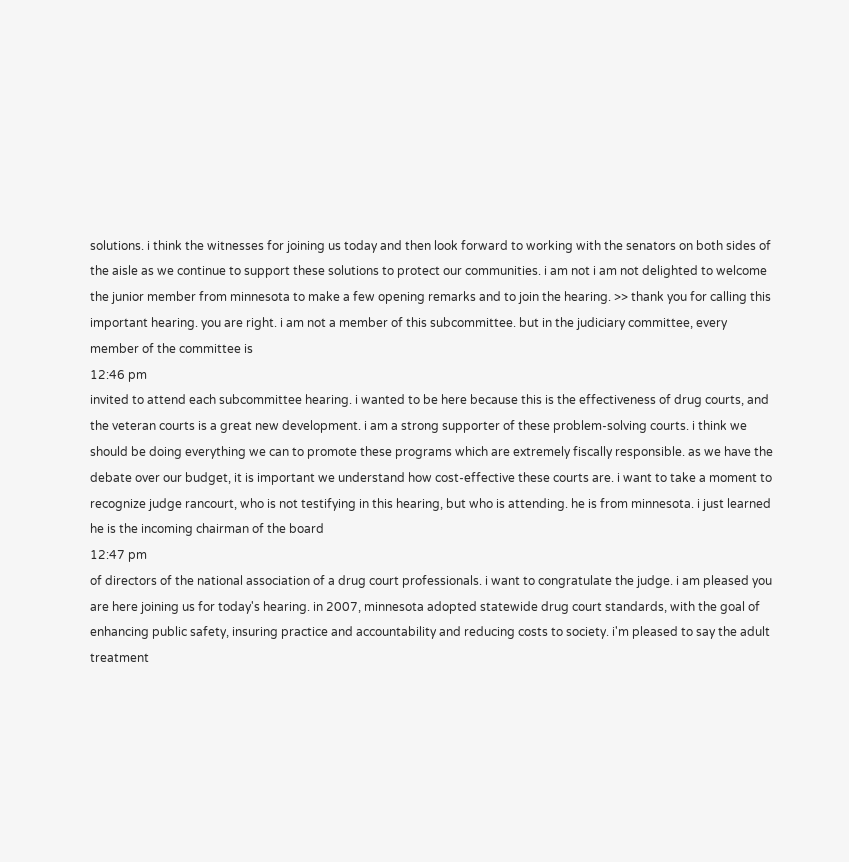solutions. i think the witnesses for joining us today and then look forward to working with the senators on both sides of the aisle as we continue to support these solutions to protect our communities. i am not i am not delighted to welcome the junior member from minnesota to make a few opening remarks and to join the hearing. >> thank you for calling this important hearing. you are right. i am not a member of this subcommittee. but in the judiciary committee, every member of the committee is
12:46 pm
invited to attend each subcommittee hearing. i wanted to be here because this is the effectiveness of drug courts, and the veteran courts is a great new development. i am a strong supporter of these problem-solving courts. i think we should be doing everything we can to promote these programs which are extremely fiscally responsible. as we have the debate over our budget, it is important we understand how cost-effective these courts are. i want to take a moment to recognize judge rancourt, who is not testifying in this hearing, but who is attending. he is from minnesota. i just learned he is the incoming chairman of the board
12:47 pm
of directors of the national association of a drug court professionals. i want to congratulate the judge. i am pleased you are here joining us for today's hearing. in 2007, minnesota adopted statewide drug court standards, with the goal of enhancing public safety, insuring practice and accountability and reducing costs to society. i'm pleased to say the adult treatment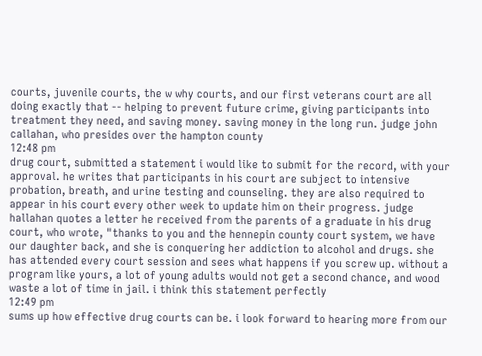courts, juvenile courts, the w why courts, and our first veterans court are all doing exactly that -- helping to prevent future crime, giving participants into treatment they need, and saving money. saving money in the long run. judge john callahan, who presides over the hampton county
12:48 pm
drug court, submitted a statement i would like to submit for the record, with your approval. he writes that participants in his court are subject to intensive probation, breath, and urine testing and counseling. they are also required to appear in his court every other week to update him on their progress. judge hallahan quotes a letter he received from the parents of a graduate in his drug court, who wrote, "thanks to you and the hennepin county court system, we have our daughter back, and she is conquering her addiction to alcohol and drugs. she has attended every court session and sees what happens if you screw up. without a program like yours, a lot of young adults would not get a second chance, and wood waste a lot of time in jail. i think this statement perfectly
12:49 pm
sums up how effective drug courts can be. i look forward to hearing more from our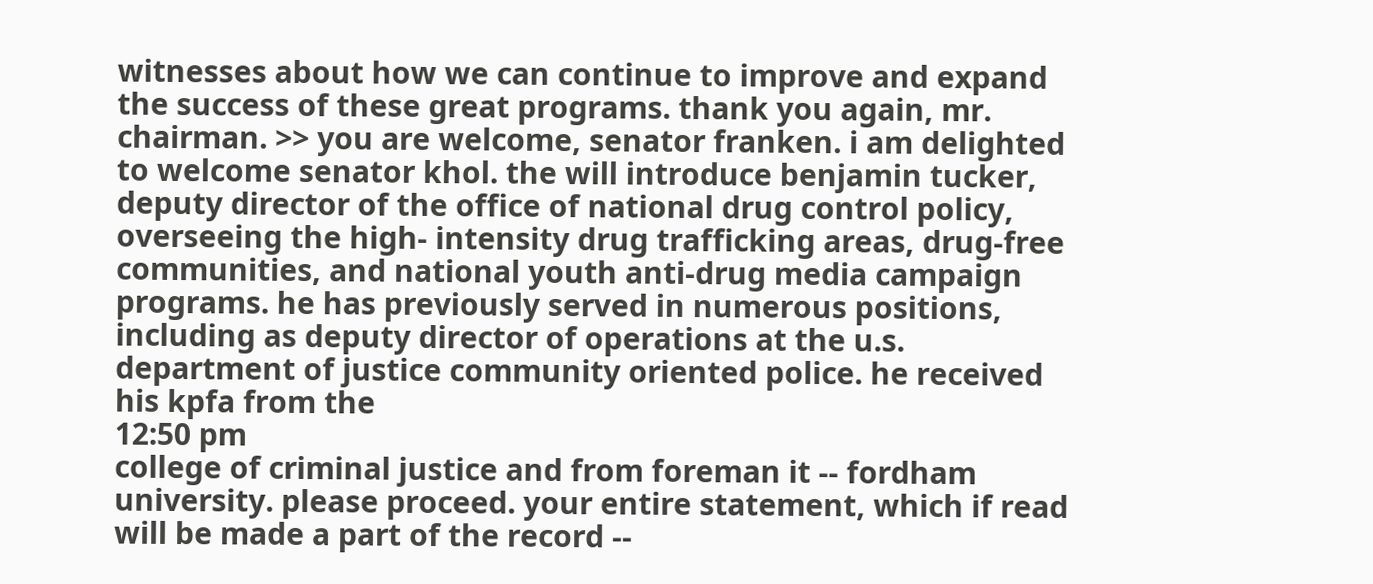witnesses about how we can continue to improve and expand the success of these great programs. thank you again, mr. chairman. >> you are welcome, senator franken. i am delighted to welcome senator khol. the will introduce benjamin tucker, deputy director of the office of national drug control policy, overseeing the high- intensity drug trafficking areas, drug-free communities, and national youth anti-drug media campaign programs. he has previously served in numerous positions, including as deputy director of operations at the u.s. department of justice community oriented police. he received his kpfa from the
12:50 pm
college of criminal justice and from foreman it -- fordham university. please proceed. your entire statement, which if read will be made a part of the record --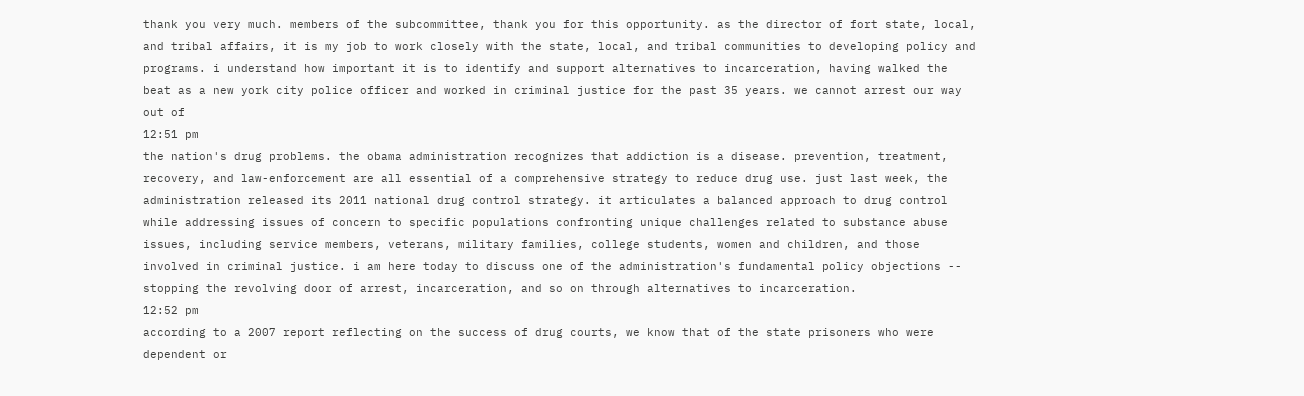thank you very much. members of the subcommittee, thank you for this opportunity. as the director of fort state, local, and tribal affairs, it is my job to work closely with the state, local, and tribal communities to developing policy and programs. i understand how important it is to identify and support alternatives to incarceration, having walked the beat as a new york city police officer and worked in criminal justice for the past 35 years. we cannot arrest our way out of
12:51 pm
the nation's drug problems. the obama administration recognizes that addiction is a disease. prevention, treatment, recovery, and law-enforcement are all essential of a comprehensive strategy to reduce drug use. just last week, the administration released its 2011 national drug control strategy. it articulates a balanced approach to drug control while addressing issues of concern to specific populations confronting unique challenges related to substance abuse issues, including service members, veterans, military families, college students, women and children, and those involved in criminal justice. i am here today to discuss one of the administration's fundamental policy objections -- stopping the revolving door of arrest, incarceration, and so on through alternatives to incarceration.
12:52 pm
according to a 2007 report reflecting on the success of drug courts, we know that of the state prisoners who were dependent or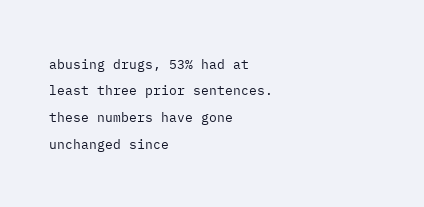abusing drugs, 53% had at least three prior sentences. these numbers have gone unchanged since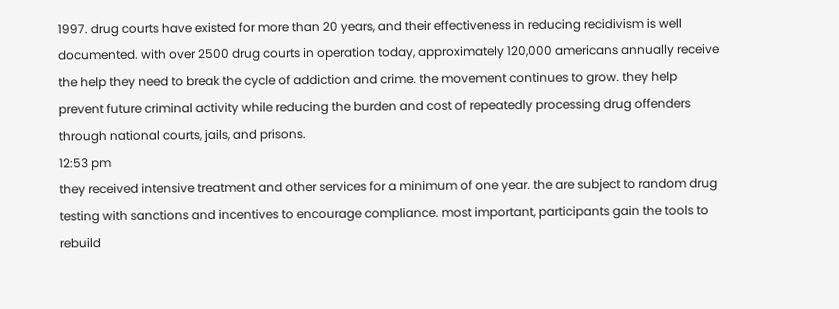1997. drug courts have existed for more than 20 years, and their effectiveness in reducing recidivism is well documented. with over 2500 drug courts in operation today, approximately 120,000 americans annually receive the help they need to break the cycle of addiction and crime. the movement continues to grow. they help prevent future criminal activity while reducing the burden and cost of repeatedly processing drug offenders through national courts, jails, and prisons.
12:53 pm
they received intensive treatment and other services for a minimum of one year. the are subject to random drug testing with sanctions and incentives to encourage compliance. most important, participants gain the tools to rebuild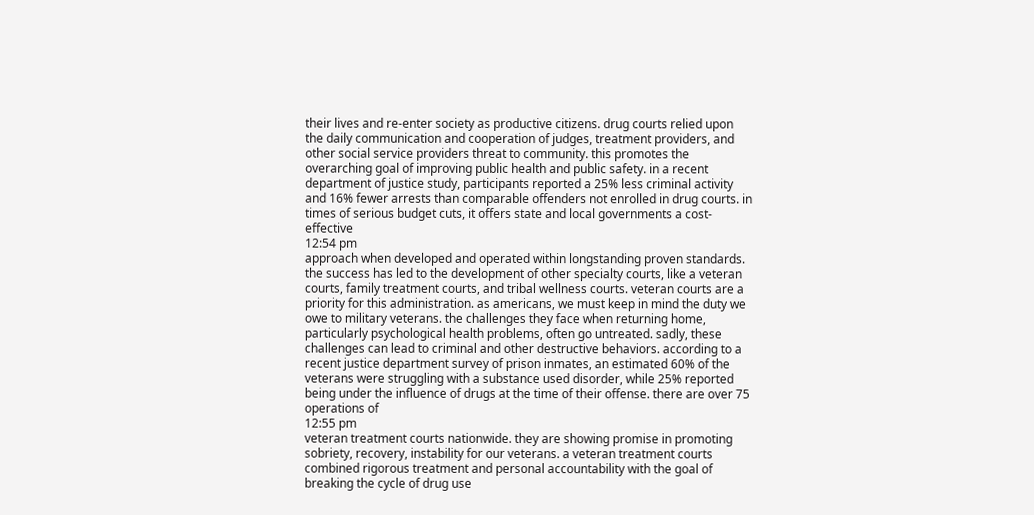their lives and re-enter society as productive citizens. drug courts relied upon the daily communication and cooperation of judges, treatment providers, and other social service providers threat to community. this promotes the overarching goal of improving public health and public safety. in a recent department of justice study, participants reported a 25% less criminal activity and 16% fewer arrests than comparable offenders not enrolled in drug courts. in times of serious budget cuts, it offers state and local governments a cost-effective
12:54 pm
approach when developed and operated within longstanding proven standards. the success has led to the development of other specialty courts, like a veteran courts, family treatment courts, and tribal wellness courts. veteran courts are a priority for this administration. as americans, we must keep in mind the duty we owe to military veterans. the challenges they face when returning home, particularly psychological health problems, often go untreated. sadly, these challenges can lead to criminal and other destructive behaviors. according to a recent justice department survey of prison inmates, an estimated 60% of the veterans were struggling with a substance used disorder, while 25% reported being under the influence of drugs at the time of their offense. there are over 75 operations of
12:55 pm
veteran treatment courts nationwide. they are showing promise in promoting sobriety, recovery, instability for our veterans. a veteran treatment courts combined rigorous treatment and personal accountability with the goal of breaking the cycle of drug use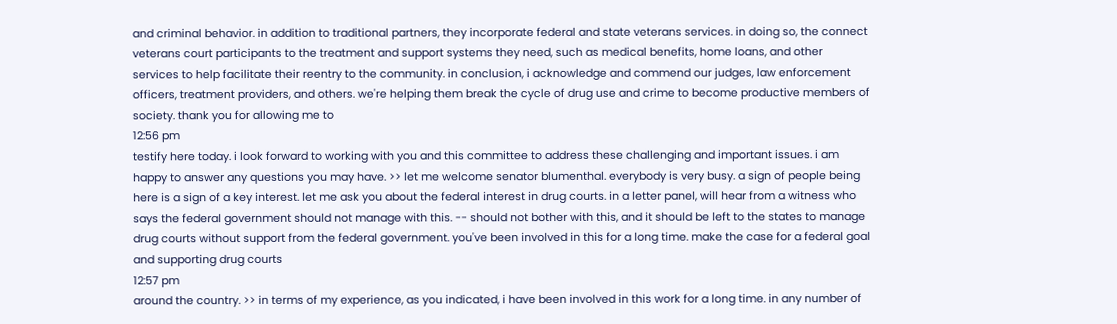and criminal behavior. in addition to traditional partners, they incorporate federal and state veterans services. in doing so, the connect veterans court participants to the treatment and support systems they need, such as medical benefits, home loans, and other services to help facilitate their reentry to the community. in conclusion, i acknowledge and commend our judges, law enforcement officers, treatment providers, and others. we're helping them break the cycle of drug use and crime to become productive members of society. thank you for allowing me to
12:56 pm
testify here today. i look forward to working with you and this committee to address these challenging and important issues. i am happy to answer any questions you may have. >> let me welcome senator blumenthal. everybody is very busy. a sign of people being here is a sign of a key interest. let me ask you about the federal interest in drug courts. in a letter panel, will hear from a witness who says the federal government should not manage with this. -- should not bother with this, and it should be left to the states to manage drug courts without support from the federal government. you've been involved in this for a long time. make the case for a federal goal and supporting drug courts
12:57 pm
around the country. >> in terms of my experience, as you indicated, i have been involved in this work for a long time. in any number of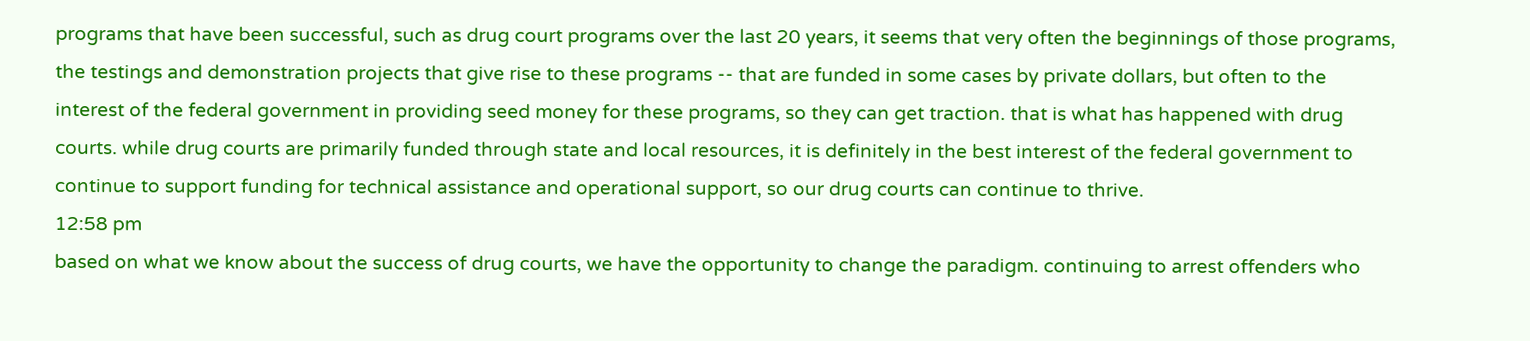programs that have been successful, such as drug court programs over the last 20 years, it seems that very often the beginnings of those programs, the testings and demonstration projects that give rise to these programs -- that are funded in some cases by private dollars, but often to the interest of the federal government in providing seed money for these programs, so they can get traction. that is what has happened with drug courts. while drug courts are primarily funded through state and local resources, it is definitely in the best interest of the federal government to continue to support funding for technical assistance and operational support, so our drug courts can continue to thrive.
12:58 pm
based on what we know about the success of drug courts, we have the opportunity to change the paradigm. continuing to arrest offenders who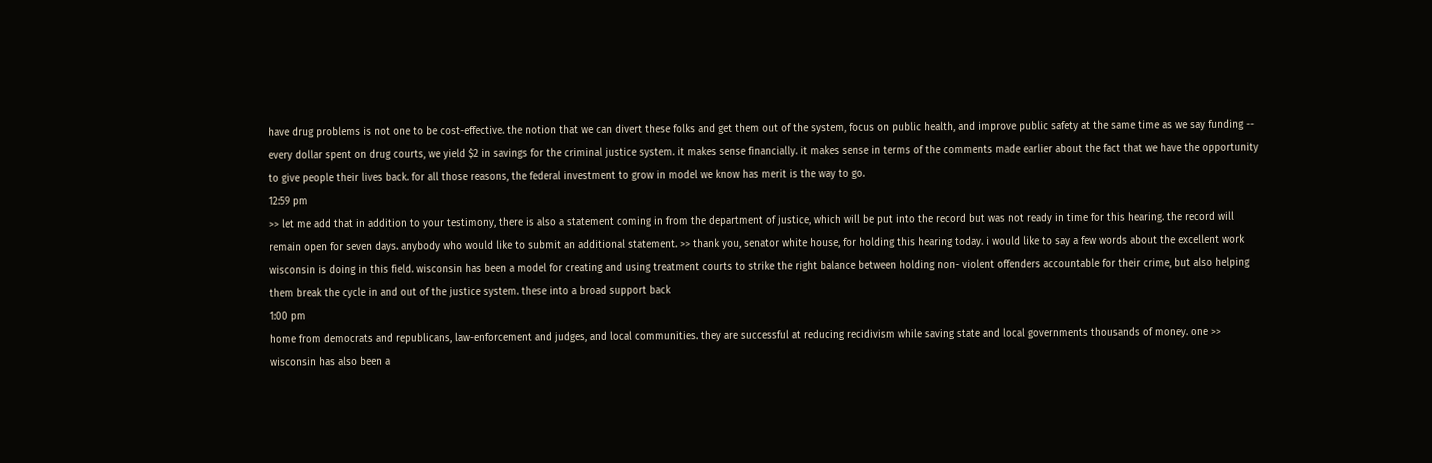have drug problems is not one to be cost-effective. the notion that we can divert these folks and get them out of the system, focus on public health, and improve public safety at the same time as we say funding -- every dollar spent on drug courts, we yield $2 in savings for the criminal justice system. it makes sense financially. it makes sense in terms of the comments made earlier about the fact that we have the opportunity to give people their lives back. for all those reasons, the federal investment to grow in model we know has merit is the way to go.
12:59 pm
>> let me add that in addition to your testimony, there is also a statement coming in from the department of justice, which will be put into the record but was not ready in time for this hearing. the record will remain open for seven days. anybody who would like to submit an additional statement. >> thank you, senator white house, for holding this hearing today. i would like to say a few words about the excellent work wisconsin is doing in this field. wisconsin has been a model for creating and using treatment courts to strike the right balance between holding non- violent offenders accountable for their crime, but also helping them break the cycle in and out of the justice system. these into a broad support back
1:00 pm
home from democrats and republicans, law-enforcement and judges, and local communities. they are successful at reducing recidivism while saving state and local governments thousands of money. one >> wisconsin has also been a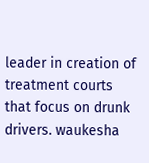leader in creation of treatment courts that focus on drunk drivers. waukesha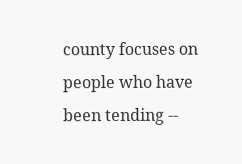county focuses on people who have been tending --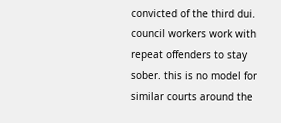convicted of the third dui. council workers work with repeat offenders to stay sober. this is no model for similar courts around the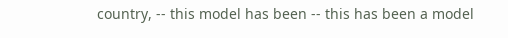country, -- this model has been -- this has been a model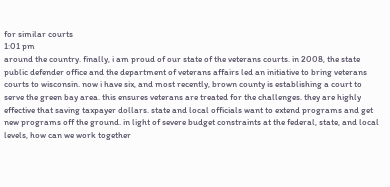for similar courts
1:01 pm
around the country. finally, i am proud of our state of the veterans courts. in 2008, the state public defender office and the department of veterans affairs led an initiative to bring veterans courts to wisconsin. now i have six, and most recently, brown county is establishing a court to serve the green bay area. this ensures veterans are treated for the challenges. they are highly effective that saving taxpayer dollars. state and local officials want to extend programs and get new programs off the ground. in light of severe budget constraints at the federal, state, and local levels, how can we work together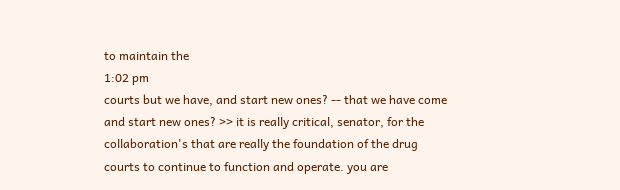to maintain the
1:02 pm
courts but we have, and start new ones? -- that we have come and start new ones? >> it is really critical, senator, for the collaboration's that are really the foundation of the drug courts to continue to function and operate. you are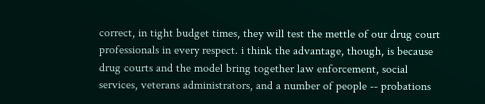correct, in tight budget times, they will test the mettle of our drug court professionals in every respect. i think the advantage, though, is because drug courts and the model bring together law enforcement, social services, veterans administrators, and a number of people -- probations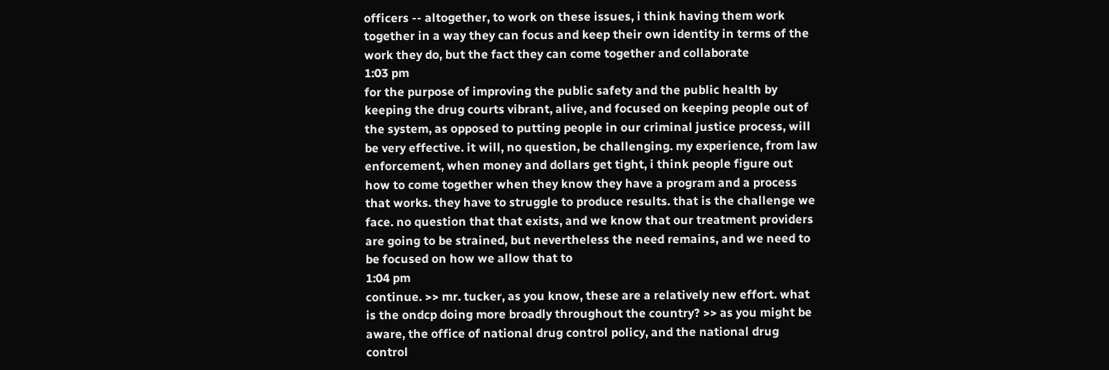officers -- altogether, to work on these issues, i think having them work together in a way they can focus and keep their own identity in terms of the work they do, but the fact they can come together and collaborate
1:03 pm
for the purpose of improving the public safety and the public health by keeping the drug courts vibrant, alive, and focused on keeping people out of the system, as opposed to putting people in our criminal justice process, will be very effective. it will, no question, be challenging. my experience, from law enforcement, when money and dollars get tight, i think people figure out how to come together when they know they have a program and a process that works. they have to struggle to produce results. that is the challenge we face. no question that that exists, and we know that our treatment providers are going to be strained, but nevertheless the need remains, and we need to be focused on how we allow that to
1:04 pm
continue. >> mr. tucker, as you know, these are a relatively new effort. what is the ondcp doing more broadly throughout the country? >> as you might be aware, the office of national drug control policy, and the national drug control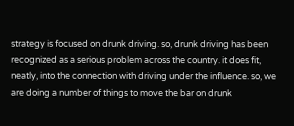strategy is focused on drunk driving. so, drunk driving has been recognized as a serious problem across the country. it does fit, neatly, into the connection with driving under the influence. so, we are doing a number of things to move the bar on drunk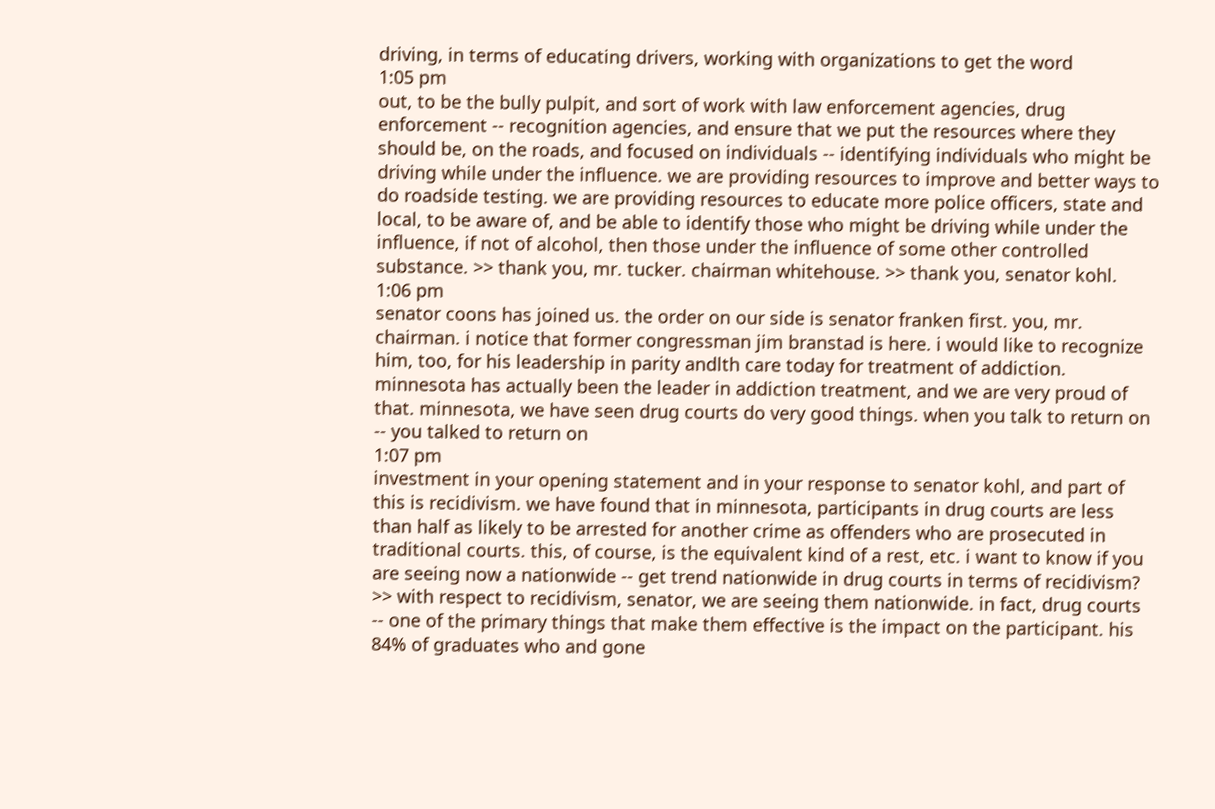driving, in terms of educating drivers, working with organizations to get the word
1:05 pm
out, to be the bully pulpit, and sort of work with law enforcement agencies, drug enforcement -- recognition agencies, and ensure that we put the resources where they should be, on the roads, and focused on individuals -- identifying individuals who might be driving while under the influence. we are providing resources to improve and better ways to do roadside testing. we are providing resources to educate more police officers, state and local, to be aware of, and be able to identify those who might be driving while under the influence, if not of alcohol, then those under the influence of some other controlled substance. >> thank you, mr. tucker. chairman whitehouse. >> thank you, senator kohl.
1:06 pm
senator coons has joined us. the order on our side is senator franken first. you, mr. chairman. i notice that former congressman jim branstad is here. i would like to recognize him, too, for his leadership in parity andlth care today for treatment of addiction. minnesota has actually been the leader in addiction treatment, and we are very proud of that. minnesota, we have seen drug courts do very good things. when you talk to return on -- you talked to return on
1:07 pm
investment in your opening statement and in your response to senator kohl, and part of this is recidivism. we have found that in minnesota, participants in drug courts are less than half as likely to be arrested for another crime as offenders who are prosecuted in traditional courts. this, of course, is the equivalent kind of a rest, etc. i want to know if you are seeing now a nationwide -- get trend nationwide in drug courts in terms of recidivism? >> with respect to recidivism, senator, we are seeing them nationwide. in fact, drug courts -- one of the primary things that make them effective is the impact on the participant. his 84% of graduates who and gone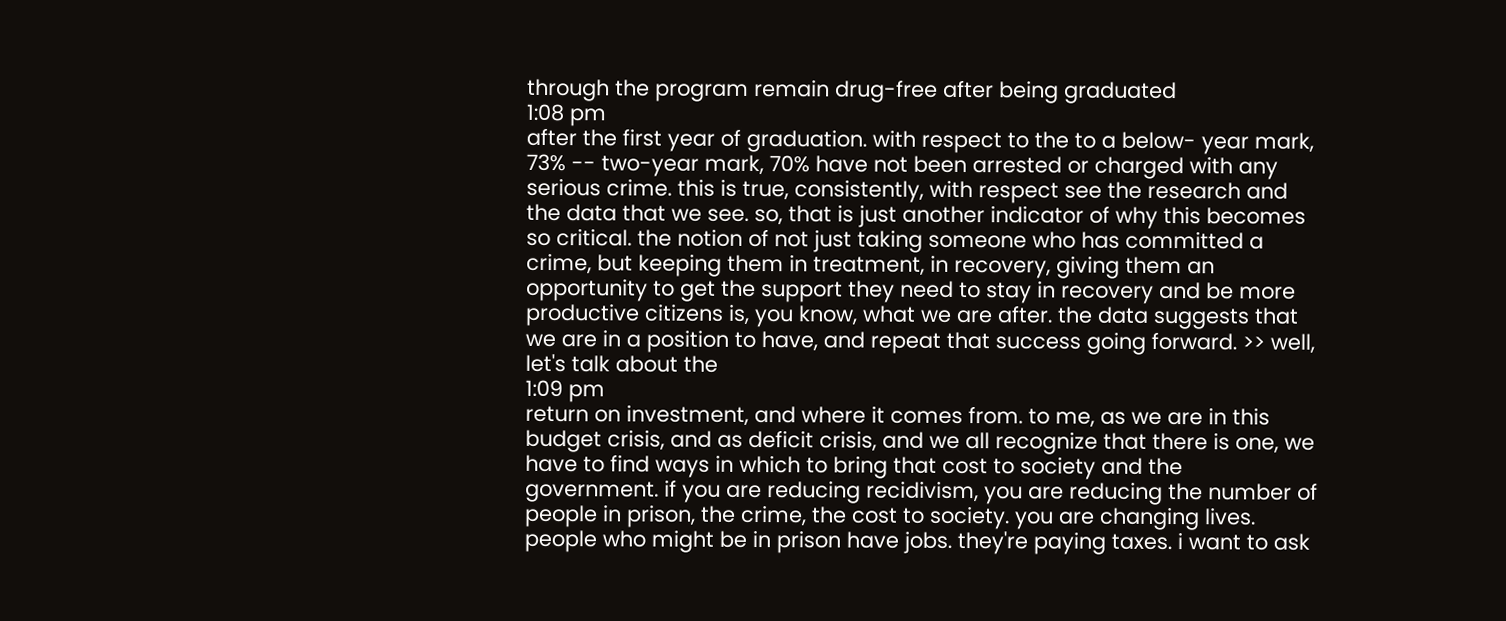through the program remain drug-free after being graduated
1:08 pm
after the first year of graduation. with respect to the to a below- year mark, 73% -- two-year mark, 70% have not been arrested or charged with any serious crime. this is true, consistently, with respect see the research and the data that we see. so, that is just another indicator of why this becomes so critical. the notion of not just taking someone who has committed a crime, but keeping them in treatment, in recovery, giving them an opportunity to get the support they need to stay in recovery and be more productive citizens is, you know, what we are after. the data suggests that we are in a position to have, and repeat that success going forward. >> well, let's talk about the
1:09 pm
return on investment, and where it comes from. to me, as we are in this budget crisis, and as deficit crisis, and we all recognize that there is one, we have to find ways in which to bring that cost to society and the government. if you are reducing recidivism, you are reducing the number of people in prison, the crime, the cost to society. you are changing lives. people who might be in prison have jobs. they're paying taxes. i want to ask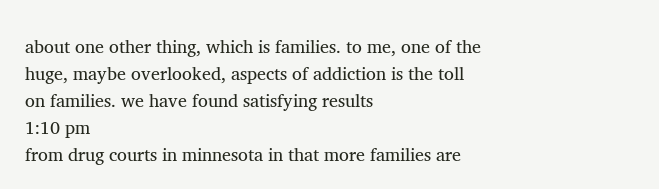about one other thing, which is families. to me, one of the huge, maybe overlooked, aspects of addiction is the toll on families. we have found satisfying results
1:10 pm
from drug courts in minnesota in that more families are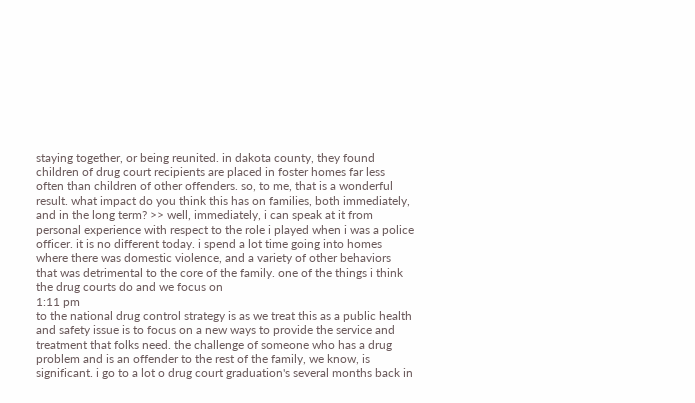staying together, or being reunited. in dakota county, they found children of drug court recipients are placed in foster homes far less often than children of other offenders. so, to me, that is a wonderful result. what impact do you think this has on families, both immediately, and in the long term? >> well, immediately, i can speak at it from personal experience with respect to the role i played when i was a police officer. it is no different today. i spend a lot time going into homes where there was domestic violence, and a variety of other behaviors that was detrimental to the core of the family. one of the things i think the drug courts do and we focus on
1:11 pm
to the national drug control strategy is as we treat this as a public health and safety issue is to focus on a new ways to provide the service and treatment that folks need. the challenge of someone who has a drug problem and is an offender to the rest of the family, we know, is significant. i go to a lot o drug court graduation's several months back in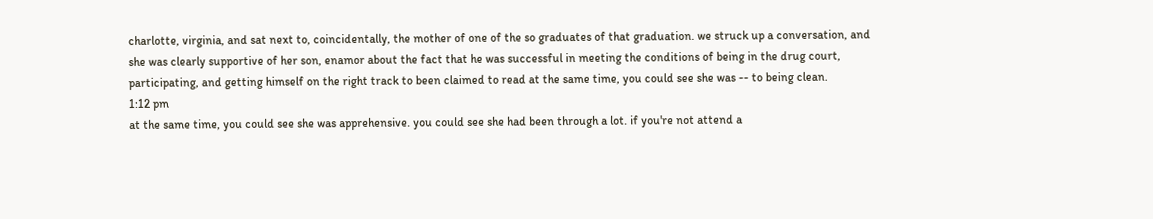charlotte, virginia, and sat next to, coincidentally, the mother of one of the so graduates of that graduation. we struck up a conversation, and she was clearly supportive of her son, enamor about the fact that he was successful in meeting the conditions of being in the drug court, participating, and getting himself on the right track to been claimed to read at the same time, you could see she was -- to being clean.
1:12 pm
at the same time, you could see she was apprehensive. you could see she had been through a lot. if you're not attend a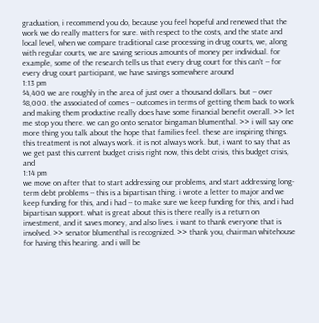graduation, i recommend you do, because you feel hopeful and renewed that the work we do really matters for sure. with respect to the costs, and the state and local level, when we compare traditional case processing in drug courts, we, along with regular courts, we are saving serious amounts of money per individual. for example, some of the research tells us that every drug court for this can't -- for every drug court participant, we have savings somewhere around
1:13 pm
$4,400 we are roughly in the area of just over a thousand dollars. but -- over $8,000. the associated of comes -- outcomes in terms of getting them back to work and making them productive really does have some financial benefit overall. >> let me stop you there. we can go onto senator bingaman blumenthal. >> i will say one more thing you talk about the hope that families feel. these are inspiring things. this treatment is not always work. it is not always work. but, i want to say that as we get past this current budget crisis right now, this debt crisis, this budget crisis, and
1:14 pm
we move on after that to start addressing our problems, and start addressing long-term debt problems -- this is a bipartisan thing. i wrote a letter to major and we keep funding for this, and i had -- to make sure we keep funding for this, and i had bipartisan support. what is great about this is there really is a return on investment, and it saves money, and also lives. i want to thank everyone that is involved. >> senator blumenthal is recognized. >> thank you, chairman whitehouse for having this hearing. and i will be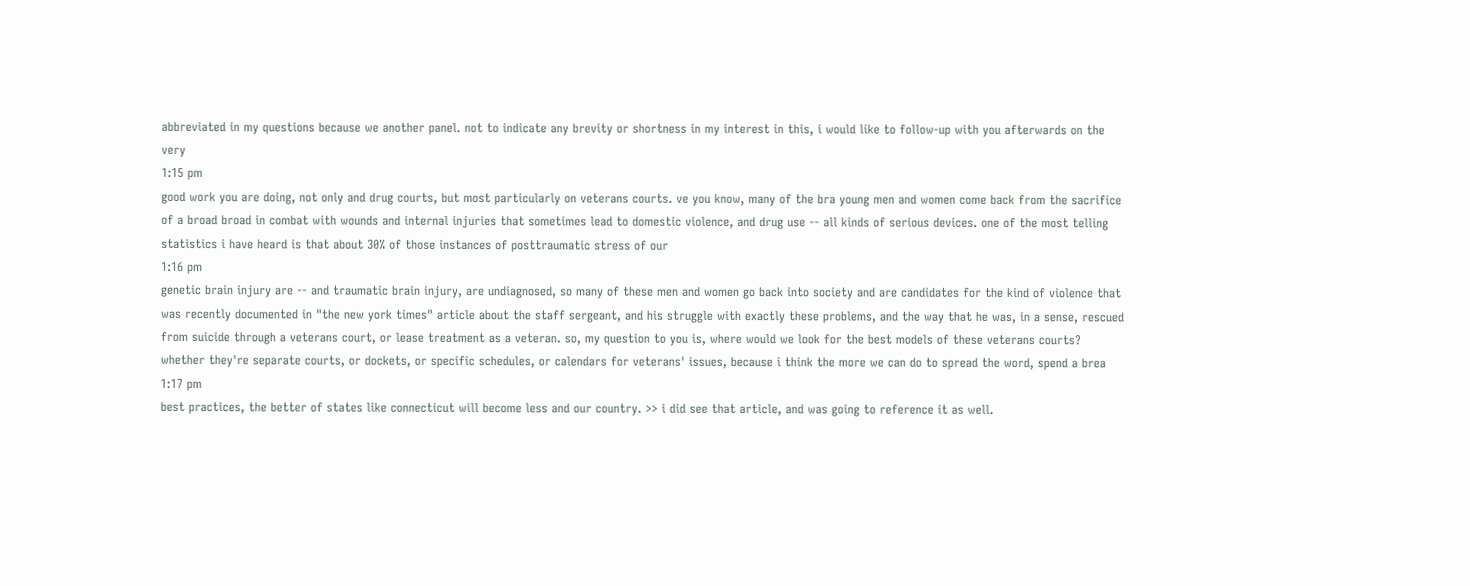abbreviated in my questions because we another panel. not to indicate any brevity or shortness in my interest in this, i would like to follow-up with you afterwards on the very
1:15 pm
good work you are doing, not only and drug courts, but most particularly on veterans courts. ve you know, many of the bra young men and women come back from the sacrifice of a broad broad in combat with wounds and internal injuries that sometimes lead to domestic violence, and drug use -- all kinds of serious devices. one of the most telling statistics i have heard is that about 30% of those instances of posttraumatic stress of our
1:16 pm
genetic brain injury are -- and traumatic brain injury, are undiagnosed, so many of these men and women go back into society and are candidates for the kind of violence that was recently documented in "the new york times" article about the staff sergeant, and his struggle with exactly these problems, and the way that he was, in a sense, rescued from suicide through a veterans court, or lease treatment as a veteran. so, my question to you is, where would we look for the best models of these veterans courts? whether they're separate courts, or dockets, or specific schedules, or calendars for veterans' issues, because i think the more we can do to spread the word, spend a brea
1:17 pm
best practices, the better of states like connecticut will become less and our country. >> i did see that article, and was going to reference it as well.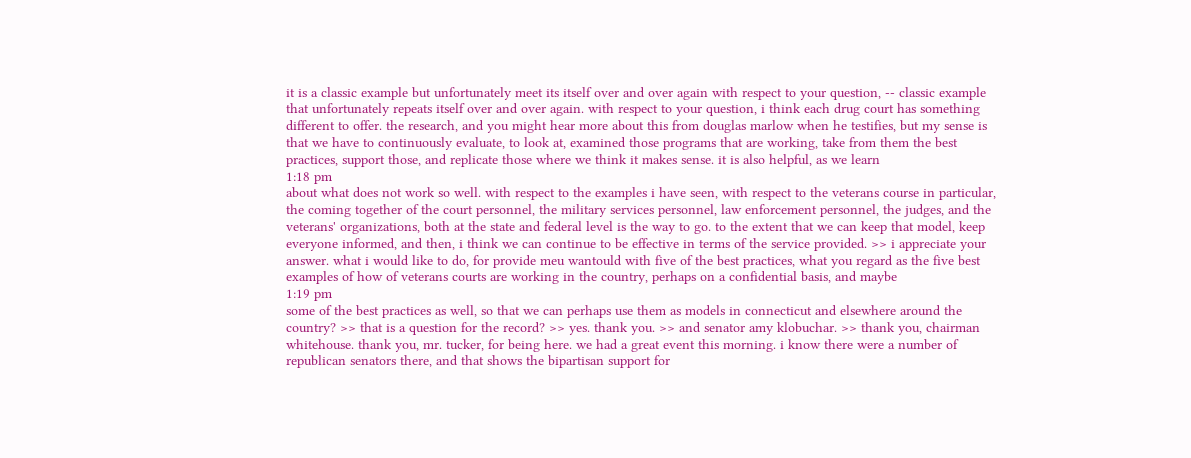it is a classic example but unfortunately meet its itself over and over again with respect to your question, -- classic example that unfortunately repeats itself over and over again. with respect to your question, i think each drug court has something different to offer. the research, and you might hear more about this from douglas marlow when he testifies, but my sense is that we have to continuously evaluate, to look at, examined those programs that are working, take from them the best practices, support those, and replicate those where we think it makes sense. it is also helpful, as we learn
1:18 pm
about what does not work so well. with respect to the examples i have seen, with respect to the veterans course in particular, the coming together of the court personnel, the military services personnel, law enforcement personnel, the judges, and the veterans' organizations, both at the state and federal level is the way to go. to the extent that we can keep that model, keep everyone informed, and then, i think we can continue to be effective in terms of the service provided. >> i appreciate your answer. what i would like to do, for provide meu wantould with five of the best practices, what you regard as the five best examples of how of veterans courts are working in the country, perhaps on a confidential basis, and maybe
1:19 pm
some of the best practices as well, so that we can perhaps use them as models in connecticut and elsewhere around the country? >> that is a question for the record? >> yes. thank you. >> and senator amy klobuchar. >> thank you, chairman whitehouse. thank you, mr. tucker, for being here. we had a great event this morning. i know there were a number of republican senators there, and that shows the bipartisan support for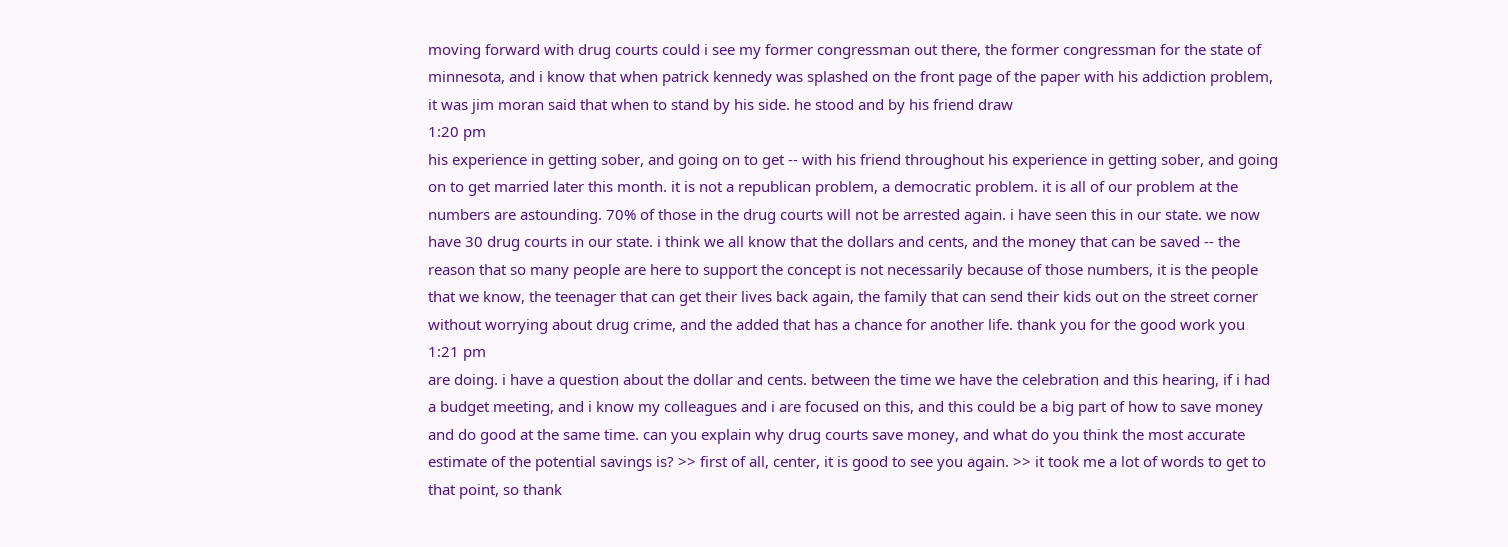moving forward with drug courts could i see my former congressman out there, the former congressman for the state of minnesota, and i know that when patrick kennedy was splashed on the front page of the paper with his addiction problem, it was jim moran said that when to stand by his side. he stood and by his friend draw
1:20 pm
his experience in getting sober, and going on to get -- with his friend throughout his experience in getting sober, and going on to get married later this month. it is not a republican problem, a democratic problem. it is all of our problem at the numbers are astounding. 70% of those in the drug courts will not be arrested again. i have seen this in our state. we now have 30 drug courts in our state. i think we all know that the dollars and cents, and the money that can be saved -- the reason that so many people are here to support the concept is not necessarily because of those numbers, it is the people that we know, the teenager that can get their lives back again, the family that can send their kids out on the street corner without worrying about drug crime, and the added that has a chance for another life. thank you for the good work you
1:21 pm
are doing. i have a question about the dollar and cents. between the time we have the celebration and this hearing, if i had a budget meeting, and i know my colleagues and i are focused on this, and this could be a big part of how to save money and do good at the same time. can you explain why drug courts save money, and what do you think the most accurate estimate of the potential savings is? >> first of all, center, it is good to see you again. >> it took me a lot of words to get to that point, so thank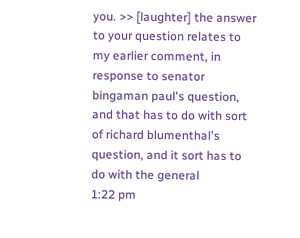you. >> [laughter] the answer to your question relates to my earlier comment, in response to senator bingaman paul's question, and that has to do with sort of richard blumenthal's question, and it sort has to do with the general
1:22 pm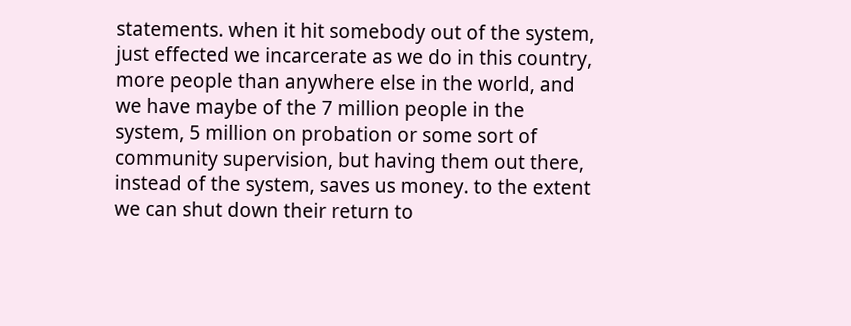statements. when it hit somebody out of the system, just effected we incarcerate as we do in this country, more people than anywhere else in the world, and we have maybe of the 7 million people in the system, 5 million on probation or some sort of community supervision, but having them out there, instead of the system, saves us money. to the extent we can shut down their return to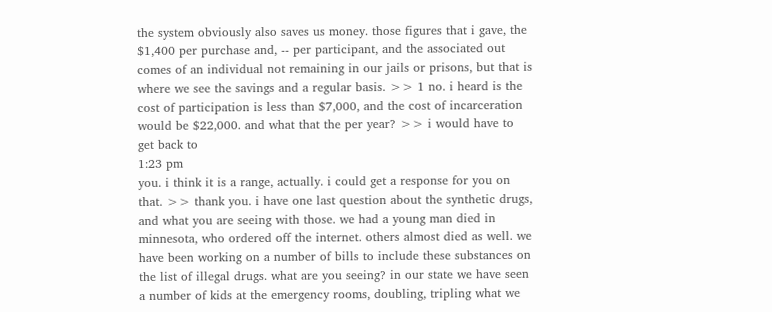the system obviously also saves us money. those figures that i gave, the $1,400 per purchase and, -- per participant, and the associated out comes of an individual not remaining in our jails or prisons, but that is where we see the savings and a regular basis. >> 1 no. i heard is the cost of participation is less than $7,000, and the cost of incarceration would be $22,000. and what that the per year? >> i would have to get back to
1:23 pm
you. i think it is a range, actually. i could get a response for you on that. >> thank you. i have one last question about the synthetic drugs, and what you are seeing with those. we had a young man died in minnesota, who ordered off the internet. others almost died as well. we have been working on a number of bills to include these substances on the list of illegal drugs. what are you seeing? in our state we have seen a number of kids at the emergency rooms, doubling, tripling what we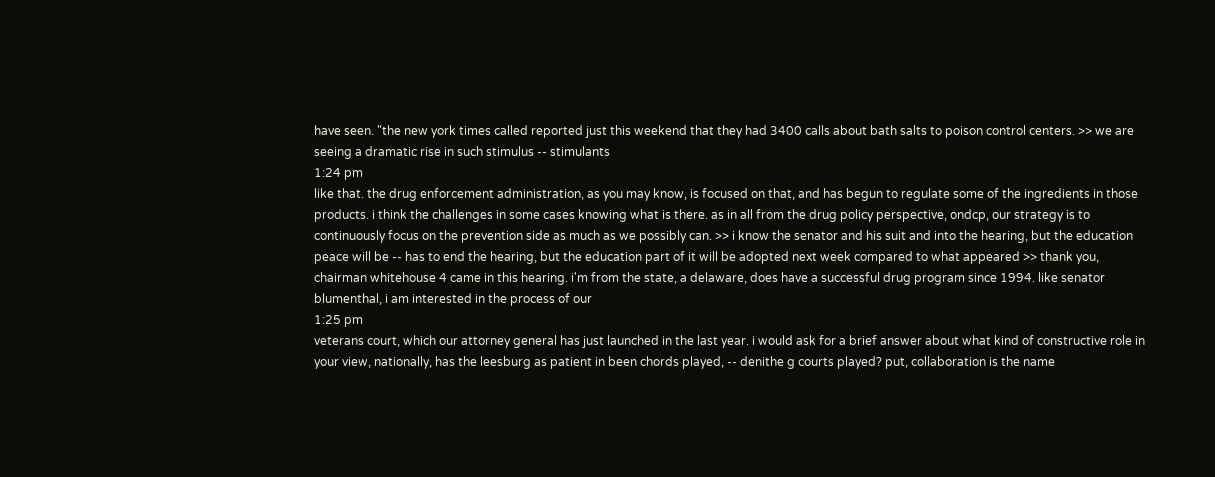have seen. "the new york times called reported just this weekend that they had 3400 calls about bath salts to poison control centers. >> we are seeing a dramatic rise in such stimulus -- stimulants
1:24 pm
like that. the drug enforcement administration, as you may know, is focused on that, and has begun to regulate some of the ingredients in those products. i think the challenges in some cases knowing what is there. as in all from the drug policy perspective, ondcp, our strategy is to continuously focus on the prevention side as much as we possibly can. >> i know the senator and his suit and into the hearing, but the education peace will be -- has to end the hearing, but the education part of it will be adopted next week compared to what appeared >> thank you, chairman whitehouse 4 came in this hearing. i'm from the state, a delaware, does have a successful drug program since 1994. like senator blumenthal, i am interested in the process of our
1:25 pm
veterans court, which our attorney general has just launched in the last year. i would ask for a brief answer about what kind of constructive role in your view, nationally, has the leesburg as patient in been chords played, -- denithe g courts played? put, collaboration is the name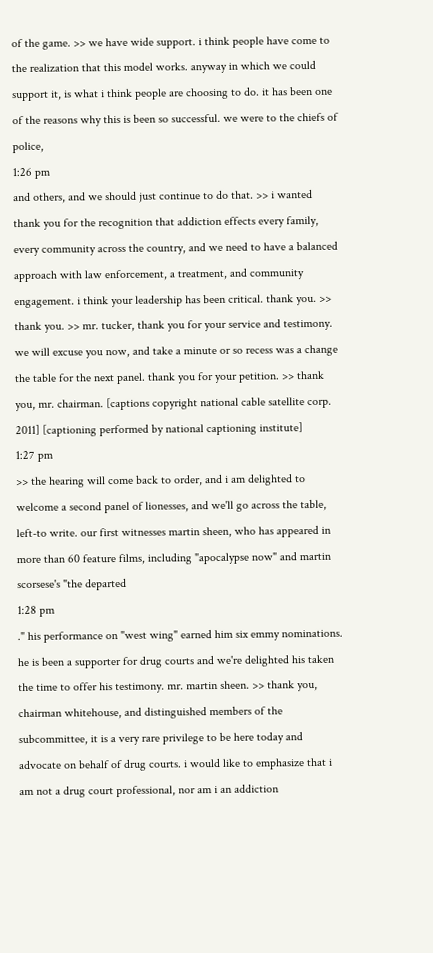of the game. >> we have wide support. i think people have come to the realization that this model works. anyway in which we could support it, is what i think people are choosing to do. it has been one of the reasons why this is been so successful. we were to the chiefs of police,
1:26 pm
and others, and we should just continue to do that. >> i wanted thank you for the recognition that addiction effects every family, every community across the country, and we need to have a balanced approach with law enforcement, a treatment, and community engagement. i think your leadership has been critical. thank you. >> thank you. >> mr. tucker, thank you for your service and testimony. we will excuse you now, and take a minute or so recess was a change the table for the next panel. thank you for your petition. >> thank you, mr. chairman. [captions copyright national cable satellite corp. 2011] [captioning performed by national captioning institute]
1:27 pm
>> the hearing will come back to order, and i am delighted to welcome a second panel of lionesses, and we'll go across the table, left-to write. our first witnesses martin sheen, who has appeared in more than 60 feature films, including "apocalypse now" and martin scorsese's "the departed
1:28 pm
." his performance on "west wing" earned him six emmy nominations. he is been a supporter for drug courts and we're delighted his taken the time to offer his testimony. mr. martin sheen. >> thank you, chairman whitehouse, and distinguished members of the subcommittee, it is a very rare privilege to be here today and advocate on behalf of drug courts. i would like to emphasize that i am not a drug court professional, nor am i an addiction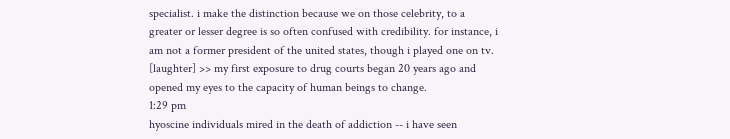specialist. i make the distinction because we on those celebrity, to a greater or lesser degree is so often confused with credibility. for instance, i am not a former president of the united states, though i played one on tv. [laughter] >> my first exposure to drug courts began 20 years ago and opened my eyes to the capacity of human beings to change.
1:29 pm
hyoscine individuals mired in the death of addiction -- i have seen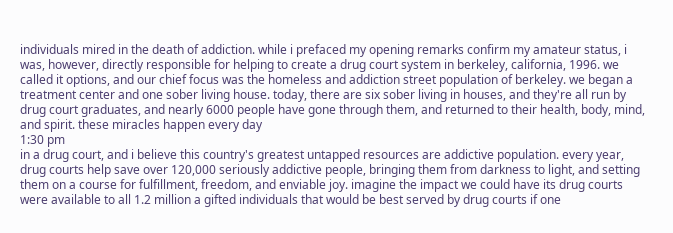individuals mired in the death of addiction. while i prefaced my opening remarks confirm my amateur status, i was, however, directly responsible for helping to create a drug court system in berkeley, california, 1996. we called it options, and our chief focus was the homeless and addiction street population of berkeley. we began a treatment center and one sober living house. today, there are six sober living in houses, and they're all run by drug court graduates, and nearly 6000 people have gone through them, and returned to their health, body, mind, and spirit. these miracles happen every day
1:30 pm
in a drug court, and i believe this country's greatest untapped resources are addictive population. every year, drug courts help save over 120,000 seriously addictive people, bringing them from darkness to light, and setting them on a course for fulfillment, freedom, and enviable joy. imagine the impact we could have its drug courts were available to all 1.2 million a gifted individuals that would be best served by drug courts if one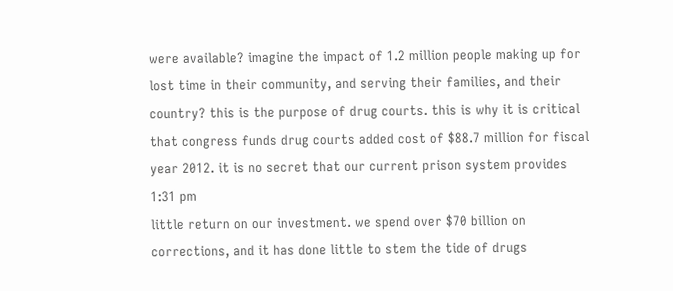were available? imagine the impact of 1.2 million people making up for lost time in their community, and serving their families, and their country? this is the purpose of drug courts. this is why it is critical that congress funds drug courts added cost of $88.7 million for fiscal year 2012. it is no secret that our current prison system provides
1:31 pm
little return on our investment. we spend over $70 billion on corrections, and it has done little to stem the tide of drugs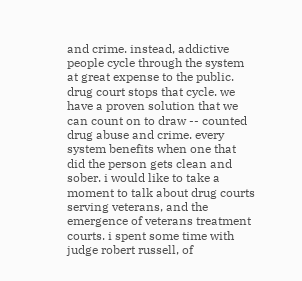and crime. instead, addictive people cycle through the system at great expense to the public. drug court stops that cycle. we have a proven solution that we can count on to draw -- counted drug abuse and crime. every system benefits when one that did the person gets clean and sober. i would like to take a moment to talk about drug courts serving veterans, and the emergence of veterans treatment courts. i spent some time with judge robert russell, of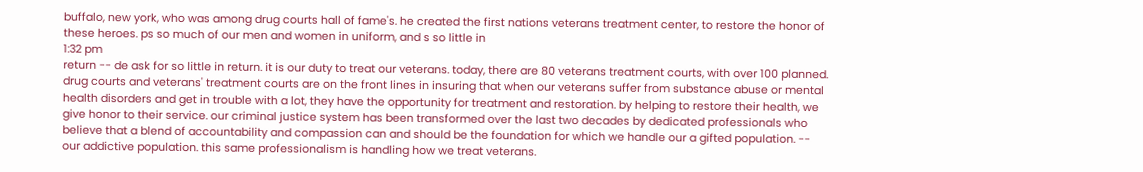buffalo, new york, who was among drug courts hall of fame's. he created the first nations veterans treatment center, to restore the honor of these heroes. ps so much of our men and women in uniform, and s so little in
1:32 pm
return -- de ask for so little in return. it is our duty to treat our veterans. today, there are 80 veterans treatment courts, with over 100 planned. drug courts and veterans' treatment courts are on the front lines in insuring that when our veterans suffer from substance abuse or mental health disorders and get in trouble with a lot, they have the opportunity for treatment and restoration. by helping to restore their health, we give honor to their service. our criminal justice system has been transformed over the last two decades by dedicated professionals who believe that a blend of accountability and compassion can and should be the foundation for which we handle our a gifted population. -- our addictive population. this same professionalism is handling how we treat veterans.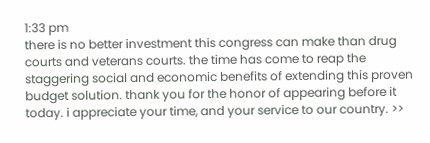1:33 pm
there is no better investment this congress can make than drug courts and veterans courts. the time has come to reap the staggering social and economic benefits of extending this proven budget solution. thank you for the honor of appearing before it today. i appreciate your time, and your service to our country. >>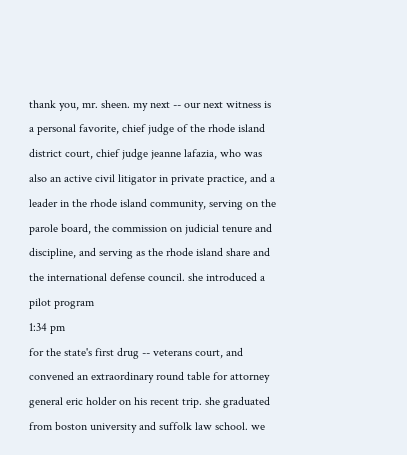thank you, mr. sheen. my next -- our next witness is a personal favorite, chief judge of the rhode island district court, chief judge jeanne lafazia, who was also an active civil litigator in private practice, and a leader in the rhode island community, serving on the parole board, the commission on judicial tenure and discipline, and serving as the rhode island share and the international defense council. she introduced a pilot program
1:34 pm
for the state's first drug -- veterans court, and convened an extraordinary round table for attorney general eric holder on his recent trip. she graduated from boston university and suffolk law school. we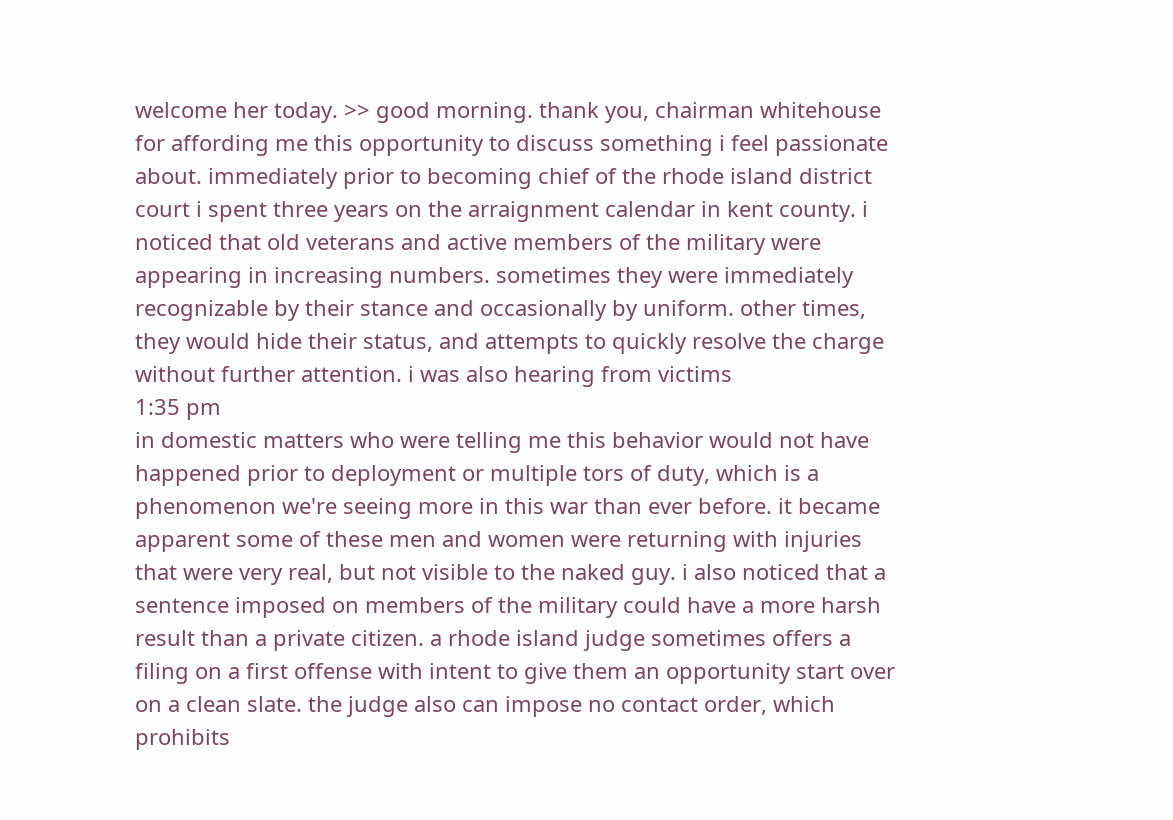welcome her today. >> good morning. thank you, chairman whitehouse for affording me this opportunity to discuss something i feel passionate about. immediately prior to becoming chief of the rhode island district court i spent three years on the arraignment calendar in kent county. i noticed that old veterans and active members of the military were appearing in increasing numbers. sometimes they were immediately recognizable by their stance and occasionally by uniform. other times, they would hide their status, and attempts to quickly resolve the charge without further attention. i was also hearing from victims
1:35 pm
in domestic matters who were telling me this behavior would not have happened prior to deployment or multiple tors of duty, which is a phenomenon we're seeing more in this war than ever before. it became apparent some of these men and women were returning with injuries that were very real, but not visible to the naked guy. i also noticed that a sentence imposed on members of the military could have a more harsh result than a private citizen. a rhode island judge sometimes offers a filing on a first offense with intent to give them an opportunity start over on a clean slate. the judge also can impose no contact order, which prohibits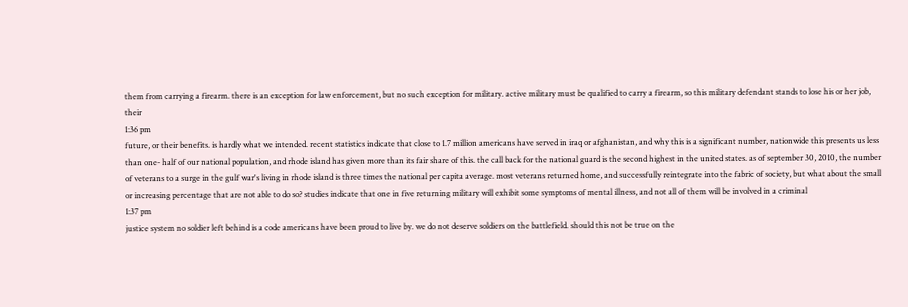them from carrying a firearm. there is an exception for law enforcement, but no such exception for military. active military must be qualified to carry a firearm, so this military defendant stands to lose his or her job, their
1:36 pm
future, or their benefits. is hardly what we intended. recent statistics indicate that close to 1.7 million americans have served in iraq or afghanistan, and why this is a significant number, nationwide this presents us less than one- half of our national population, and rhode island has given more than its fair share of this. the call back for the national guard is the second highest in the united states. as of september 30, 2010, the number of veterans to a surge in the gulf war's living in rhode island is three times the national per capita average. most veterans returned home, and successfully reintegrate into the fabric of society, but what about the small or increasing percentage that are not able to do so? studies indicate that one in five returning military will exhibit some symptoms of mental illness, and not all of them will be involved in a criminal
1:37 pm
justice system no soldier left behind is a code americans have been proud to live by. we do not deserve soldiers on the battlefield. should this not be true on the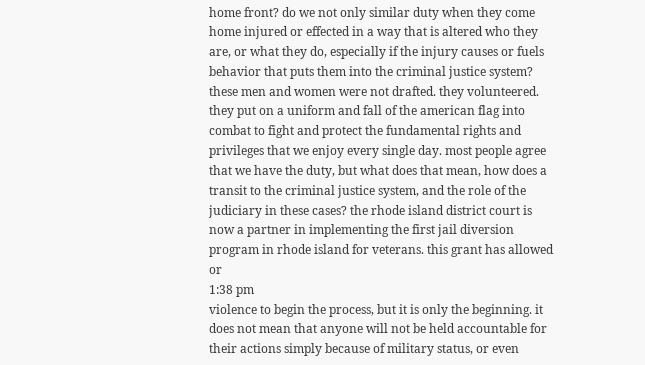home front? do we not only similar duty when they come home injured or effected in a way that is altered who they are, or what they do, especially if the injury causes or fuels behavior that puts them into the criminal justice system? these men and women were not drafted. they volunteered. they put on a uniform and fall of the american flag into combat to fight and protect the fundamental rights and privileges that we enjoy every single day. most people agree that we have the duty, but what does that mean, how does a transit to the criminal justice system, and the role of the judiciary in these cases? the rhode island district court is now a partner in implementing the first jail diversion program in rhode island for veterans. this grant has allowed or
1:38 pm
violence to begin the process, but it is only the beginning. it does not mean that anyone will not be held accountable for their actions simply because of military status, or even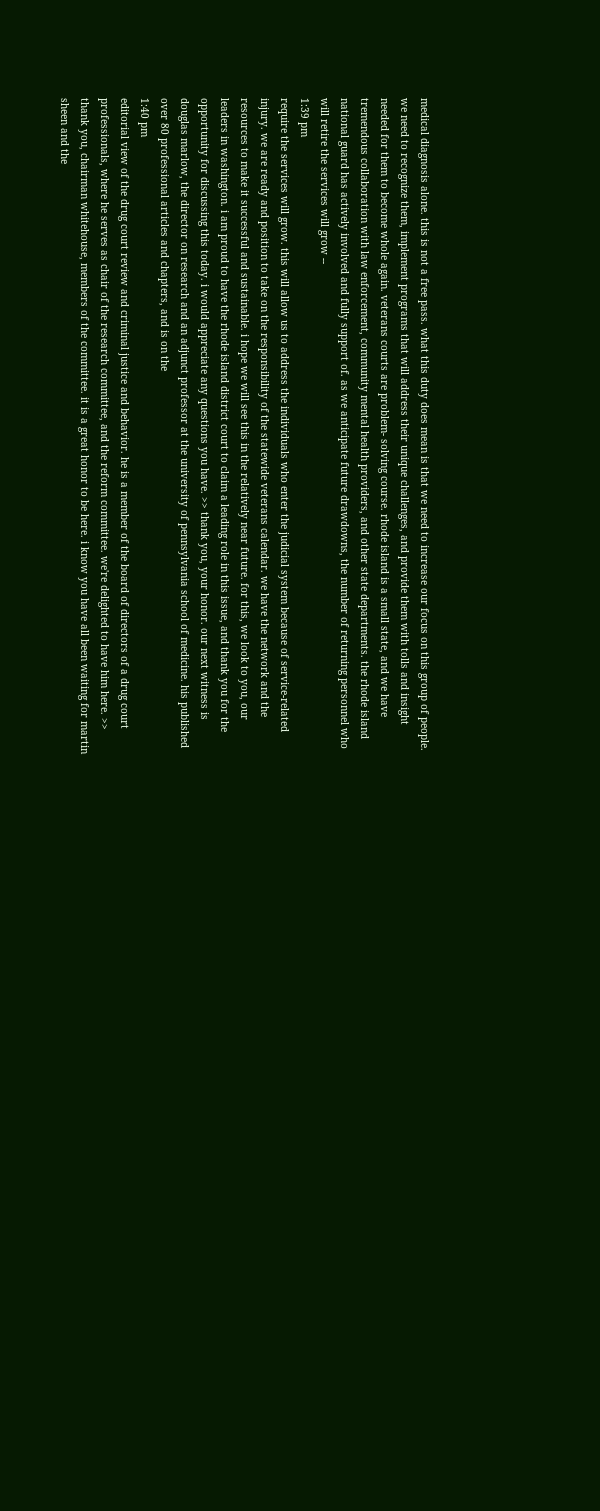medical diagnosis alone. this is not a free pass. what this duty does mean is that we need to increase our focus on this group of people. we need to recognize them, implement programs that will address their unique challenges, and provide them with tolls and insight needed for them to become whole again. veterans courts are problem- solving course. rhode island is a small state, and we have tremendous collaboration with law enforcement, community mental health providers, and other state departments. the rhode island national guard has actively involved and fully support of. as we anticipate future drawdowns, the number of returning personnel who will retire the services will grow --
1:39 pm
require the services will grow. this will allow us to address the individuals who enter the judicial system because of service-related injury. we are ready and position to take on the responsibility of the statewide veterans calendar. we have the network and the resources to make it successful and sustainable. i hope we will see this in the relatively near future. for this, we look to you, our leaders in washington. i am proud to have the rhode island district court to claim a leading role in this issue, and thank you for the opportunity for discussing this today. i would appreciate any questions you have. >> thank you, your honor. our next witness is douglas marlow, the director on research and an adjunct professor at the university of pennsylvania school of medicine. his published over 80 professional articles and chapters, and is on the
1:40 pm
editorial view of the drug court review and criminal justice and behavior. he is a member of the board of directors of a drug court professionals, where he serves as chair of the research committee, and the reform committee. we're delighted to have him here. >> thank you, chairman whitehouse, members of the committee. it is a great honor to be here. i know you have all been waiting for martin sheen and the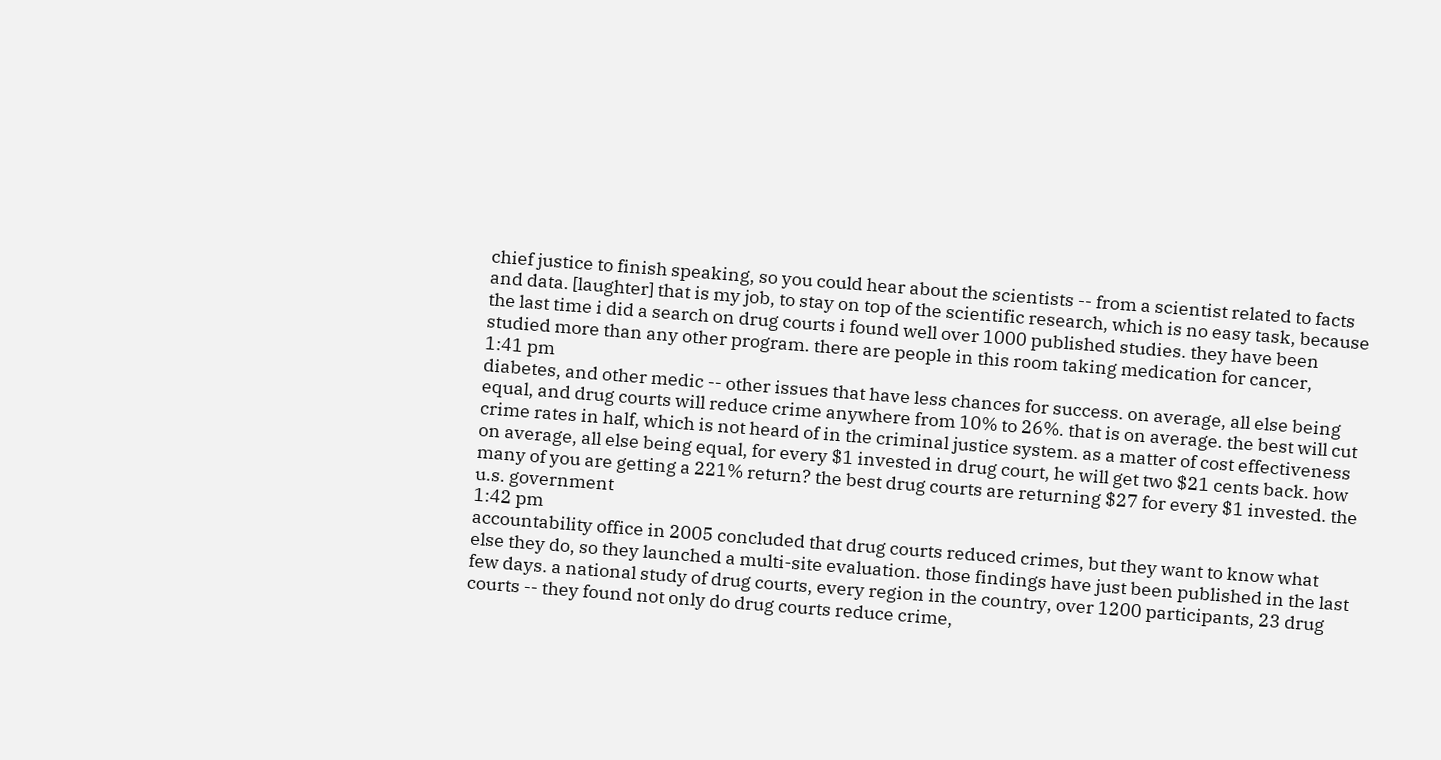chief justice to finish speaking, so you could hear about the scientists -- from a scientist related to facts and data. [laughter] that is my job, to stay on top of the scientific research, which is no easy task, because the last time i did a search on drug courts i found well over 1000 published studies. they have been studied more than any other program. there are people in this room taking medication for cancer,
1:41 pm
diabetes, and other medic -- other issues that have less chances for success. on average, all else being equal, and drug courts will reduce crime anywhere from 10% to 26%. that is on average. the best will cut crime rates in half, which is not heard of in the criminal justice system. as a matter of cost effectiveness on average, all else being equal, for every $1 invested in drug court, he will get two $21 cents back. how many of you are getting a 221% return? the best drug courts are returning $27 for every $1 invested. the u.s. government
1:42 pm
accountability office in 2005 concluded that drug courts reduced crimes, but they want to know what else they do, so they launched a multi-site evaluation. those findings have just been published in the last few days. a national study of drug courts, every region in the country, over 1200 participants, 23 drug courts -- they found not only do drug courts reduce crime,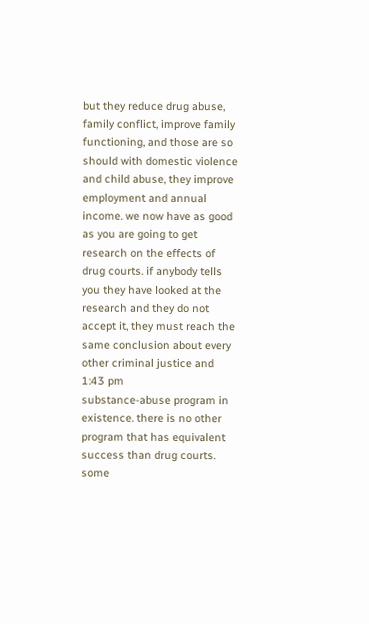but they reduce drug abuse, family conflict, improve family functioning, and those are so should with domestic violence and child abuse, they improve employment and annual income. we now have as good as you are going to get research on the effects of drug courts. if anybody tells you they have looked at the research and they do not accept it, they must reach the same conclusion about every other criminal justice and
1:43 pm
substance-abuse program in existence. there is no other program that has equivalent success than drug courts. some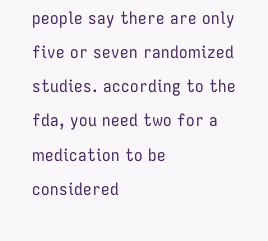people say there are only five or seven randomized studies. according to the fda, you need two for a medication to be considered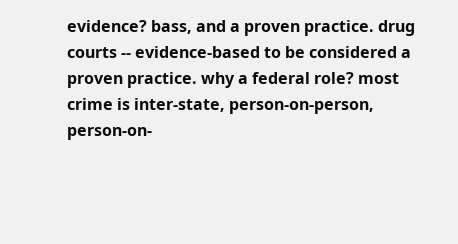evidence? bass, and a proven practice. drug courts -- evidence-based to be considered a proven practice. why a federal role? most crime is inter-state, person-on-person, person-on-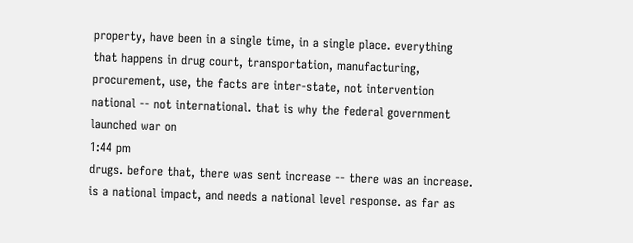property, have been in a single time, in a single place. everything that happens in drug court, transportation, manufacturing, procurement, use, the facts are inter-state, not intervention national -- not international. that is why the federal government launched war on
1:44 pm
drugs. before that, there was sent increase -- there was an increase. is a national impact, and needs a national level response. as far as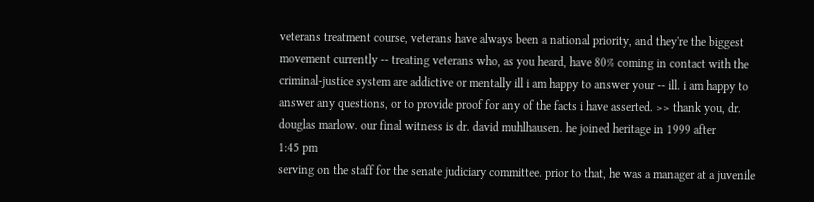veterans treatment course, veterans have always been a national priority, and they're the biggest movement currently -- treating veterans who, as you heard, have 80% coming in contact with the criminal-justice system are addictive or mentally ill i am happy to answer your -- ill. i am happy to answer any questions, or to provide proof for any of the facts i have asserted. >> thank you, dr. douglas marlow. our final witness is dr. david muhlhausen. he joined heritage in 1999 after
1:45 pm
serving on the staff for the senate judiciary committee. prior to that, he was a manager at a juvenile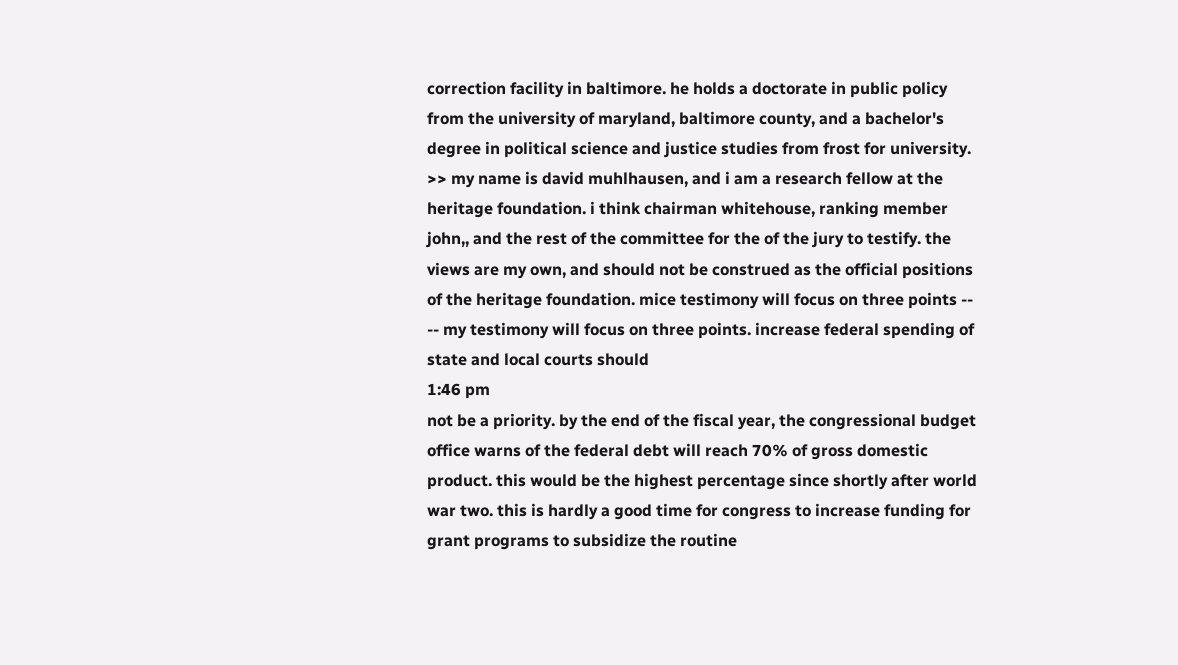correction facility in baltimore. he holds a doctorate in public policy from the university of maryland, baltimore county, and a bachelor's degree in political science and justice studies from frost for university. >> my name is david muhlhausen, and i am a research fellow at the heritage foundation. i think chairman whitehouse, ranking member john,, and the rest of the committee for the of the jury to testify. the views are my own, and should not be construed as the official positions of the heritage foundation. mice testimony will focus on three points -- -- my testimony will focus on three points. increase federal spending of state and local courts should
1:46 pm
not be a priority. by the end of the fiscal year, the congressional budget office warns of the federal debt will reach 70% of gross domestic product. this would be the highest percentage since shortly after world war two. this is hardly a good time for congress to increase funding for grant programs to subsidize the routine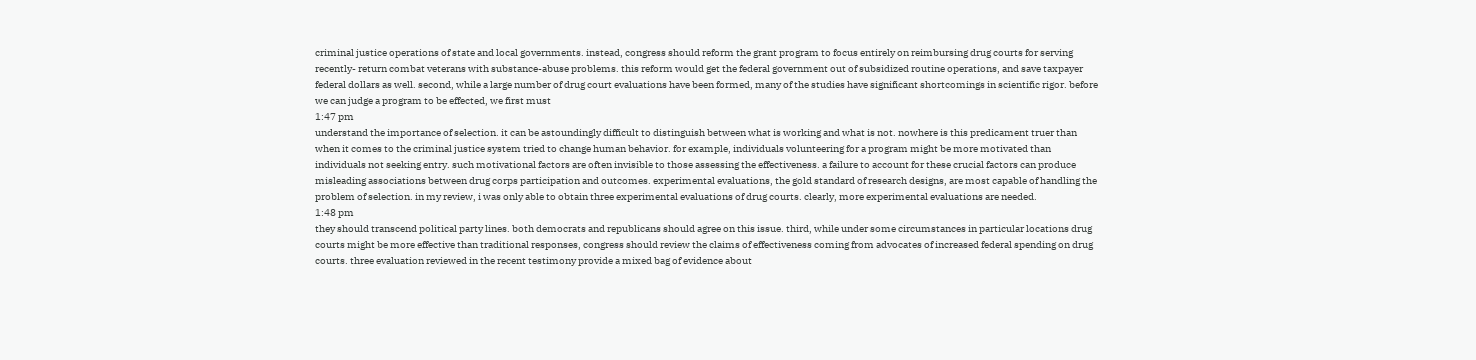criminal justice operations of state and local governments. instead, congress should reform the grant program to focus entirely on reimbursing drug courts for serving recently- return combat veterans with substance-abuse problems. this reform would get the federal government out of subsidized routine operations, and save taxpayer federal dollars as well. second, while a large number of drug court evaluations have been formed, many of the studies have significant shortcomings in scientific rigor. before we can judge a program to be effected, we first must
1:47 pm
understand the importance of selection. it can be astoundingly difficult to distinguish between what is working and what is not. nowhere is this predicament truer than when it comes to the criminal justice system tried to change human behavior. for example, individuals volunteering for a program might be more motivated than individuals not seeking entry. such motivational factors are often invisible to those assessing the effectiveness. a failure to account for these crucial factors can produce misleading associations between drug corps participation and outcomes. experimental evaluations, the gold standard of research designs, are most capable of handling the problem of selection. in my review, i was only able to obtain three experimental evaluations of drug courts. clearly, more experimental evaluations are needed.
1:48 pm
they should transcend political party lines. both democrats and republicans should agree on this issue. third, while under some circumstances in particular locations drug courts might be more effective than traditional responses, congress should review the claims of effectiveness coming from advocates of increased federal spending on drug courts. three evaluation reviewed in the recent testimony provide a mixed bag of evidence about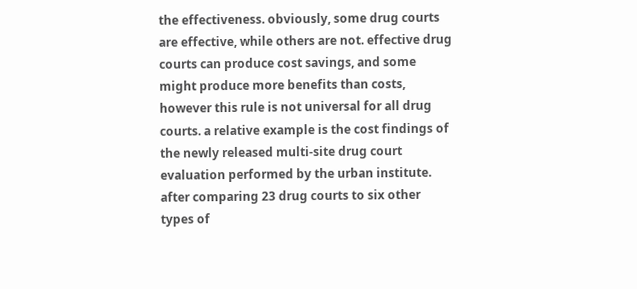the effectiveness. obviously, some drug courts are effective, while others are not. effective drug courts can produce cost savings, and some might produce more benefits than costs, however this rule is not universal for all drug courts. a relative example is the cost findings of the newly released multi-site drug court evaluation performed by the urban institute. after comparing 23 drug courts to six other types of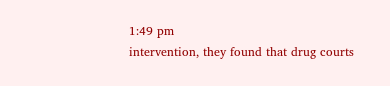1:49 pm
intervention, they found that drug courts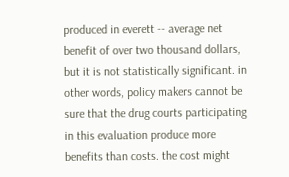produced in everett -- average net benefit of over two thousand dollars, but it is not statistically significant. in other words, policy makers cannot be sure that the drug courts participating in this evaluation produce more benefits than costs. the cost might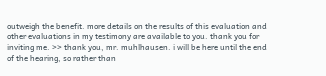outweigh the benefit. more details on the results of this evaluation and other evaluations in my testimony are available to you. thank you for inviting me. >> thank you, mr. muhlhausen. i will be here until the end of the hearing, so rather than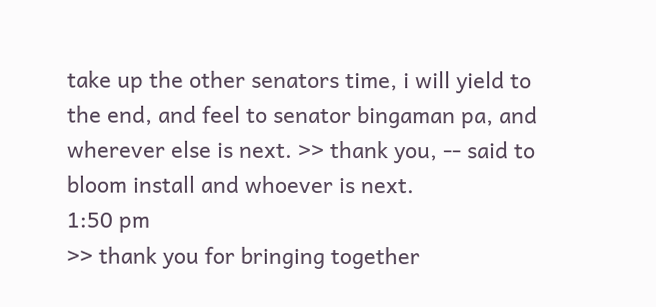take up the other senators time, i will yield to the end, and feel to senator bingaman pa, and wherever else is next. >> thank you, -- said to bloom install and whoever is next.
1:50 pm
>> thank you for bringing together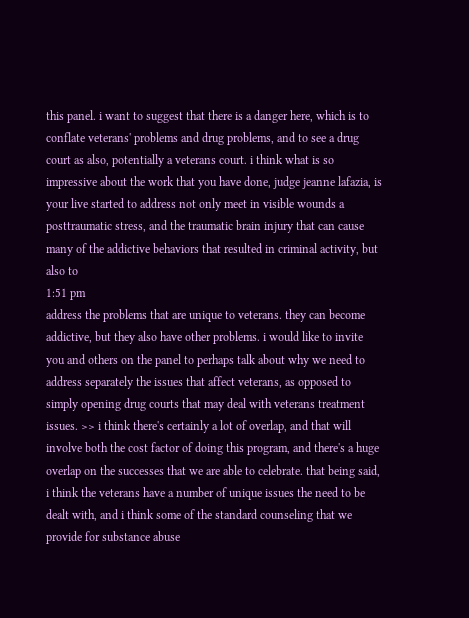this panel. i want to suggest that there is a danger here, which is to conflate veterans' problems and drug problems, and to see a drug court as also, potentially a veterans court. i think what is so impressive about the work that you have done, judge jeanne lafazia, is your live started to address not only meet in visible wounds a posttraumatic stress, and the traumatic brain injury that can cause many of the addictive behaviors that resulted in criminal activity, but also to
1:51 pm
address the problems that are unique to veterans. they can become addictive, but they also have other problems. i would like to invite you and others on the panel to perhaps talk about why we need to address separately the issues that affect veterans, as opposed to simply opening drug courts that may deal with veterans treatment issues. >> i think there's certainly a lot of overlap, and that will involve both the cost factor of doing this program, and there's a huge overlap on the successes that we are able to celebrate. that being said, i think the veterans have a number of unique issues the need to be dealt with, and i think some of the standard counseling that we provide for substance abuse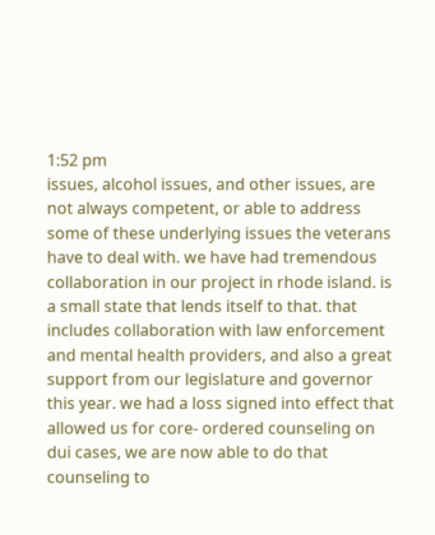1:52 pm
issues, alcohol issues, and other issues, are not always competent, or able to address some of these underlying issues the veterans have to deal with. we have had tremendous collaboration in our project in rhode island. is a small state that lends itself to that. that includes collaboration with law enforcement and mental health providers, and also a great support from our legislature and governor this year. we had a loss signed into effect that allowed us for core- ordered counseling on dui cases, we are now able to do that counseling to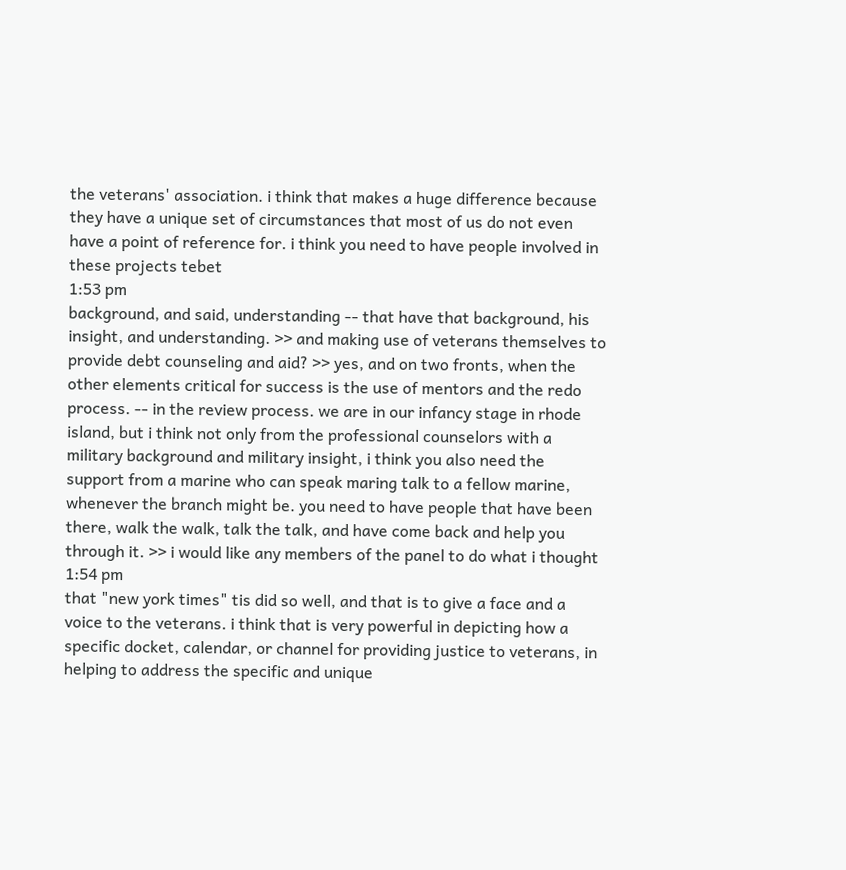the veterans' association. i think that makes a huge difference because they have a unique set of circumstances that most of us do not even have a point of reference for. i think you need to have people involved in these projects tebet
1:53 pm
background, and said, understanding -- that have that background, his insight, and understanding. >> and making use of veterans themselves to provide debt counseling and aid? >> yes, and on two fronts, when the other elements critical for success is the use of mentors and the redo process. -- in the review process. we are in our infancy stage in rhode island, but i think not only from the professional counselors with a military background and military insight, i think you also need the support from a marine who can speak maring talk to a fellow marine, whenever the branch might be. you need to have people that have been there, walk the walk, talk the talk, and have come back and help you through it. >> i would like any members of the panel to do what i thought
1:54 pm
that "new york times" tis did so well, and that is to give a face and a voice to the veterans. i think that is very powerful in depicting how a specific docket, calendar, or channel for providing justice to veterans, in helping to address the specific and unique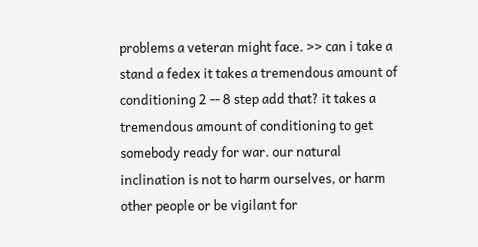problems a veteran might face. >> can i take a stand a fedex it takes a tremendous amount of conditioning 2 -- 8 step add that? it takes a tremendous amount of conditioning to get somebody ready for war. our natural inclination is not to harm ourselves, or harm other people or be vigilant for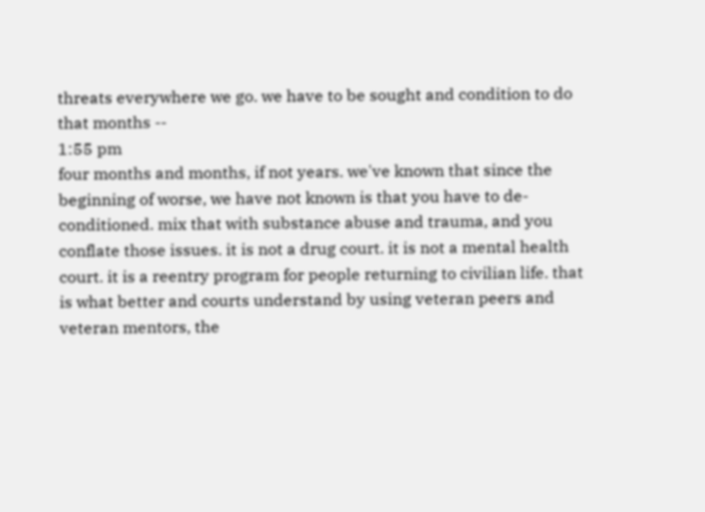threats everywhere we go. we have to be sought and condition to do that months --
1:55 pm
four months and months, if not years. we've known that since the beginning of worse, we have not known is that you have to de- conditioned. mix that with substance abuse and trauma, and you conflate those issues. it is not a drug court. it is not a mental health court. it is a reentry program for people returning to civilian life. that is what better and courts understand by using veteran peers and veteran mentors, the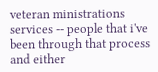veteran ministrations services -- people that i've been through that process and either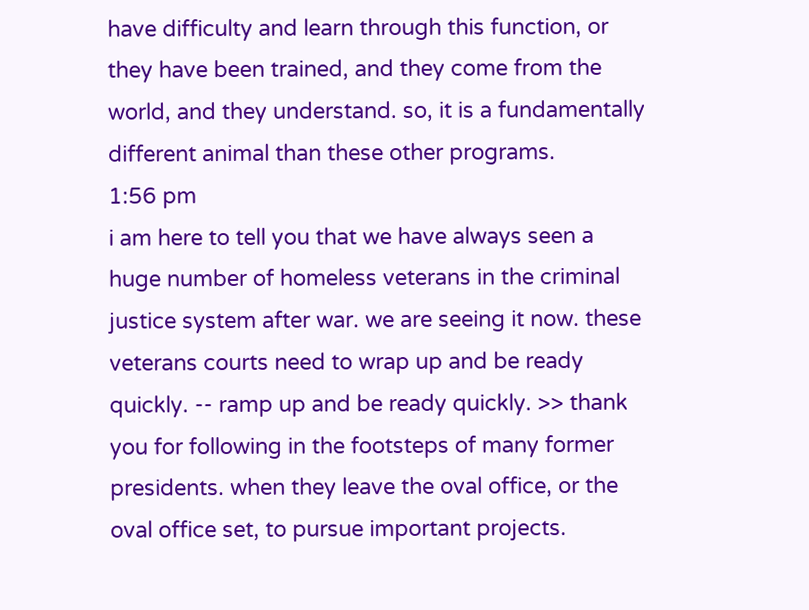have difficulty and learn through this function, or they have been trained, and they come from the world, and they understand. so, it is a fundamentally different animal than these other programs.
1:56 pm
i am here to tell you that we have always seen a huge number of homeless veterans in the criminal justice system after war. we are seeing it now. these veterans courts need to wrap up and be ready quickly. -- ramp up and be ready quickly. >> thank you for following in the footsteps of many former presidents. when they leave the oval office, or the oval office set, to pursue important projects.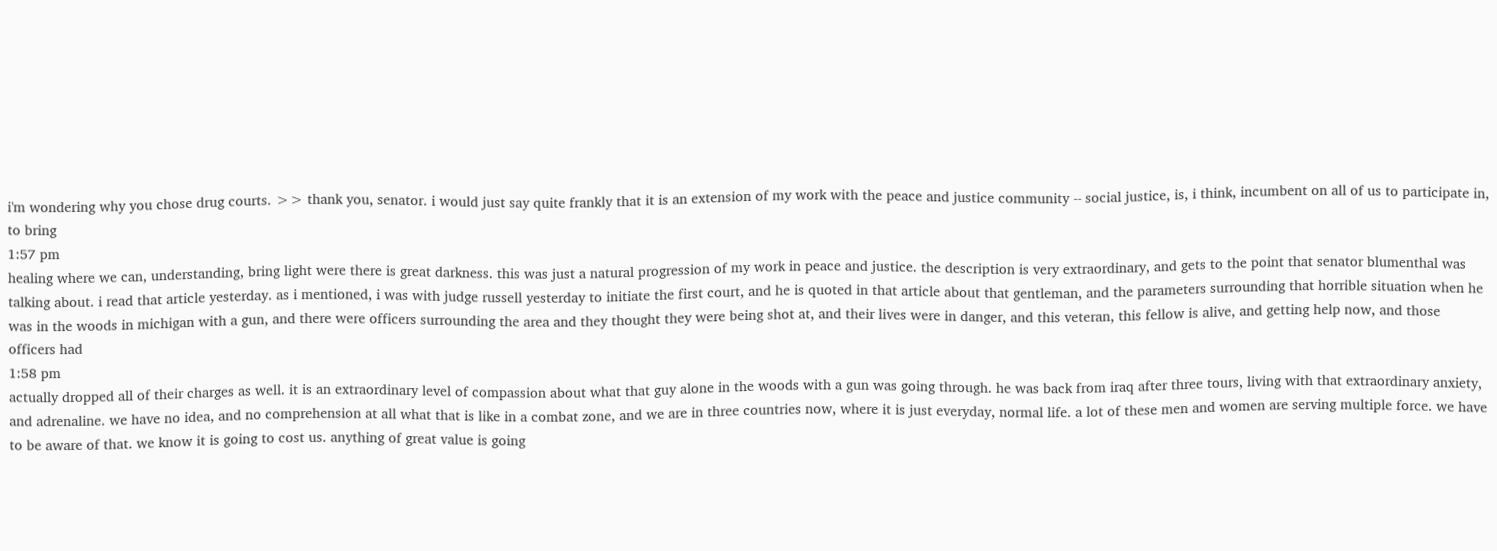i'm wondering why you chose drug courts. >> thank you, senator. i would just say quite frankly that it is an extension of my work with the peace and justice community -- social justice, is, i think, incumbent on all of us to participate in, to bring
1:57 pm
healing where we can, understanding, bring light were there is great darkness. this was just a natural progression of my work in peace and justice. the description is very extraordinary, and gets to the point that senator blumenthal was talking about. i read that article yesterday. as i mentioned, i was with judge russell yesterday to initiate the first court, and he is quoted in that article about that gentleman, and the parameters surrounding that horrible situation when he was in the woods in michigan with a gun, and there were officers surrounding the area and they thought they were being shot at, and their lives were in danger, and this veteran, this fellow is alive, and getting help now, and those officers had
1:58 pm
actually dropped all of their charges as well. it is an extraordinary level of compassion about what that guy alone in the woods with a gun was going through. he was back from iraq after three tours, living with that extraordinary anxiety, and adrenaline. we have no idea, and no comprehension at all what that is like in a combat zone, and we are in three countries now, where it is just everyday, normal life. a lot of these men and women are serving multiple force. we have to be aware of that. we know it is going to cost us. anything of great value is going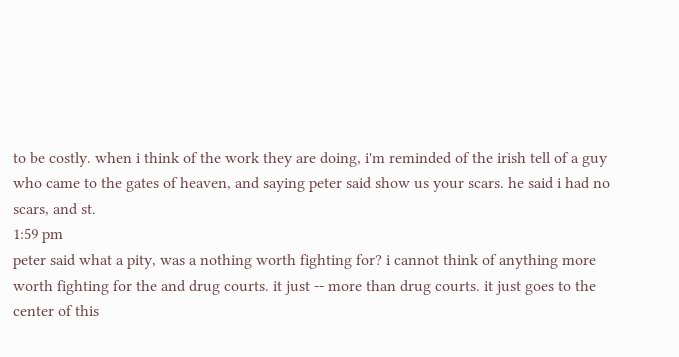to be costly. when i think of the work they are doing, i'm reminded of the irish tell of a guy who came to the gates of heaven, and saying peter said show us your scars. he said i had no scars, and st.
1:59 pm
peter said what a pity, was a nothing worth fighting for? i cannot think of anything more worth fighting for the and drug courts. it just -- more than drug courts. it just goes to the center of this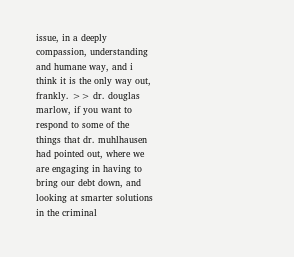issue, in a deeply compassion, understanding and humane way, and i think it is the only way out, frankly. >> dr. douglas marlow, if you want to respond to some of the things that dr. muhlhausen had pointed out, where we are engaging in having to bring our debt down, and looking at smarter solutions in the criminal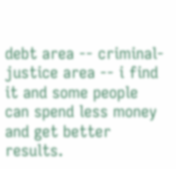debt area -- criminal- justice area -- i find it and some people can spend less money and get better results.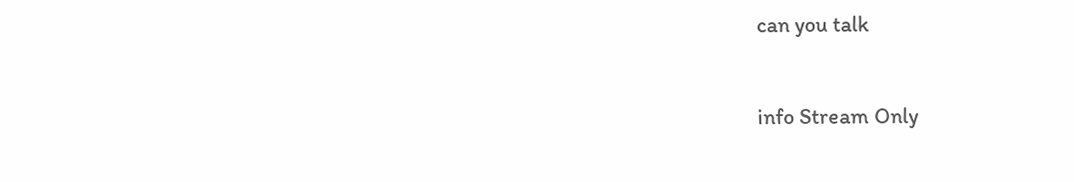can you talk


info Stream Only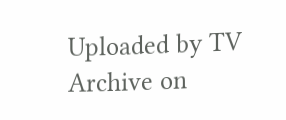Uploaded by TV Archive on